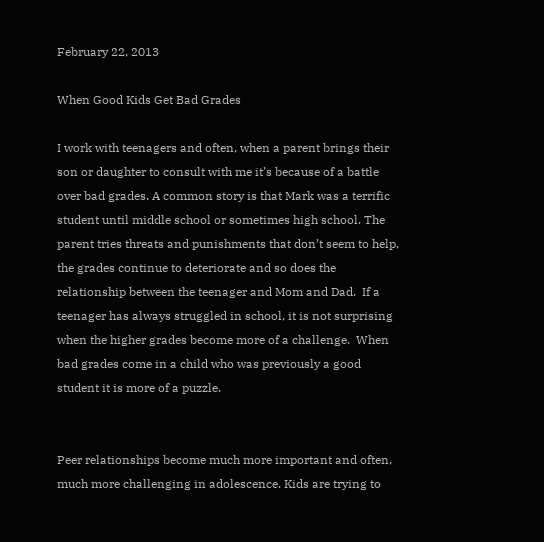February 22, 2013

When Good Kids Get Bad Grades

I work with teenagers and often, when a parent brings their son or daughter to consult with me it’s because of a battle over bad grades. A common story is that Mark was a terrific student until middle school or sometimes high school. The parent tries threats and punishments that don’t seem to help, the grades continue to deteriorate and so does the relationship between the teenager and Mom and Dad.  If a teenager has always struggled in school, it is not surprising when the higher grades become more of a challenge.  When bad grades come in a child who was previously a good student it is more of a puzzle.


Peer relationships become much more important and often, much more challenging in adolescence. Kids are trying to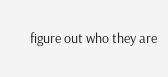figure out who they are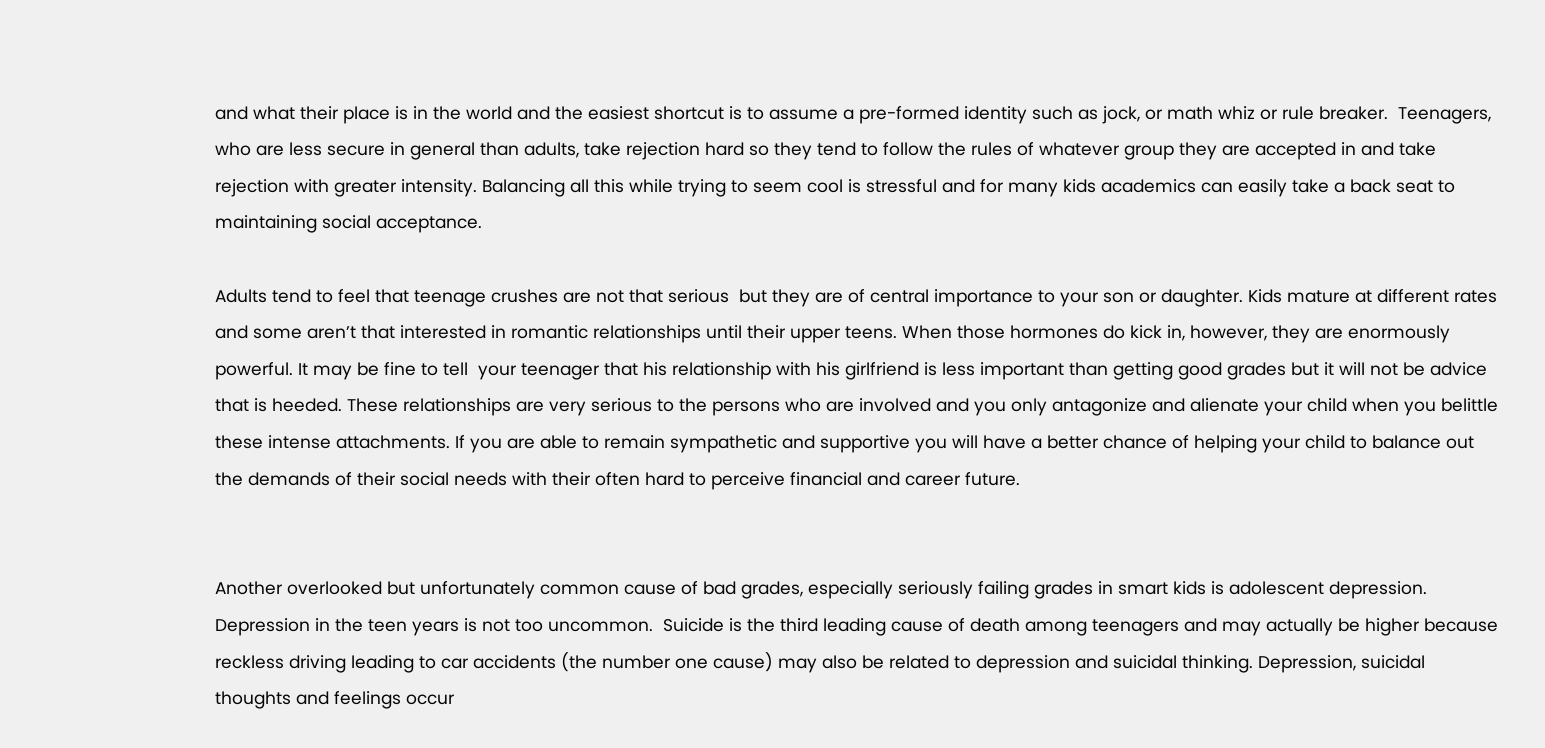and what their place is in the world and the easiest shortcut is to assume a pre-formed identity such as jock, or math whiz or rule breaker.  Teenagers, who are less secure in general than adults, take rejection hard so they tend to follow the rules of whatever group they are accepted in and take rejection with greater intensity. Balancing all this while trying to seem cool is stressful and for many kids academics can easily take a back seat to maintaining social acceptance.

Adults tend to feel that teenage crushes are not that serious  but they are of central importance to your son or daughter. Kids mature at different rates and some aren’t that interested in romantic relationships until their upper teens. When those hormones do kick in, however, they are enormously powerful. It may be fine to tell  your teenager that his relationship with his girlfriend is less important than getting good grades but it will not be advice that is heeded. These relationships are very serious to the persons who are involved and you only antagonize and alienate your child when you belittle these intense attachments. If you are able to remain sympathetic and supportive you will have a better chance of helping your child to balance out the demands of their social needs with their often hard to perceive financial and career future.


Another overlooked but unfortunately common cause of bad grades, especially seriously failing grades in smart kids is adolescent depression. Depression in the teen years is not too uncommon.  Suicide is the third leading cause of death among teenagers and may actually be higher because reckless driving leading to car accidents (the number one cause) may also be related to depression and suicidal thinking. Depression, suicidal thoughts and feelings occur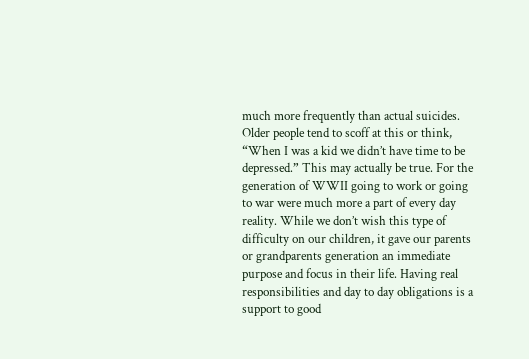much more frequently than actual suicides. Older people tend to scoff at this or think, “When I was a kid we didn’t have time to be depressed.” This may actually be true. For the generation of WWII going to work or going to war were much more a part of every day reality. While we don’t wish this type of difficulty on our children, it gave our parents or grandparents generation an immediate purpose and focus in their life. Having real responsibilities and day to day obligations is a support to good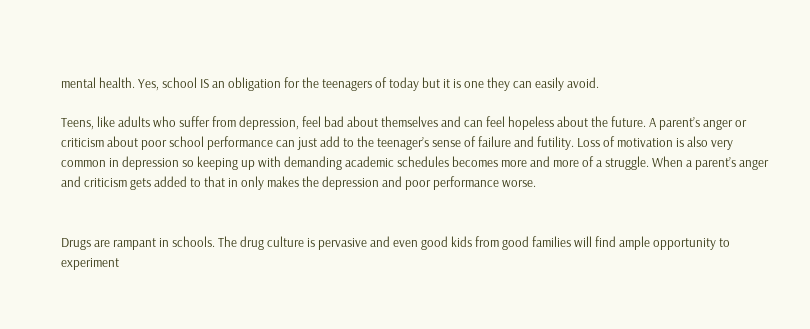mental health. Yes, school IS an obligation for the teenagers of today but it is one they can easily avoid.

Teens, like adults who suffer from depression, feel bad about themselves and can feel hopeless about the future. A parent’s anger or criticism about poor school performance can just add to the teenager’s sense of failure and futility. Loss of motivation is also very common in depression so keeping up with demanding academic schedules becomes more and more of a struggle. When a parent’s anger and criticism gets added to that in only makes the depression and poor performance worse.


Drugs are rampant in schools. The drug culture is pervasive and even good kids from good families will find ample opportunity to experiment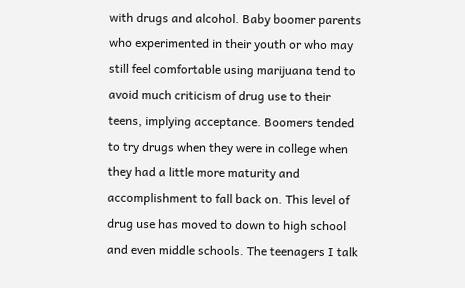with drugs and alcohol. Baby boomer parents who experimented in their youth or who may still feel comfortable using marijuana tend to avoid much criticism of drug use to their teens, implying acceptance. Boomers tended to try drugs when they were in college when they had a little more maturity and accomplishment to fall back on. This level of drug use has moved to down to high school and even middle schools. The teenagers I talk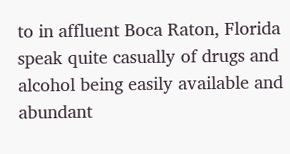to in affluent Boca Raton, Florida speak quite casually of drugs and alcohol being easily available and abundant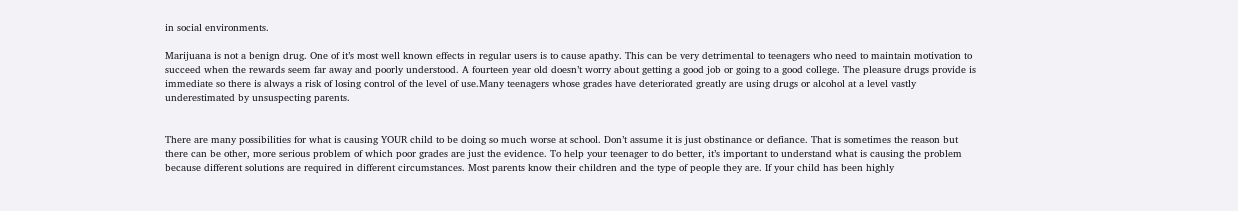in social environments.

Marijuana is not a benign drug. One of it’s most well known effects in regular users is to cause apathy. This can be very detrimental to teenagers who need to maintain motivation to succeed when the rewards seem far away and poorly understood. A fourteen year old doesn’t worry about getting a good job or going to a good college. The pleasure drugs provide is immediate so there is always a risk of losing control of the level of use.Many teenagers whose grades have deteriorated greatly are using drugs or alcohol at a level vastly underestimated by unsuspecting parents.


There are many possibilities for what is causing YOUR child to be doing so much worse at school. Don’t assume it is just obstinance or defiance. That is sometimes the reason but there can be other, more serious problem of which poor grades are just the evidence. To help your teenager to do better, it’s important to understand what is causing the problem because different solutions are required in different circumstances. Most parents know their children and the type of people they are. If your child has been highly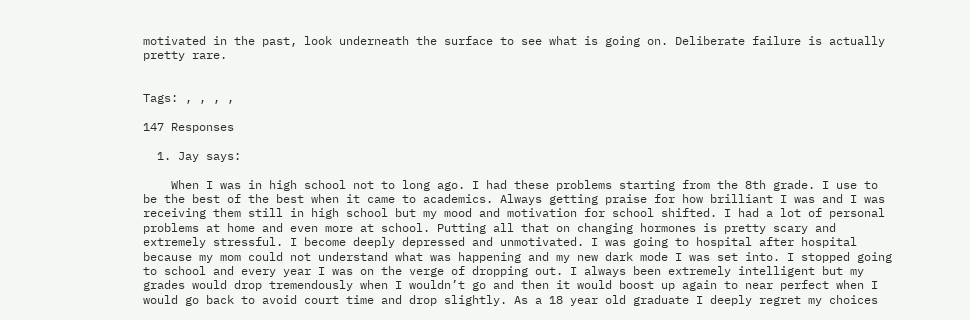motivated in the past, look underneath the surface to see what is going on. Deliberate failure is actually pretty rare.


Tags: , , , ,

147 Responses

  1. Jay says:

    When I was in high school not to long ago. I had these problems starting from the 8th grade. I use to be the best of the best when it came to academics. Always getting praise for how brilliant I was and I was receiving them still in high school but my mood and motivation for school shifted. I had a lot of personal problems at home and even more at school. Putting all that on changing hormones is pretty scary and extremely stressful. I become deeply depressed and unmotivated. I was going to hospital after hospital because my mom could not understand what was happening and my new dark mode I was set into. I stopped going to school and every year I was on the verge of dropping out. I always been extremely intelligent but my grades would drop tremendously when I wouldn’t go and then it would boost up again to near perfect when I would go back to avoid court time and drop slightly. As a 18 year old graduate I deeply regret my choices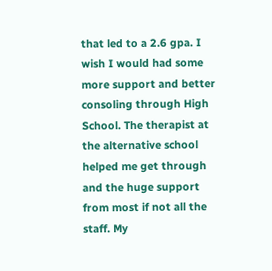that led to a 2.6 gpa. I wish I would had some more support and better consoling through High School. The therapist at the alternative school helped me get through and the huge support from most if not all the staff. My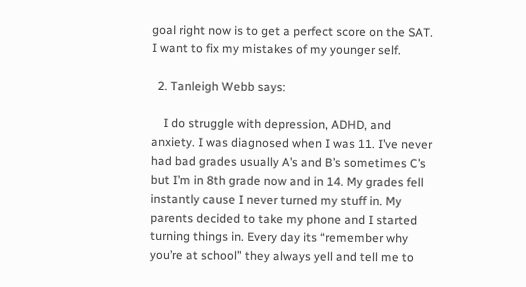goal right now is to get a perfect score on the SAT. I want to fix my mistakes of my younger self.

  2. Tanleigh Webb says:

    I do struggle with depression, ADHD, and anxiety. I was diagnosed when I was 11. I’ve never had bad grades usually A’s and B’s sometimes C’s but I’m in 8th grade now and in 14. My grades fell instantly cause I never turned my stuff in. My parents decided to take my phone and I started turning things in. Every day its “remember why you’re at school” they always yell and tell me to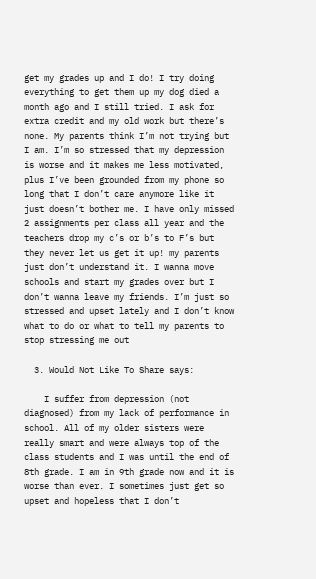get my grades up and I do! I try doing everything to get them up my dog died a month ago and I still tried. I ask for extra credit and my old work but there’s none. My parents think I’m not trying but I am. I’m so stressed that my depression is worse and it makes me less motivated, plus I’ve been grounded from my phone so long that I don’t care anymore like it just doesn’t bother me. I have only missed 2 assignments per class all year and the teachers drop my c’s or b’s to F’s but they never let us get it up! my parents just don’t understand it. I wanna move schools and start my grades over but I don’t wanna leave my friends. I’m just so stressed and upset lately and I don’t know what to do or what to tell my parents to stop stressing me out

  3. Would Not Like To Share says:

    I suffer from depression (not diagnosed) from my lack of performance in school. All of my older sisters were really smart and were always top of the class students and I was until the end of 8th grade. I am in 9th grade now and it is worse than ever. I sometimes just get so upset and hopeless that I don’t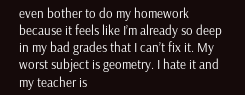even bother to do my homework because it feels like I’m already so deep in my bad grades that I can’t fix it. My worst subject is geometry. I hate it and my teacher is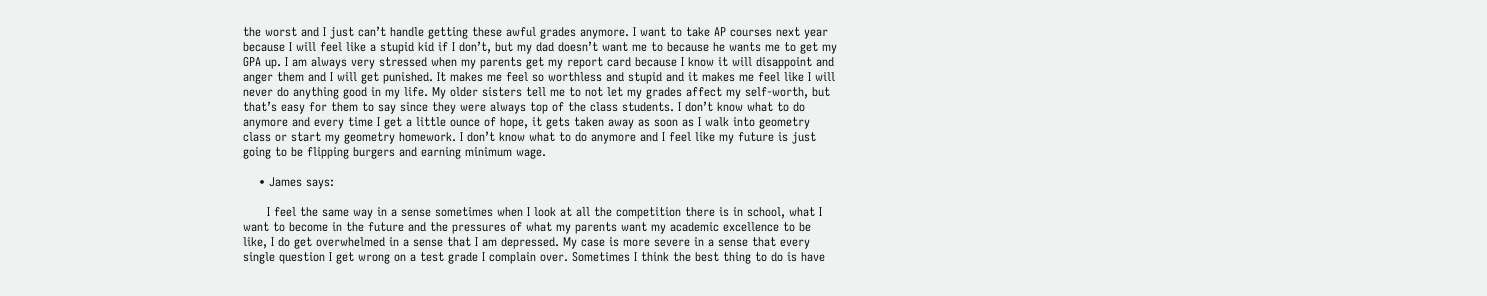the worst and I just can’t handle getting these awful grades anymore. I want to take AP courses next year because I will feel like a stupid kid if I don’t, but my dad doesn’t want me to because he wants me to get my GPA up. I am always very stressed when my parents get my report card because I know it will disappoint and anger them and I will get punished. It makes me feel so worthless and stupid and it makes me feel like I will never do anything good in my life. My older sisters tell me to not let my grades affect my self-worth, but that’s easy for them to say since they were always top of the class students. I don’t know what to do anymore and every time I get a little ounce of hope, it gets taken away as soon as I walk into geometry class or start my geometry homework. I don’t know what to do anymore and I feel like my future is just going to be flipping burgers and earning minimum wage.

    • James says:

      I feel the same way in a sense sometimes when I look at all the competition there is in school, what I want to become in the future and the pressures of what my parents want my academic excellence to be like, I do get overwhelmed in a sense that I am depressed. My case is more severe in a sense that every single question I get wrong on a test grade I complain over. Sometimes I think the best thing to do is have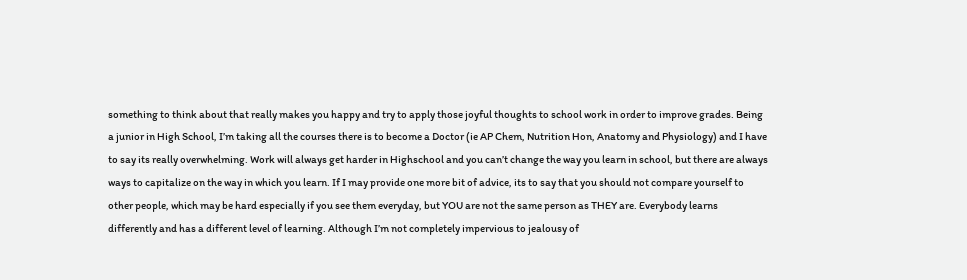something to think about that really makes you happy and try to apply those joyful thoughts to school work in order to improve grades. Being a junior in High School, I’m taking all the courses there is to become a Doctor (ie AP Chem, Nutrition Hon, Anatomy and Physiology) and I have to say its really overwhelming. Work will always get harder in Highschool and you can’t change the way you learn in school, but there are always ways to capitalize on the way in which you learn. If I may provide one more bit of advice, its to say that you should not compare yourself to other people, which may be hard especially if you see them everyday, but YOU are not the same person as THEY are. Everybody learns differently and has a different level of learning. Although I’m not completely impervious to jealousy of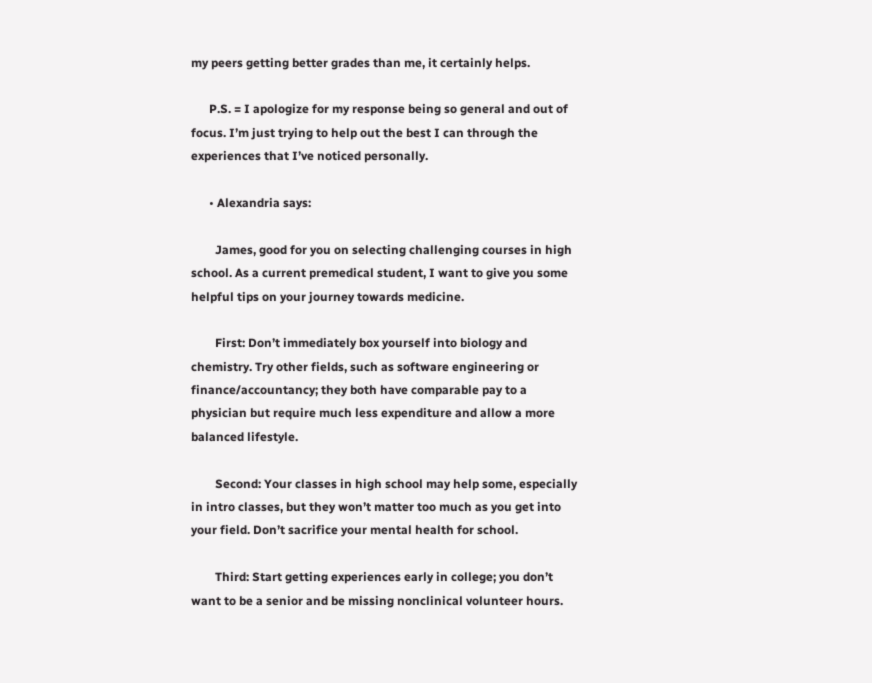my peers getting better grades than me, it certainly helps.

      P.S. = I apologize for my response being so general and out of focus. I’m just trying to help out the best I can through the experiences that I’ve noticed personally.

      • Alexandria says:

        James, good for you on selecting challenging courses in high school. As a current premedical student, I want to give you some helpful tips on your journey towards medicine.

        First: Don’t immediately box yourself into biology and chemistry. Try other fields, such as software engineering or finance/accountancy; they both have comparable pay to a physician but require much less expenditure and allow a more balanced lifestyle.

        Second: Your classes in high school may help some, especially in intro classes, but they won’t matter too much as you get into your field. Don’t sacrifice your mental health for school.

        Third: Start getting experiences early in college; you don’t want to be a senior and be missing nonclinical volunteer hours.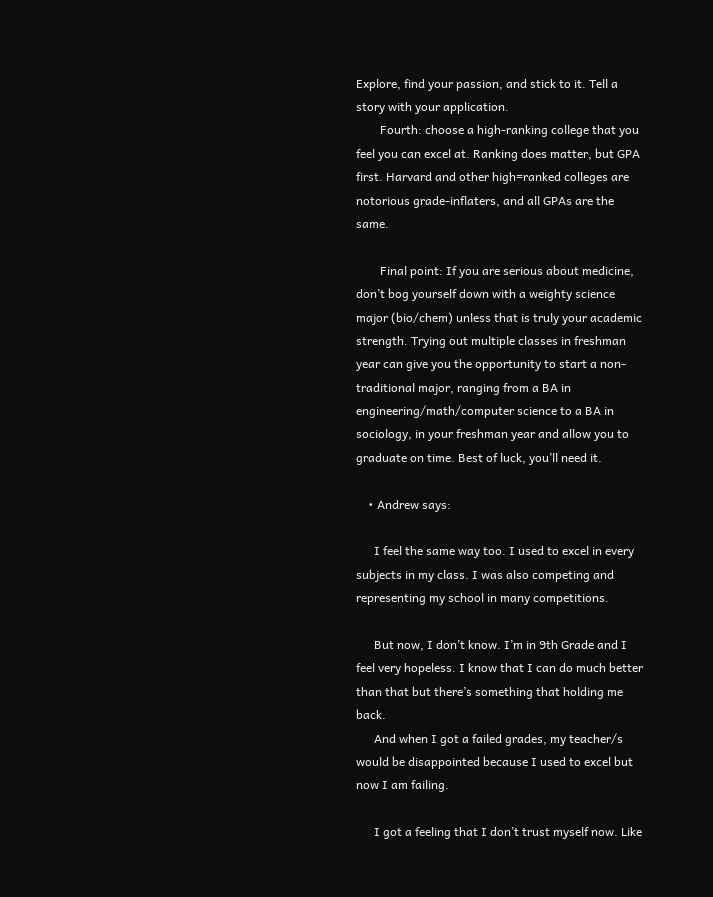Explore, find your passion, and stick to it. Tell a story with your application.
        Fourth: choose a high-ranking college that you feel you can excel at. Ranking does matter, but GPA first. Harvard and other high=ranked colleges are notorious grade-inflaters, and all GPAs are the same.

        Final point: If you are serious about medicine, don’t bog yourself down with a weighty science major (bio/chem) unless that is truly your academic strength. Trying out multiple classes in freshman year can give you the opportunity to start a non-traditional major, ranging from a BA in engineering/math/computer science to a BA in sociology, in your freshman year and allow you to graduate on time. Best of luck, you’ll need it.

    • Andrew says:

      I feel the same way too. I used to excel in every subjects in my class. I was also competing and representing my school in many competitions.

      But now, I don’t know. I’m in 9th Grade and I feel very hopeless. I know that I can do much better than that but there’s something that holding me back.
      And when I got a failed grades, my teacher/s would be disappointed because I used to excel but now I am failing.

      I got a feeling that I don’t trust myself now. Like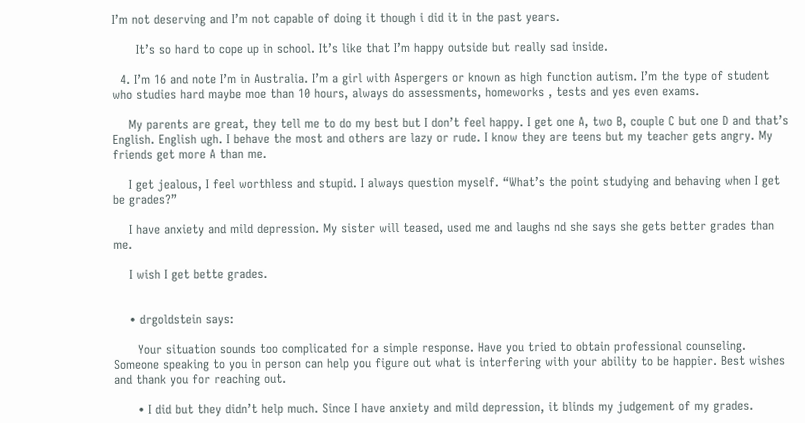I’m not deserving and I’m not capable of doing it though i did it in the past years.

      It’s so hard to cope up in school. It’s like that I’m happy outside but really sad inside.

  4. I’m 16 and note I’m in Australia. I’m a girl with Aspergers or known as high function autism. I’m the type of student who studies hard maybe moe than 10 hours, always do assessments, homeworks , tests and yes even exams.

    My parents are great, they tell me to do my best but I don’t feel happy. I get one A, two B, couple C but one D and that’s English. English ugh. I behave the most and others are lazy or rude. I know they are teens but my teacher gets angry. My friends get more A than me.

    I get jealous, I feel worthless and stupid. I always question myself. “What’s the point studying and behaving when I get be grades?”

    I have anxiety and mild depression. My sister will teased, used me and laughs nd she says she gets better grades than me.

    I wish I get bette grades.


    • drgoldstein says:

      Your situation sounds too complicated for a simple response. Have you tried to obtain professional counseling. Someone speaking to you in person can help you figure out what is interfering with your ability to be happier. Best wishes and thank you for reaching out.

      • I did but they didn’t help much. Since I have anxiety and mild depression, it blinds my judgement of my grades.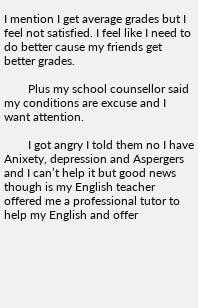I mention I get average grades but I feel not satisfied. I feel like I need to do better cause my friends get better grades.

        Plus my school counsellor said my conditions are excuse and I want attention.

        I got angry I told them no I have Anixety, depression and Aspergers and I can’t help it but good news though is my English teacher offered me a professional tutor to help my English and offer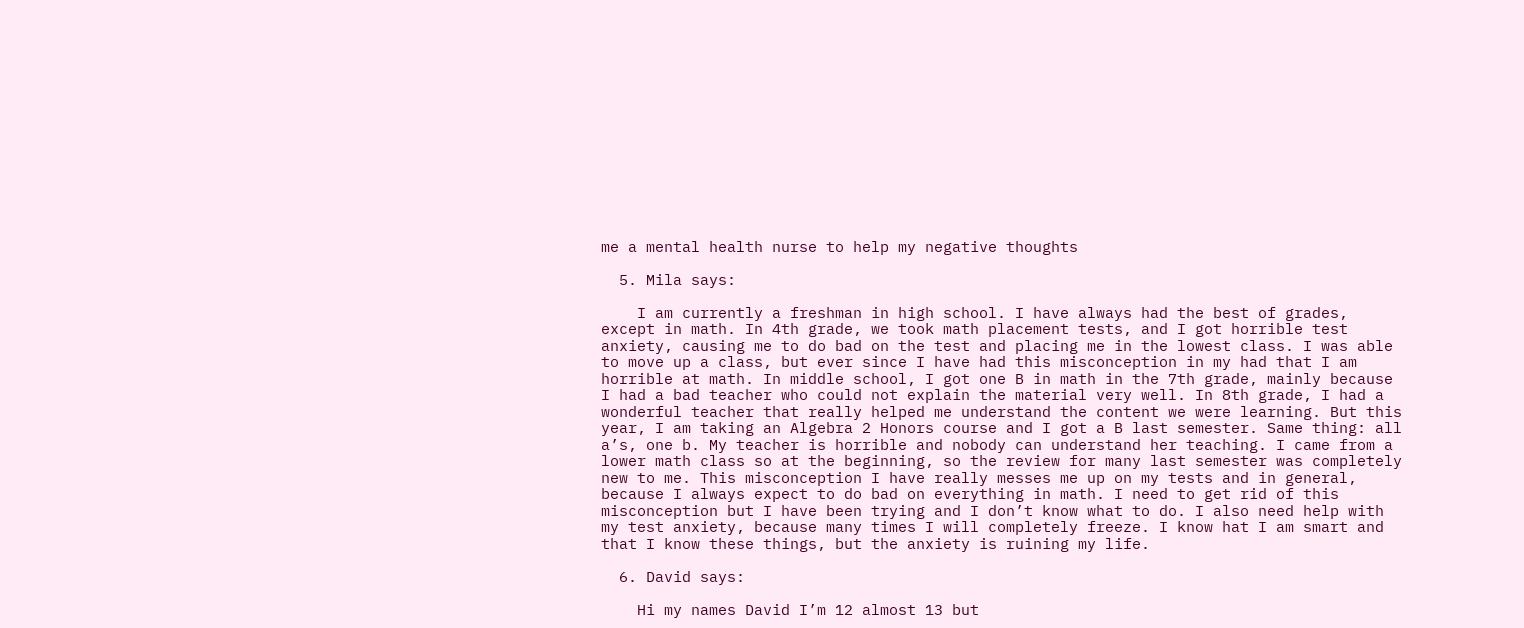me a mental health nurse to help my negative thoughts

  5. Mila says:

    I am currently a freshman in high school. I have always had the best of grades, except in math. In 4th grade, we took math placement tests, and I got horrible test anxiety, causing me to do bad on the test and placing me in the lowest class. I was able to move up a class, but ever since I have had this misconception in my had that I am horrible at math. In middle school, I got one B in math in the 7th grade, mainly because I had a bad teacher who could not explain the material very well. In 8th grade, I had a wonderful teacher that really helped me understand the content we were learning. But this year, I am taking an Algebra 2 Honors course and I got a B last semester. Same thing: all a’s, one b. My teacher is horrible and nobody can understand her teaching. I came from a lower math class so at the beginning, so the review for many last semester was completely new to me. This misconception I have really messes me up on my tests and in general, because I always expect to do bad on everything in math. I need to get rid of this misconception but I have been trying and I don’t know what to do. I also need help with my test anxiety, because many times I will completely freeze. I know hat I am smart and that I know these things, but the anxiety is ruining my life.

  6. David says:

    Hi my names David I’m 12 almost 13 but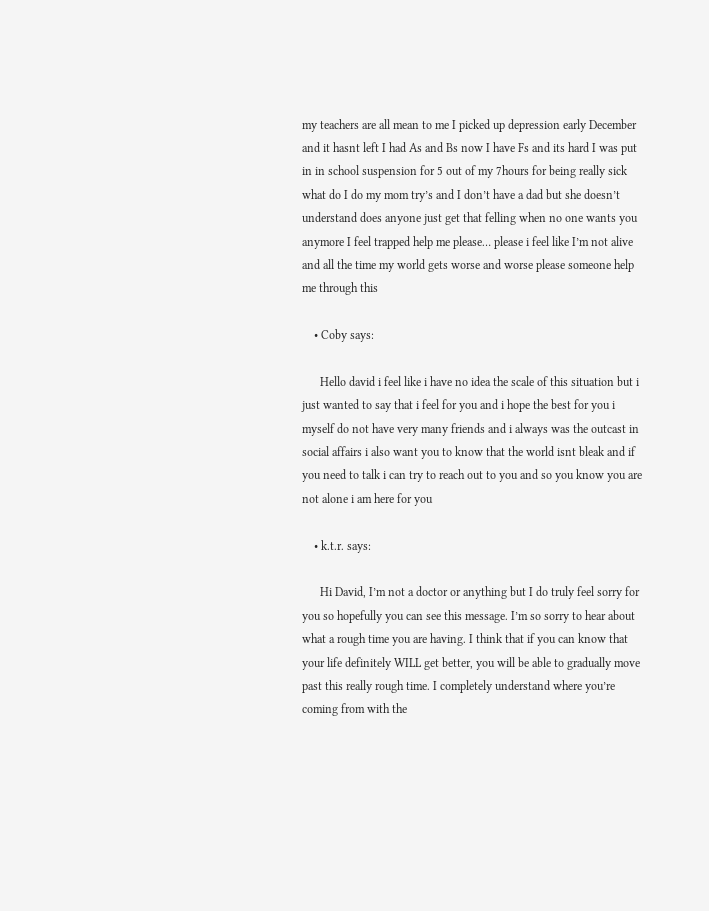my teachers are all mean to me I picked up depression early December and it hasnt left I had As and Bs now I have Fs and its hard I was put in in school suspension for 5 out of my 7hours for being really sick what do I do my mom try’s and I don’t have a dad but she doesn’t understand does anyone just get that felling when no one wants you anymore I feel trapped help me please… please i feel like I’m not alive and all the time my world gets worse and worse please someone help me through this

    • Coby says:

      Hello david i feel like i have no idea the scale of this situation but i just wanted to say that i feel for you and i hope the best for you i myself do not have very many friends and i always was the outcast in social affairs i also want you to know that the world isnt bleak and if you need to talk i can try to reach out to you and so you know you are not alone i am here for you

    • k.t.r. says:

      Hi David, I’m not a doctor or anything but I do truly feel sorry for you so hopefully you can see this message. I’m so sorry to hear about what a rough time you are having. I think that if you can know that your life definitely WILL get better, you will be able to gradually move past this really rough time. I completely understand where you’re coming from with the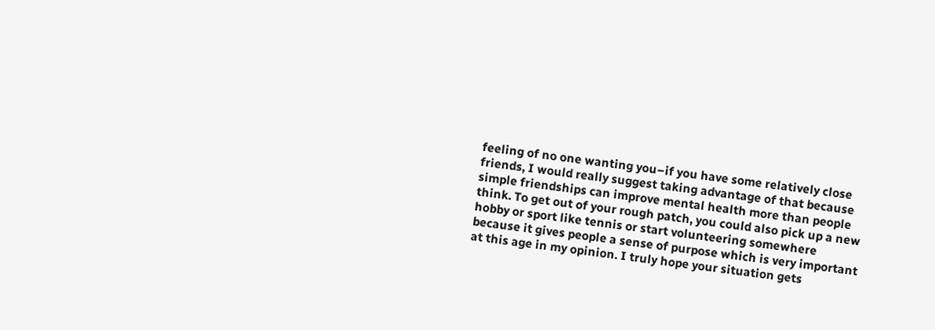feeling of no one wanting you–if you have some relatively close friends, I would really suggest taking advantage of that because simple friendships can improve mental health more than people think. To get out of your rough patch, you could also pick up a new hobby or sport like tennis or start volunteering somewhere because it gives people a sense of purpose which is very important at this age in my opinion. I truly hope your situation gets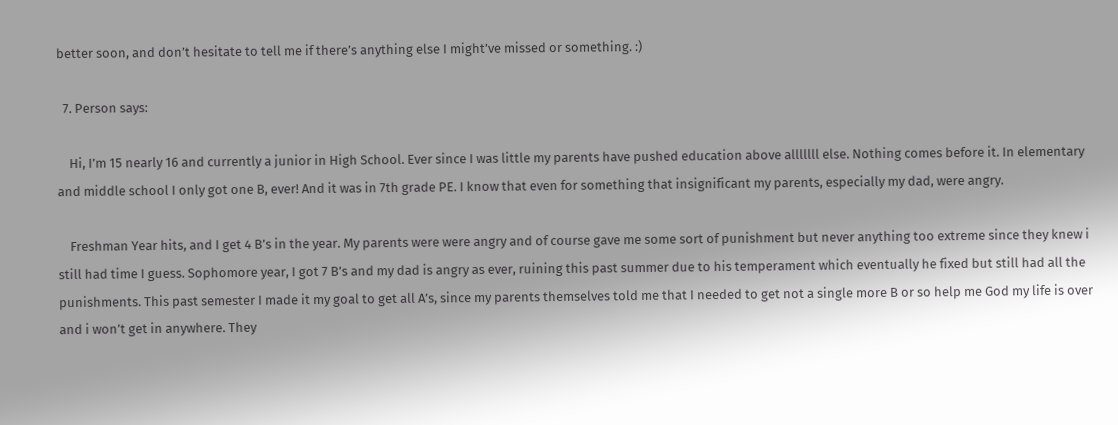better soon, and don’t hesitate to tell me if there’s anything else I might’ve missed or something. :)

  7. Person says:

    Hi, I’m 15 nearly 16 and currently a junior in High School. Ever since I was little my parents have pushed education above alllllll else. Nothing comes before it. In elementary and middle school I only got one B, ever! And it was in 7th grade PE. I know that even for something that insignificant my parents, especially my dad, were angry.

    Freshman Year hits, and I get 4 B’s in the year. My parents were were angry and of course gave me some sort of punishment but never anything too extreme since they knew i still had time I guess. Sophomore year, I got 7 B’s and my dad is angry as ever, ruining this past summer due to his temperament which eventually he fixed but still had all the punishments. This past semester I made it my goal to get all A’s, since my parents themselves told me that I needed to get not a single more B or so help me God my life is over and i won’t get in anywhere. They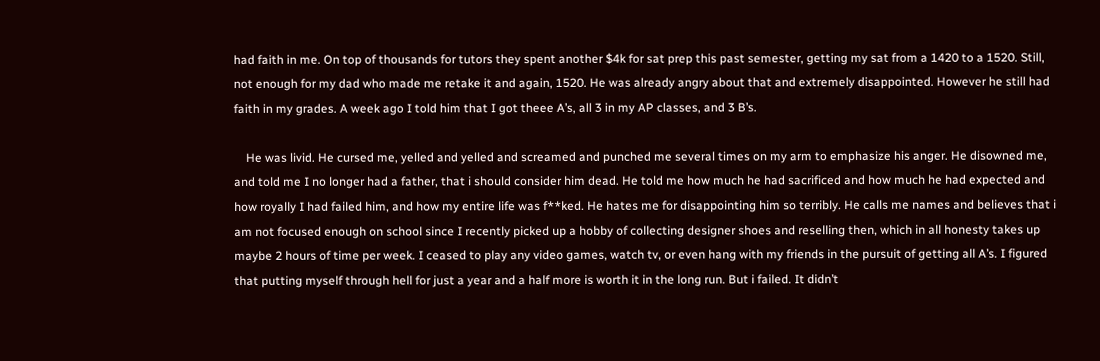had faith in me. On top of thousands for tutors they spent another $4k for sat prep this past semester, getting my sat from a 1420 to a 1520. Still, not enough for my dad who made me retake it and again, 1520. He was already angry about that and extremely disappointed. However he still had faith in my grades. A week ago I told him that I got theee A’s, all 3 in my AP classes, and 3 B’s.

    He was livid. He cursed me, yelled and yelled and screamed and punched me several times on my arm to emphasize his anger. He disowned me, and told me I no longer had a father, that i should consider him dead. He told me how much he had sacrificed and how much he had expected and how royally I had failed him, and how my entire life was f**ked. He hates me for disappointing him so terribly. He calls me names and believes that i am not focused enough on school since I recently picked up a hobby of collecting designer shoes and reselling then, which in all honesty takes up maybe 2 hours of time per week. I ceased to play any video games, watch tv, or even hang with my friends in the pursuit of getting all A’s. I figured that putting myself through hell for just a year and a half more is worth it in the long run. But i failed. It didn’t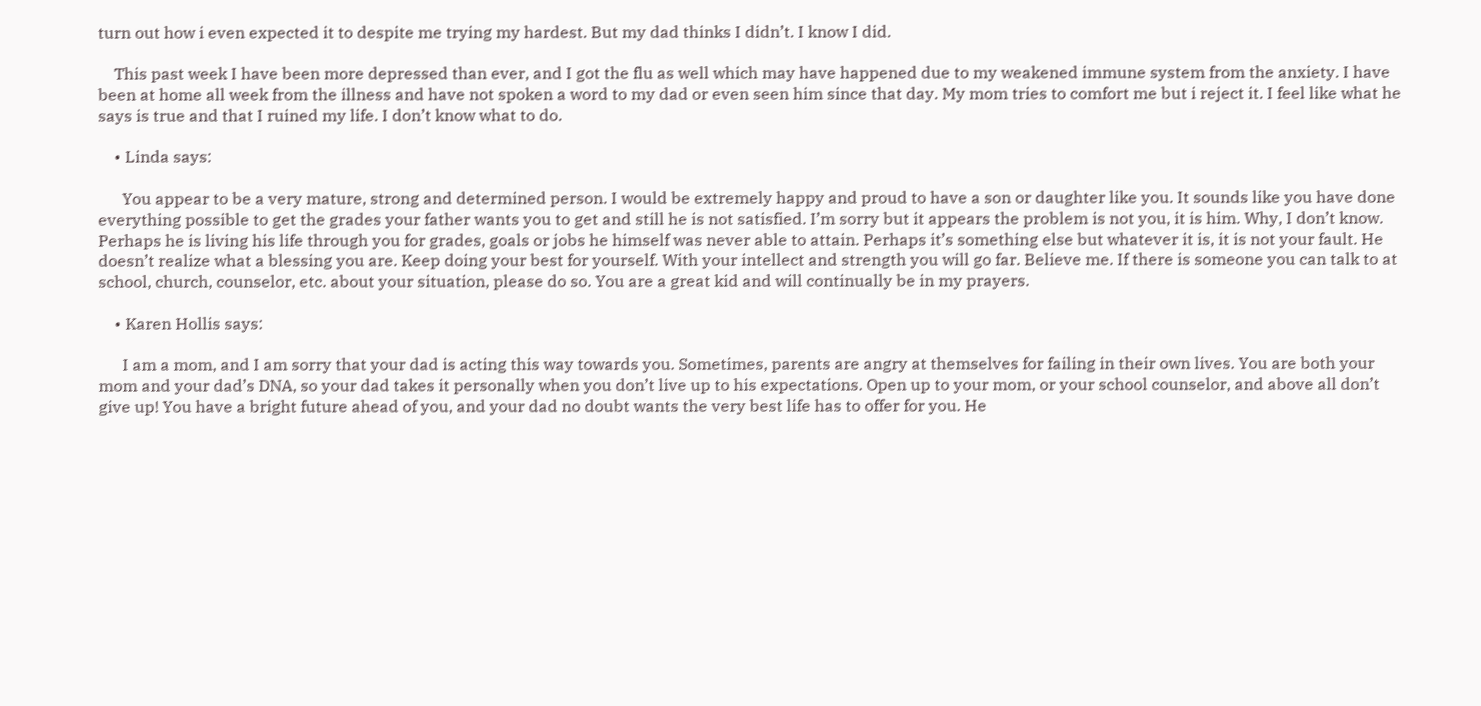turn out how i even expected it to despite me trying my hardest. But my dad thinks I didn’t. I know I did.

    This past week I have been more depressed than ever, and I got the flu as well which may have happened due to my weakened immune system from the anxiety. I have been at home all week from the illness and have not spoken a word to my dad or even seen him since that day. My mom tries to comfort me but i reject it. I feel like what he says is true and that I ruined my life. I don’t know what to do.

    • Linda says:

      You appear to be a very mature, strong and determined person. I would be extremely happy and proud to have a son or daughter like you. It sounds like you have done everything possible to get the grades your father wants you to get and still he is not satisfied. I’m sorry but it appears the problem is not you, it is him. Why, I don’t know. Perhaps he is living his life through you for grades, goals or jobs he himself was never able to attain. Perhaps it’s something else but whatever it is, it is not your fault. He doesn’t realize what a blessing you are. Keep doing your best for yourself. With your intellect and strength you will go far. Believe me. If there is someone you can talk to at school, church, counselor, etc. about your situation, please do so. You are a great kid and will continually be in my prayers.

    • Karen Hollis says:

      I am a mom, and I am sorry that your dad is acting this way towards you. Sometimes, parents are angry at themselves for failing in their own lives. You are both your mom and your dad’s DNA, so your dad takes it personally when you don’t live up to his expectations. Open up to your mom, or your school counselor, and above all don’t give up! You have a bright future ahead of you, and your dad no doubt wants the very best life has to offer for you. He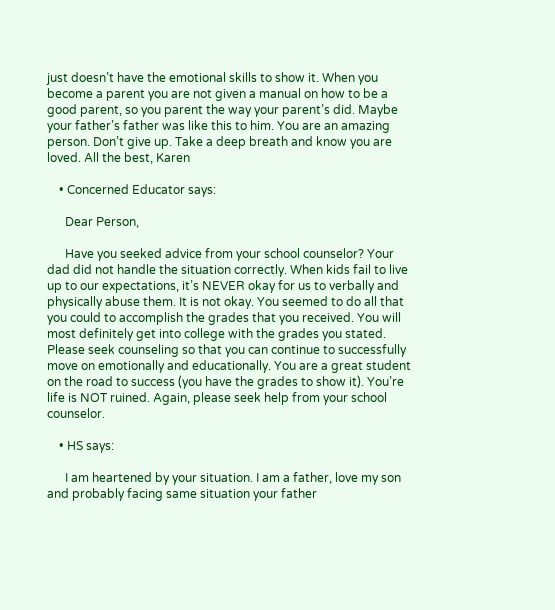just doesn’t have the emotional skills to show it. When you become a parent you are not given a manual on how to be a good parent, so you parent the way your parent’s did. Maybe your father’s father was like this to him. You are an amazing person. Don’t give up. Take a deep breath and know you are loved. All the best, Karen

    • Concerned Educator says:

      Dear Person,

      Have you seeked advice from your school counselor? Your dad did not handle the situation correctly. When kids fail to live up to our expectations, it’s NEVER okay for us to verbally and physically abuse them. It is not okay. You seemed to do all that you could to accomplish the grades that you received. You will most definitely get into college with the grades you stated. Please seek counseling so that you can continue to successfully move on emotionally and educationally. You are a great student on the road to success (you have the grades to show it). You’re life is NOT ruined. Again, please seek help from your school counselor.

    • HS says:

      I am heartened by your situation. I am a father, love my son and probably facing same situation your father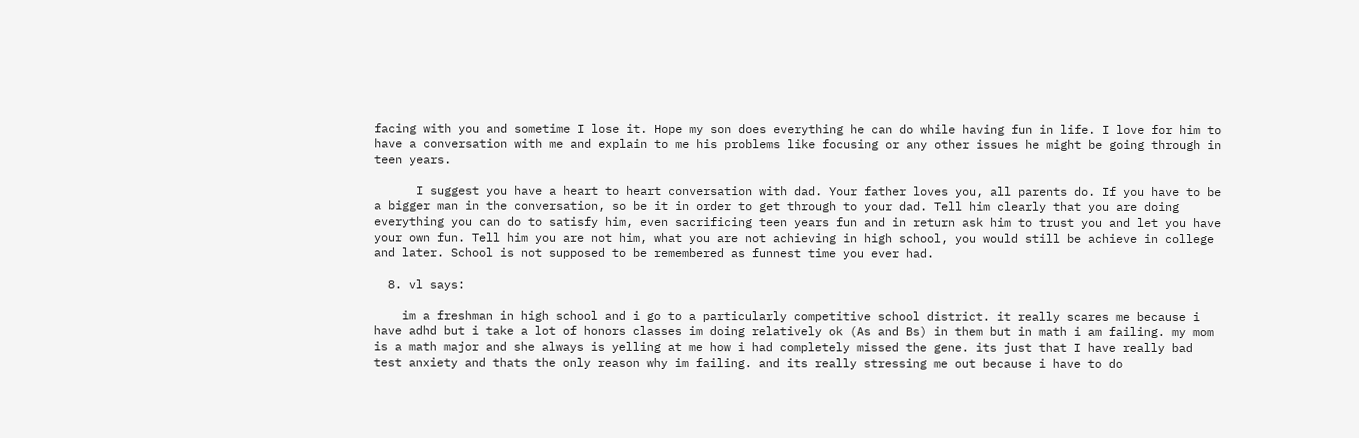facing with you and sometime I lose it. Hope my son does everything he can do while having fun in life. I love for him to have a conversation with me and explain to me his problems like focusing or any other issues he might be going through in teen years.

      I suggest you have a heart to heart conversation with dad. Your father loves you, all parents do. If you have to be a bigger man in the conversation, so be it in order to get through to your dad. Tell him clearly that you are doing everything you can do to satisfy him, even sacrificing teen years fun and in return ask him to trust you and let you have your own fun. Tell him you are not him, what you are not achieving in high school, you would still be achieve in college and later. School is not supposed to be remembered as funnest time you ever had.

  8. vl says:

    im a freshman in high school and i go to a particularly competitive school district. it really scares me because i have adhd but i take a lot of honors classes im doing relatively ok (As and Bs) in them but in math i am failing. my mom is a math major and she always is yelling at me how i had completely missed the gene. its just that I have really bad test anxiety and thats the only reason why im failing. and its really stressing me out because i have to do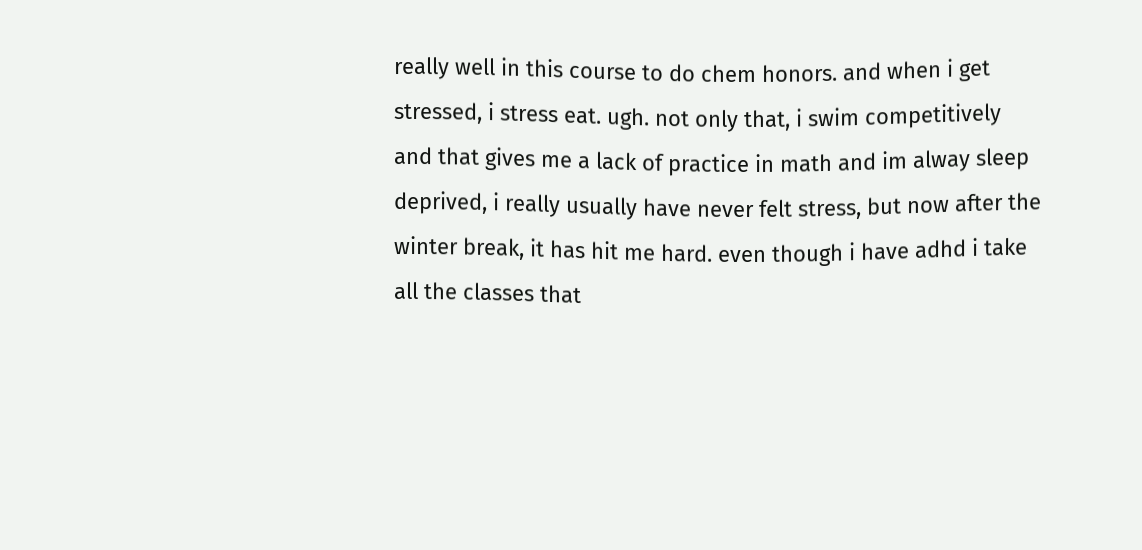really well in this course to do chem honors. and when i get stressed, i stress eat. ugh. not only that, i swim competitively and that gives me a lack of practice in math and im alway sleep deprived, i really usually have never felt stress, but now after the winter break, it has hit me hard. even though i have adhd i take all the classes that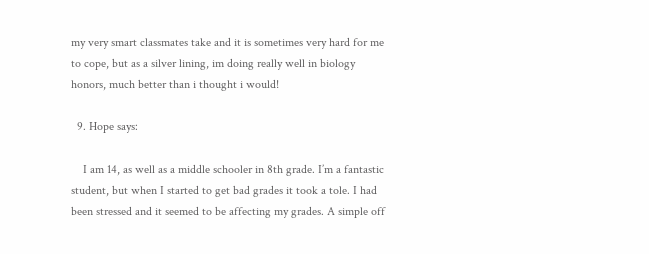my very smart classmates take and it is sometimes very hard for me to cope, but as a silver lining, im doing really well in biology honors, much better than i thought i would!

  9. Hope says:

    I am 14, as well as a middle schooler in 8th grade. I’m a fantastic student, but when I started to get bad grades it took a tole. I had been stressed and it seemed to be affecting my grades. A simple off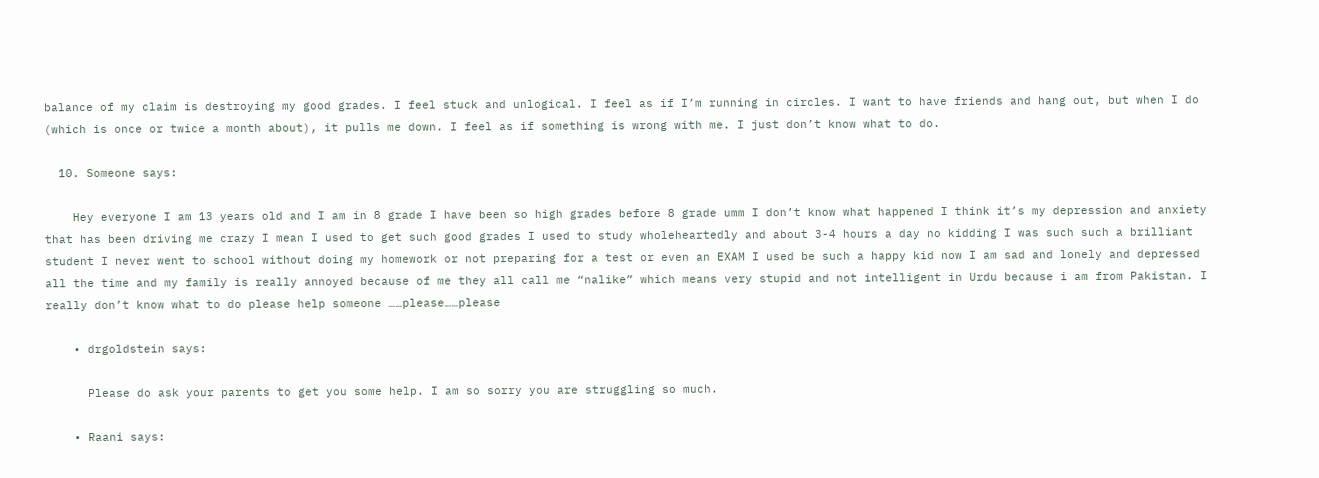balance of my claim is destroying my good grades. I feel stuck and unlogical. I feel as if I’m running in circles. I want to have friends and hang out, but when I do (which is once or twice a month about), it pulls me down. I feel as if something is wrong with me. I just don’t know what to do.

  10. Someone says:

    Hey everyone I am 13 years old and I am in 8 grade I have been so high grades before 8 grade umm I don’t know what happened I think it’s my depression and anxiety that has been driving me crazy I mean I used to get such good grades I used to study wholeheartedly and about 3-4 hours a day no kidding I was such such a brilliant student I never went to school without doing my homework or not preparing for a test or even an EXAM I used be such a happy kid now I am sad and lonely and depressed all the time and my family is really annoyed because of me they all call me “nalike” which means very stupid and not intelligent in Urdu because i am from Pakistan. I really don’t know what to do please help someone ……please……please

    • drgoldstein says:

      Please do ask your parents to get you some help. I am so sorry you are struggling so much.

    • Raani says: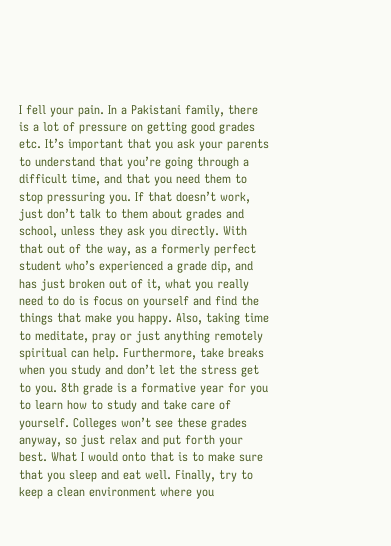I fell your pain. In a Pakistani family, there is a lot of pressure on getting good grades etc. It’s important that you ask your parents to understand that you’re going through a difficult time, and that you need them to stop pressuring you. If that doesn’t work, just don’t talk to them about grades and school, unless they ask you directly. With that out of the way, as a formerly perfect student who’s experienced a grade dip, and has just broken out of it, what you really need to do is focus on yourself and find the things that make you happy. Also, taking time to meditate, pray or just anything remotely spiritual can help. Furthermore, take breaks when you study and don’t let the stress get to you. 8th grade is a formative year for you to learn how to study and take care of yourself. Colleges won’t see these grades anyway, so just relax and put forth your best. What I would onto that is to make sure that you sleep and eat well. Finally, try to keep a clean environment where you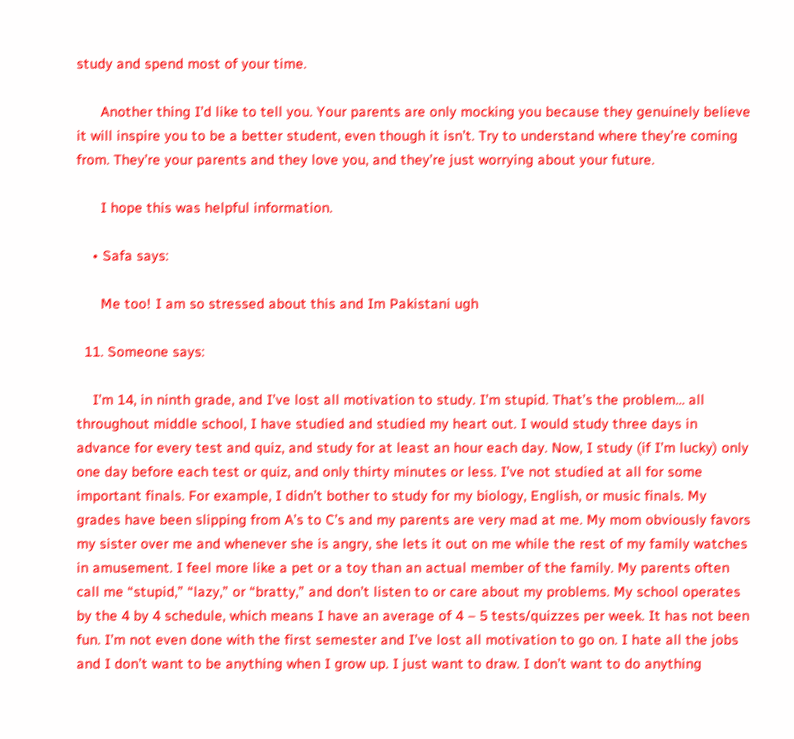study and spend most of your time.

      Another thing I’d like to tell you. Your parents are only mocking you because they genuinely believe it will inspire you to be a better student, even though it isn’t. Try to understand where they’re coming from. They’re your parents and they love you, and they’re just worrying about your future.

      I hope this was helpful information.

    • Safa says:

      Me too! I am so stressed about this and Im Pakistani ugh

  11. Someone says:

    I’m 14, in ninth grade, and I’ve lost all motivation to study. I’m stupid. That’s the problem… all throughout middle school, I have studied and studied my heart out. I would study three days in advance for every test and quiz, and study for at least an hour each day. Now, I study (if I’m lucky) only one day before each test or quiz, and only thirty minutes or less. I’ve not studied at all for some important finals. For example, I didn’t bother to study for my biology, English, or music finals. My grades have been slipping from A’s to C’s and my parents are very mad at me. My mom obviously favors my sister over me and whenever she is angry, she lets it out on me while the rest of my family watches in amusement. I feel more like a pet or a toy than an actual member of the family. My parents often call me “stupid,” “lazy,” or “bratty,” and don’t listen to or care about my problems. My school operates by the 4 by 4 schedule, which means I have an average of 4 – 5 tests/quizzes per week. It has not been fun. I’m not even done with the first semester and I’ve lost all motivation to go on. I hate all the jobs and I don’t want to be anything when I grow up. I just want to draw. I don’t want to do anything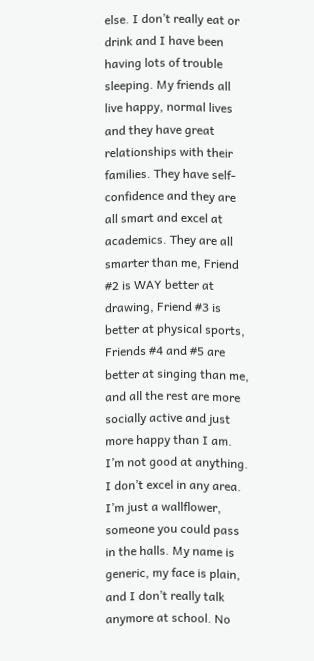else. I don’t really eat or drink and I have been having lots of trouble sleeping. My friends all live happy, normal lives and they have great relationships with their families. They have self-confidence and they are all smart and excel at academics. They are all smarter than me, Friend #2 is WAY better at drawing, Friend #3 is better at physical sports, Friends #4 and #5 are better at singing than me, and all the rest are more socially active and just more happy than I am. I’m not good at anything. I don’t excel in any area. I’m just a wallflower, someone you could pass in the halls. My name is generic, my face is plain, and I don’t really talk anymore at school. No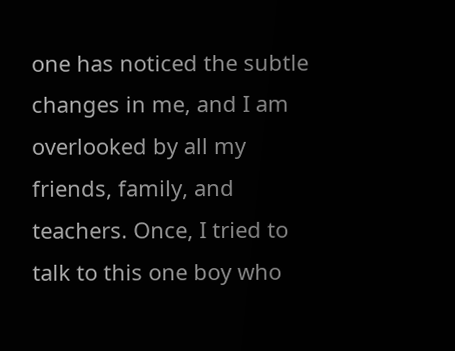one has noticed the subtle changes in me, and I am overlooked by all my friends, family, and teachers. Once, I tried to talk to this one boy who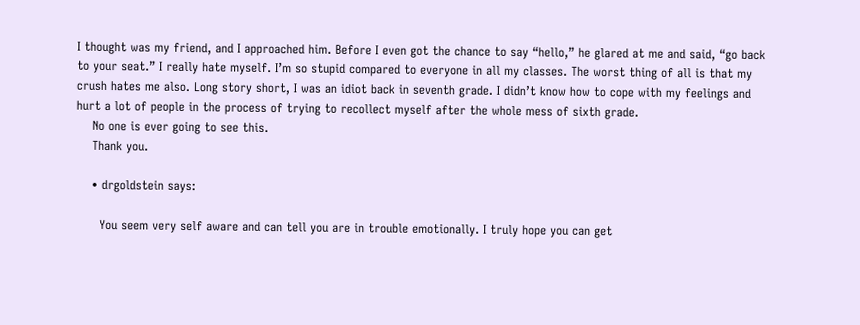I thought was my friend, and I approached him. Before I even got the chance to say “hello,” he glared at me and said, “go back to your seat.” I really hate myself. I’m so stupid compared to everyone in all my classes. The worst thing of all is that my crush hates me also. Long story short, I was an idiot back in seventh grade. I didn’t know how to cope with my feelings and hurt a lot of people in the process of trying to recollect myself after the whole mess of sixth grade.
    No one is ever going to see this.
    Thank you.

    • drgoldstein says:

      You seem very self aware and can tell you are in trouble emotionally. I truly hope you can get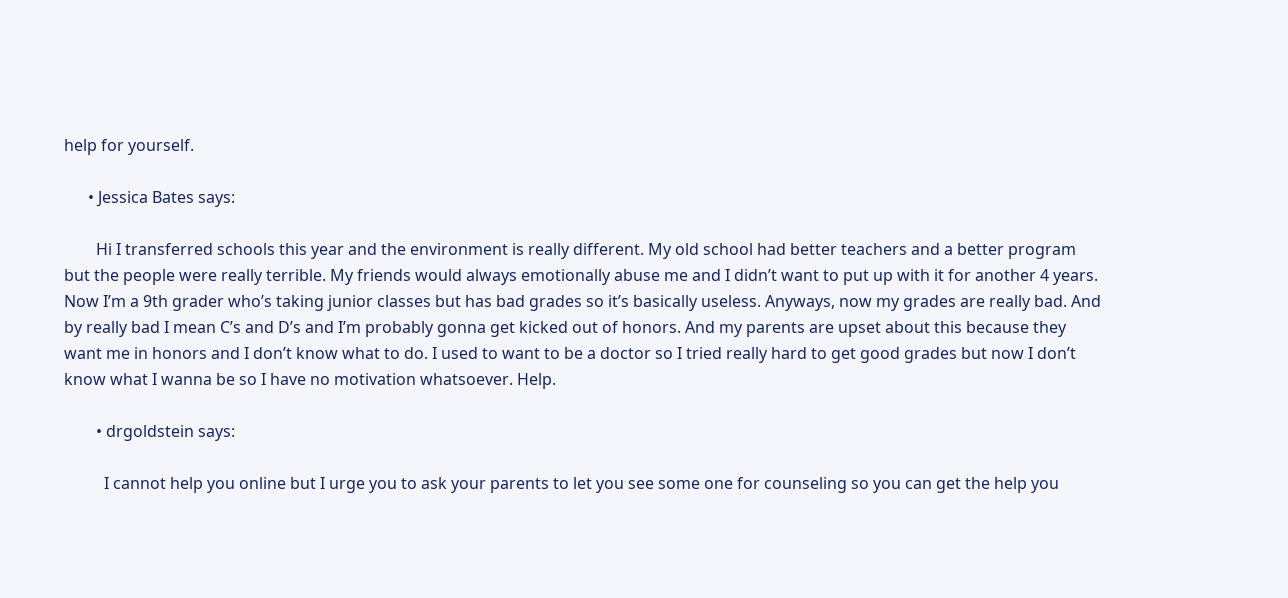help for yourself.

      • Jessica Bates says:

        Hi I transferred schools this year and the environment is really different. My old school had better teachers and a better program but the people were really terrible. My friends would always emotionally abuse me and I didn’t want to put up with it for another 4 years. Now I’m a 9th grader who’s taking junior classes but has bad grades so it’s basically useless. Anyways, now my grades are really bad. And by really bad I mean C’s and D’s and I’m probably gonna get kicked out of honors. And my parents are upset about this because they want me in honors and I don’t know what to do. I used to want to be a doctor so I tried really hard to get good grades but now I don’t know what I wanna be so I have no motivation whatsoever. Help.

        • drgoldstein says:

          I cannot help you online but I urge you to ask your parents to let you see some one for counseling so you can get the help you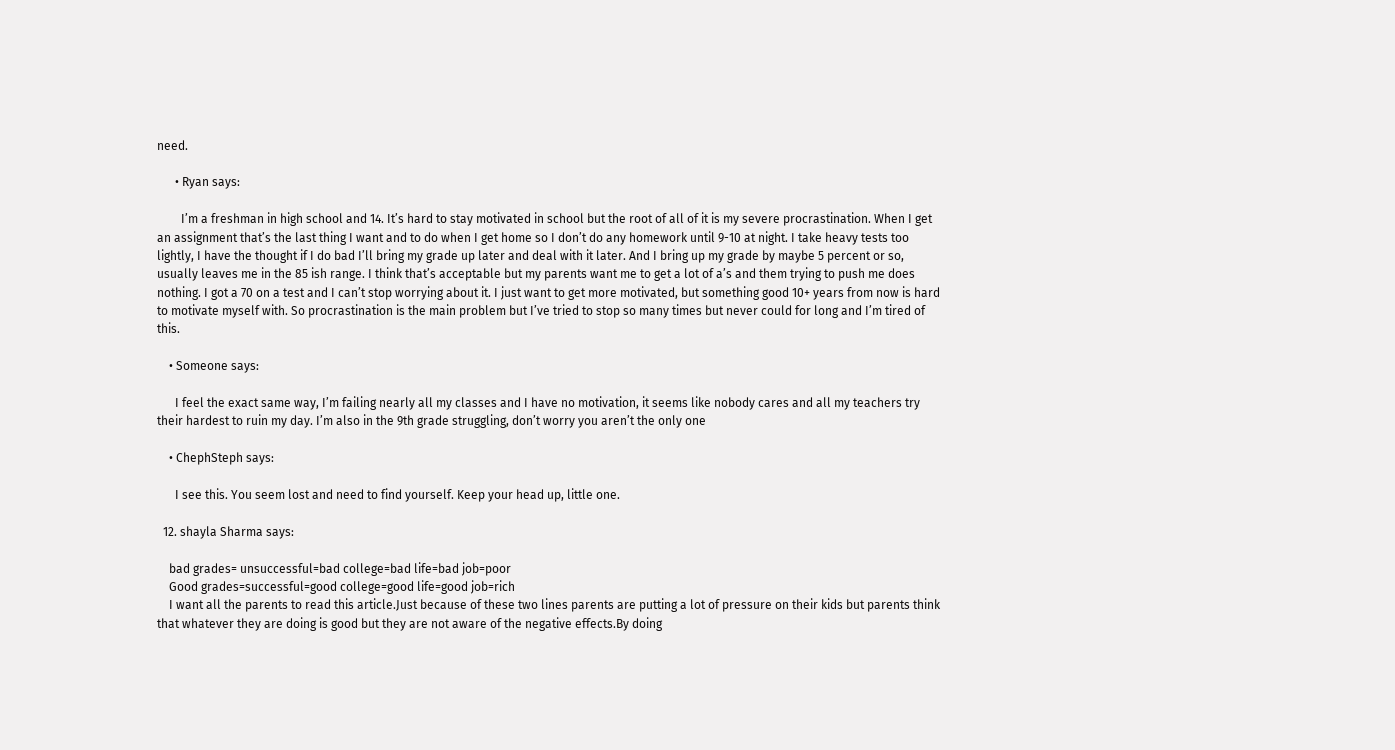need.

      • Ryan says:

        I’m a freshman in high school and 14. It’s hard to stay motivated in school but the root of all of it is my severe procrastination. When I get an assignment that’s the last thing I want and to do when I get home so I don’t do any homework until 9-10 at night. I take heavy tests too lightly, I have the thought if I do bad I’ll bring my grade up later and deal with it later. And I bring up my grade by maybe 5 percent or so, usually leaves me in the 85 ish range. I think that’s acceptable but my parents want me to get a lot of a’s and them trying to push me does nothing. I got a 70 on a test and I can’t stop worrying about it. I just want to get more motivated, but something good 10+ years from now is hard to motivate myself with. So procrastination is the main problem but I’ve tried to stop so many times but never could for long and I’m tired of this.

    • Someone says:

      I feel the exact same way, I’m failing nearly all my classes and I have no motivation, it seems like nobody cares and all my teachers try their hardest to ruin my day. I’m also in the 9th grade struggling, don’t worry you aren’t the only one

    • ChephSteph says:

      I see this. You seem lost and need to find yourself. Keep your head up, little one.

  12. shayla Sharma says:

    bad grades= unsuccessful=bad college=bad life=bad job=poor
    Good grades=successful=good college=good life=good job=rich
    I want all the parents to read this article.Just because of these two lines parents are putting a lot of pressure on their kids but parents think that whatever they are doing is good but they are not aware of the negative effects.By doing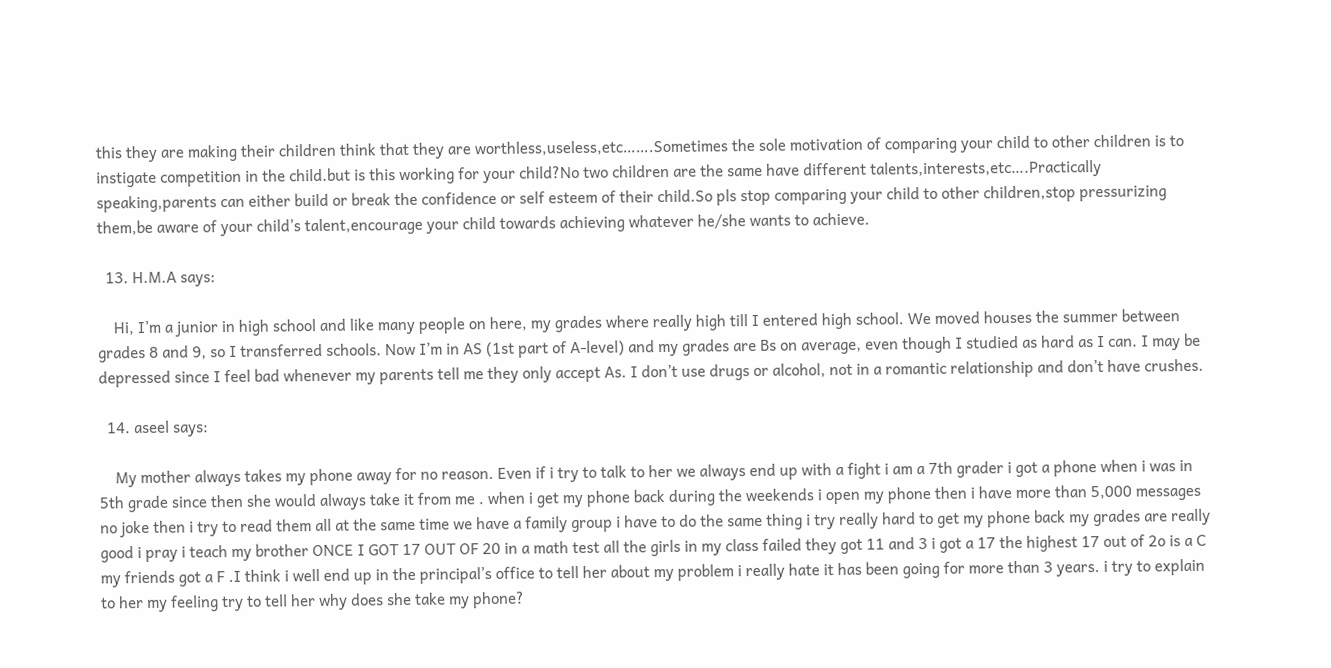this they are making their children think that they are worthless,useless,etc…….Sometimes the sole motivation of comparing your child to other children is to instigate competition in the child.but is this working for your child?No two children are the same have different talents,interests,etc….Practically speaking,parents can either build or break the confidence or self esteem of their child.So pls stop comparing your child to other children,stop pressurizing them,be aware of your child’s talent,encourage your child towards achieving whatever he/she wants to achieve.

  13. H.M.A says:

    Hi, I’m a junior in high school and like many people on here, my grades where really high till I entered high school. We moved houses the summer between grades 8 and 9, so I transferred schools. Now I’m in AS (1st part of A-level) and my grades are Bs on average, even though I studied as hard as I can. I may be depressed since I feel bad whenever my parents tell me they only accept As. I don’t use drugs or alcohol, not in a romantic relationship and don’t have crushes.

  14. aseel says:

    My mother always takes my phone away for no reason. Even if i try to talk to her we always end up with a fight i am a 7th grader i got a phone when i was in 5th grade since then she would always take it from me . when i get my phone back during the weekends i open my phone then i have more than 5,000 messages no joke then i try to read them all at the same time we have a family group i have to do the same thing i try really hard to get my phone back my grades are really good i pray i teach my brother ONCE I GOT 17 OUT OF 20 in a math test all the girls in my class failed they got 11 and 3 i got a 17 the highest 17 out of 2o is a C my friends got a F .I think i well end up in the principal’s office to tell her about my problem i really hate it has been going for more than 3 years. i try to explain to her my feeling try to tell her why does she take my phone?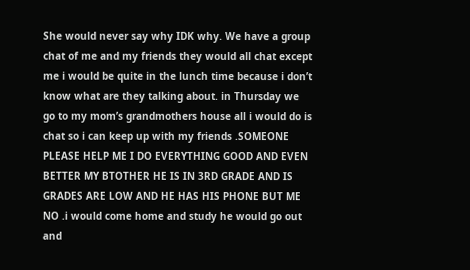She would never say why IDK why. We have a group chat of me and my friends they would all chat except me i would be quite in the lunch time because i don’t know what are they talking about. in Thursday we go to my mom’s grandmothers house all i would do is chat so i can keep up with my friends .SOMEONE PLEASE HELP ME I DO EVERYTHING GOOD AND EVEN BETTER MY BTOTHER HE IS IN 3RD GRADE AND IS GRADES ARE LOW AND HE HAS HIS PHONE BUT ME NO .i would come home and study he would go out and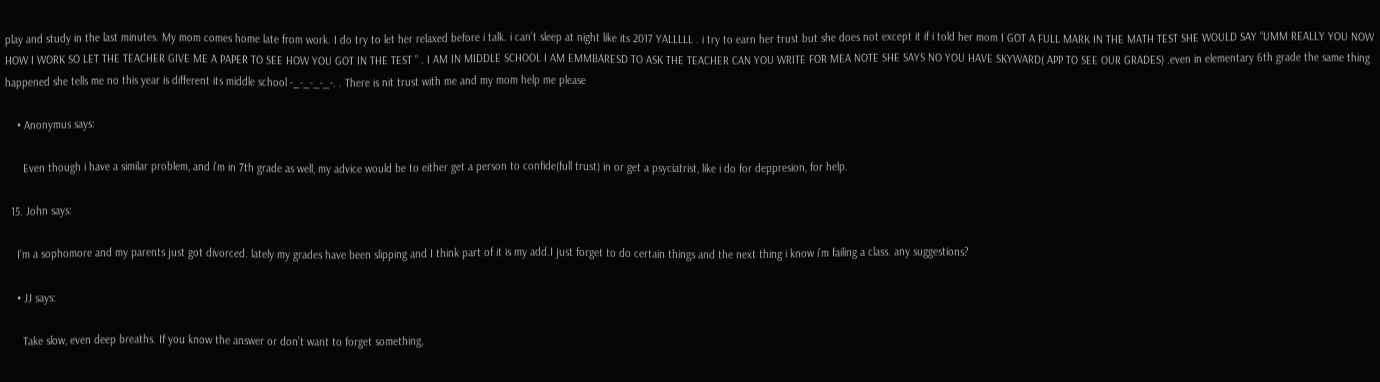play and study in the last minutes. My mom comes home late from work. I do try to let her relaxed before i talk. i can’t sleep at night like its 2017 YALLLLL . i try to earn her trust but she does not except it if i told her mom I GOT A FULL MARK IN THE MATH TEST SHE WOULD SAY “UMM REALLY YOU NOW HOW I WORK SO LET THE TEACHER GIVE ME A PAPER TO SEE HOW YOU GOT IN THE TEST ” . I AM IN MIDDLE SCHOOL I AM EMMBARESD TO ASK THE TEACHER CAN YOU WRITE FOR MEA NOTE SHE SAYS NO YOU HAVE SKYWARD( APP TO SEE OUR GRADES) .even in elementary 6th grade the same thing happened she tells me no this year is different its middle school -_-_-_-_-. . There is nit trust with me and my mom help me please

    • Anonymus says:

      Even though i have a similar problem, and i’m in 7th grade as well, my advice would be to either get a person to confide(full trust) in or get a psyciatrist, like i do for deppresion, for help.

  15. John says:

    I’m a sophomore and my parents just got divorced. lately my grades have been slipping and I think part of it is my add.I just forget to do certain things and the next thing i know i’m failing a class. any suggestions?

    • JJ says:

      Take slow, even deep breaths. If you know the answer or don’t want to forget something,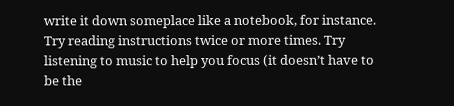write it down someplace like a notebook, for instance. Try reading instructions twice or more times. Try listening to music to help you focus (it doesn’t have to be the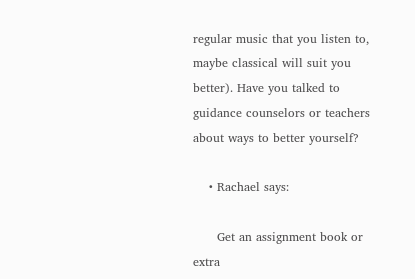regular music that you listen to, maybe classical will suit you better). Have you talked to guidance counselors or teachers about ways to better yourself?

    • Rachael says:

      Get an assignment book or extra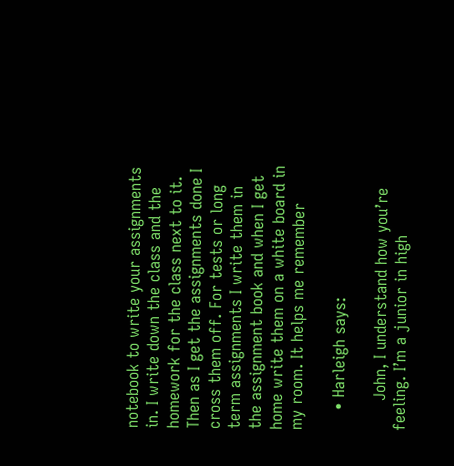notebook to write your assignments in. I write down the class and the homework for the class next to it. Then as I get the assignments done I cross them off. For tests or long term assignments I write them in the assignment book and when I get home write them on a white board in my room. It helps me remember

    • Harleigh says:

      John, I understand how you’re feeling. I’m a junior in high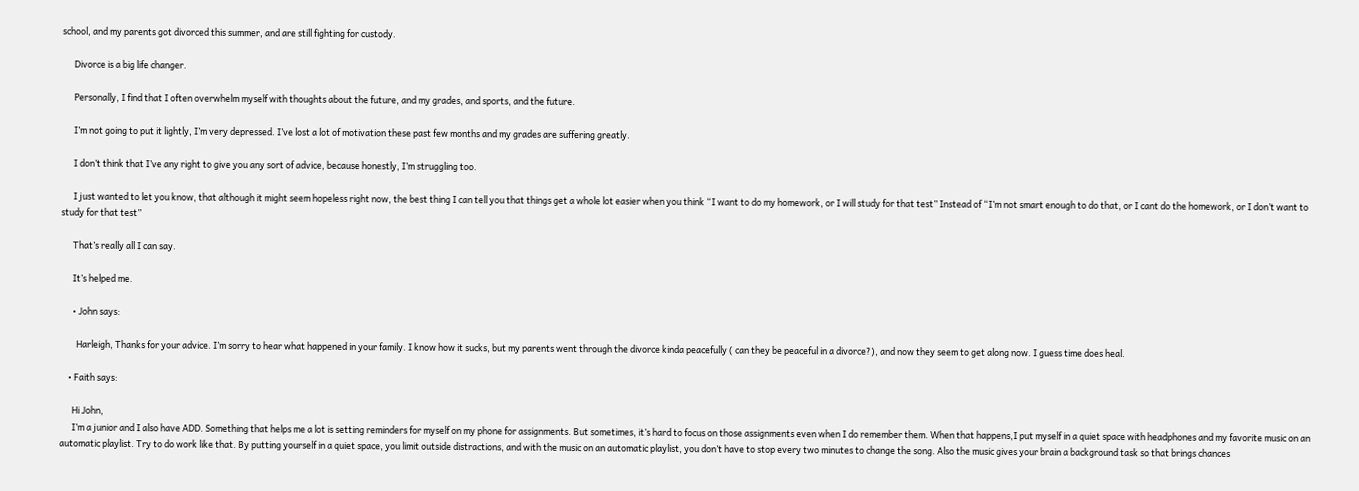school, and my parents got divorced this summer, and are still fighting for custody.

      Divorce is a big life changer.

      Personally, I find that I often overwhelm myself with thoughts about the future, and my grades, and sports, and the future.

      I’m not going to put it lightly, I’m very depressed. I’ve lost a lot of motivation these past few months and my grades are suffering greatly.

      I don’t think that I’ve any right to give you any sort of advice, because honestly, I’m struggling too.

      I just wanted to let you know, that although it might seem hopeless right now, the best thing I can tell you that things get a whole lot easier when you think “I want to do my homework, or I will study for that test” Instead of “I’m not smart enough to do that, or I cant do the homework, or I don’t want to study for that test”

      That’s really all I can say.

      It’s helped me.

      • John says:

        Harleigh, Thanks for your advice. I’m sorry to hear what happened in your family. I know how it sucks, but my parents went through the divorce kinda peacefully ( can they be peaceful in a divorce?), and now they seem to get along now. I guess time does heal.

    • Faith says:

      Hi John,
      I’m a junior and I also have ADD. Something that helps me a lot is setting reminders for myself on my phone for assignments. But sometimes, it’s hard to focus on those assignments even when I do remember them. When that happens,I put myself in a quiet space with headphones and my favorite music on an automatic playlist. Try to do work like that. By putting yourself in a quiet space, you limit outside distractions, and with the music on an automatic playlist, you don’t have to stop every two minutes to change the song. Also the music gives your brain a background task so that brings chances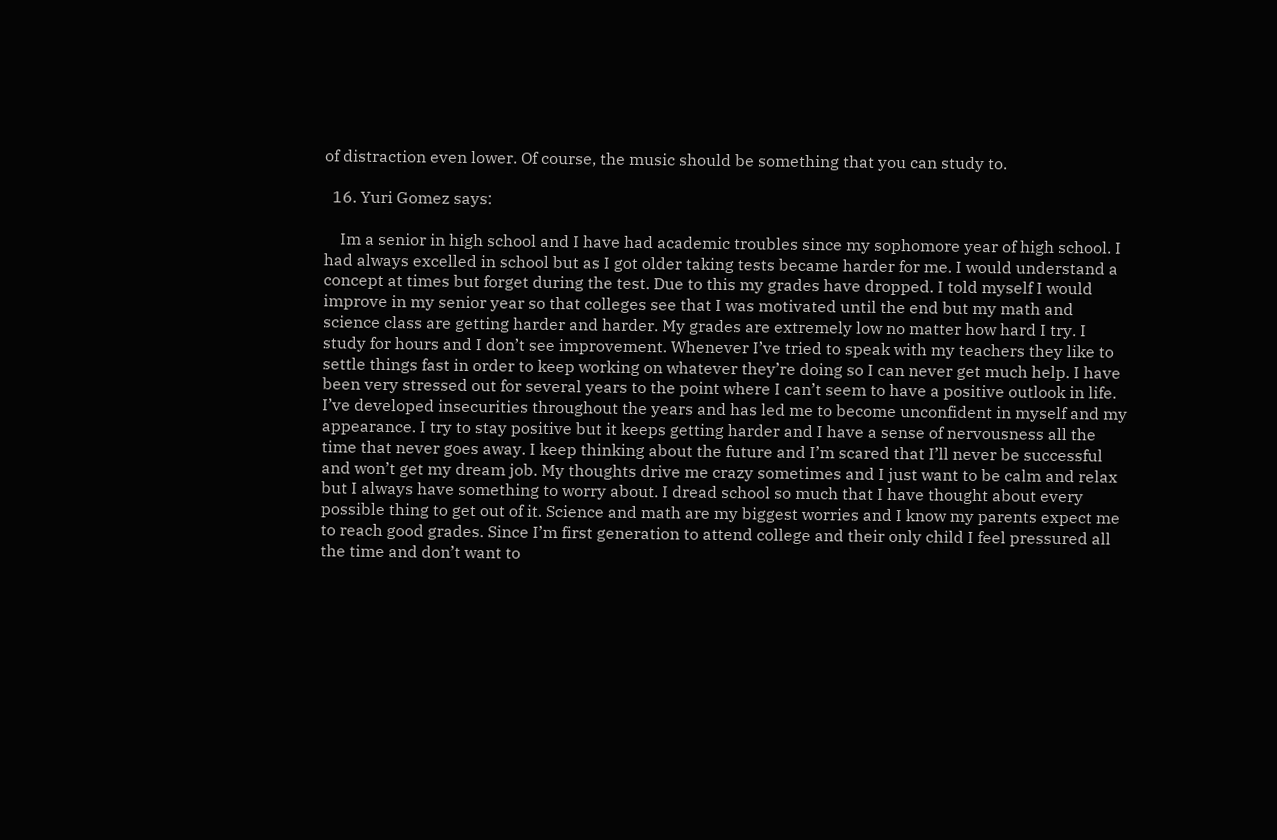of distraction even lower. Of course, the music should be something that you can study to.

  16. Yuri Gomez says:

    Im a senior in high school and I have had academic troubles since my sophomore year of high school. I had always excelled in school but as I got older taking tests became harder for me. I would understand a concept at times but forget during the test. Due to this my grades have dropped. I told myself I would improve in my senior year so that colleges see that I was motivated until the end but my math and science class are getting harder and harder. My grades are extremely low no matter how hard I try. I study for hours and I don’t see improvement. Whenever I’ve tried to speak with my teachers they like to settle things fast in order to keep working on whatever they’re doing so I can never get much help. I have been very stressed out for several years to the point where I can’t seem to have a positive outlook in life. I’ve developed insecurities throughout the years and has led me to become unconfident in myself and my appearance. I try to stay positive but it keeps getting harder and I have a sense of nervousness all the time that never goes away. I keep thinking about the future and I’m scared that I’ll never be successful and won’t get my dream job. My thoughts drive me crazy sometimes and I just want to be calm and relax but I always have something to worry about. I dread school so much that I have thought about every possible thing to get out of it. Science and math are my biggest worries and I know my parents expect me to reach good grades. Since I’m first generation to attend college and their only child I feel pressured all the time and don’t want to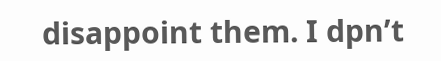disappoint them. I dpn’t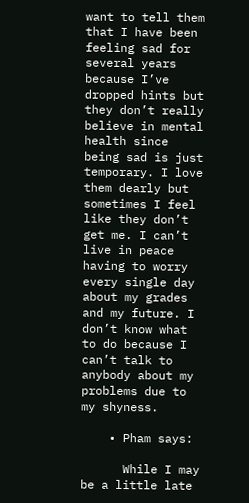want to tell them that I have been feeling sad for several years because I’ve dropped hints but they don’t really believe in mental health since being sad is just temporary. I love them dearly but sometimes I feel like they don’t get me. I can’t live in peace having to worry every single day about my grades and my future. I don’t know what to do because I can’t talk to anybody about my problems due to my shyness.

    • Pham says:

      While I may be a little late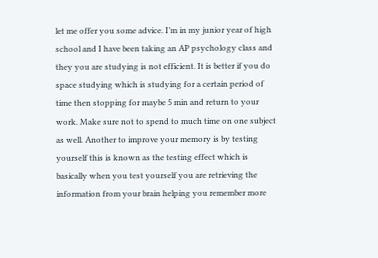let me offer you some advice. I’m in my junior year of high school and I have been taking an AP psychology class and they you are studying is not efficient. It is better if you do space studying which is studying for a certain period of time then stopping for maybe 5 min and return to your work. Make sure not to spend to much time on one subject as well. Another to improve your memory is by testing yourself this is known as the testing effect which is basically when you test yourself you are retrieving the information from your brain helping you remember more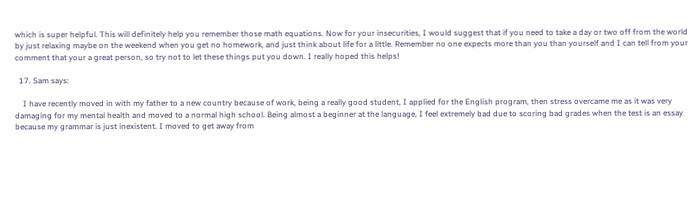which is super helpful. This will definitely help you remember those math equations. Now for your insecurities, I would suggest that if you need to take a day or two off from the world by just relaxing maybe on the weekend when you get no homework, and just think about life for a little. Remember no one expects more than you than yourself and I can tell from your comment that your a great person, so try not to let these things put you down. I really hoped this helps!

  17. Sam says:

    I have recently moved in with my father to a new country because of work, being a really good student, I applied for the English program, then stress overcame me as it was very damaging for my mental health and moved to a normal high school. Being almost a beginner at the language, I feel extremely bad due to scoring bad grades when the test is an essay because my grammar is just inexistent. I moved to get away from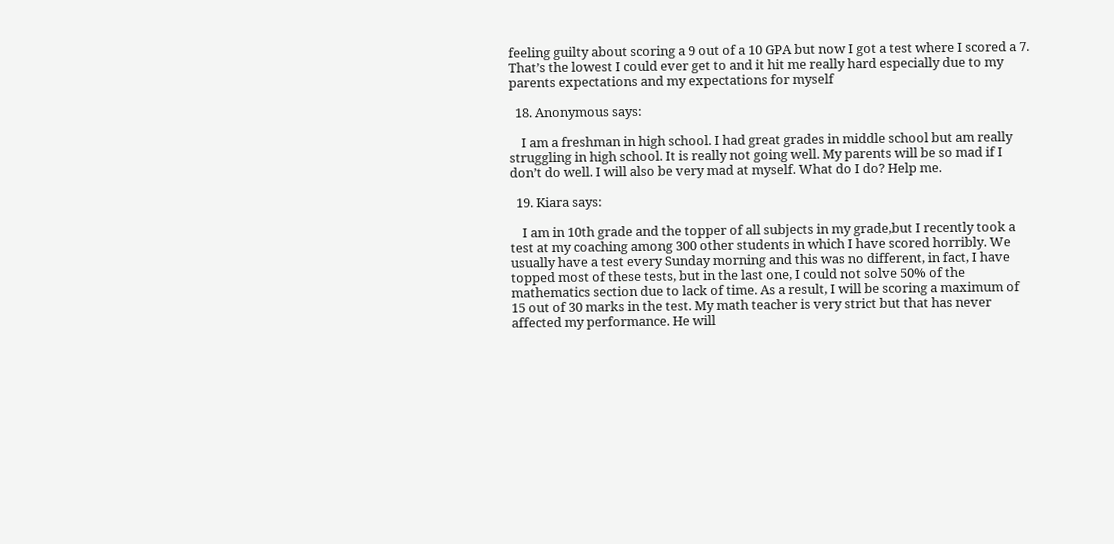feeling guilty about scoring a 9 out of a 10 GPA but now I got a test where I scored a 7. That’s the lowest I could ever get to and it hit me really hard especially due to my parents expectations and my expectations for myself

  18. Anonymous says:

    I am a freshman in high school. I had great grades in middle school but am really struggling in high school. It is really not going well. My parents will be so mad if I don’t do well. I will also be very mad at myself. What do I do? Help me.

  19. Kiara says:

    I am in 10th grade and the topper of all subjects in my grade,but I recently took a test at my coaching among 300 other students in which I have scored horribly. We usually have a test every Sunday morning and this was no different, in fact, I have topped most of these tests, but in the last one, I could not solve 50% of the mathematics section due to lack of time. As a result, I will be scoring a maximum of 15 out of 30 marks in the test. My math teacher is very strict but that has never affected my performance. He will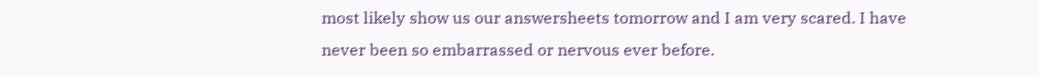most likely show us our answersheets tomorrow and I am very scared. I have never been so embarrassed or nervous ever before.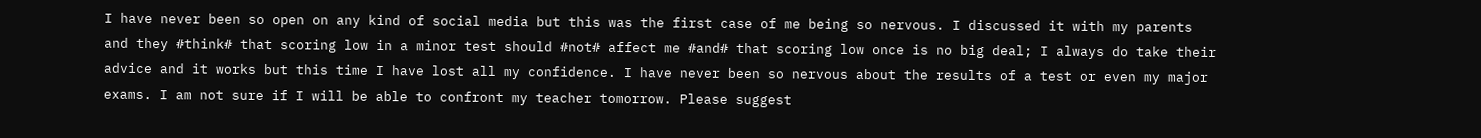I have never been so open on any kind of social media but this was the first case of me being so nervous. I discussed it with my parents and they #think# that scoring low in a minor test should #not# affect me #and# that scoring low once is no big deal; I always do take their advice and it works but this time I have lost all my confidence. I have never been so nervous about the results of a test or even my major exams. I am not sure if I will be able to confront my teacher tomorrow. Please suggest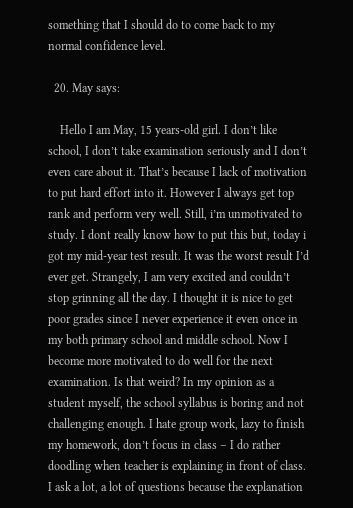something that I should do to come back to my normal confidence level.

  20. May says:

    Hello I am May, 15 years-old girl. I don’t like school, I don’t take examination seriously and I don’t even care about it. That’s because I lack of motivation to put hard effort into it. However I always get top rank and perform very well. Still, i’m unmotivated to study. I dont really know how to put this but, today i got my mid-year test result. It was the worst result I’d ever get. Strangely, I am very excited and couldn’t stop grinning all the day. I thought it is nice to get poor grades since I never experience it even once in my both primary school and middle school. Now I become more motivated to do well for the next examination. Is that weird? In my opinion as a student myself, the school syllabus is boring and not challenging enough. I hate group work, lazy to finish my homework, don’t focus in class – I do rather doodling when teacher is explaining in front of class. I ask a lot, a lot of questions because the explanation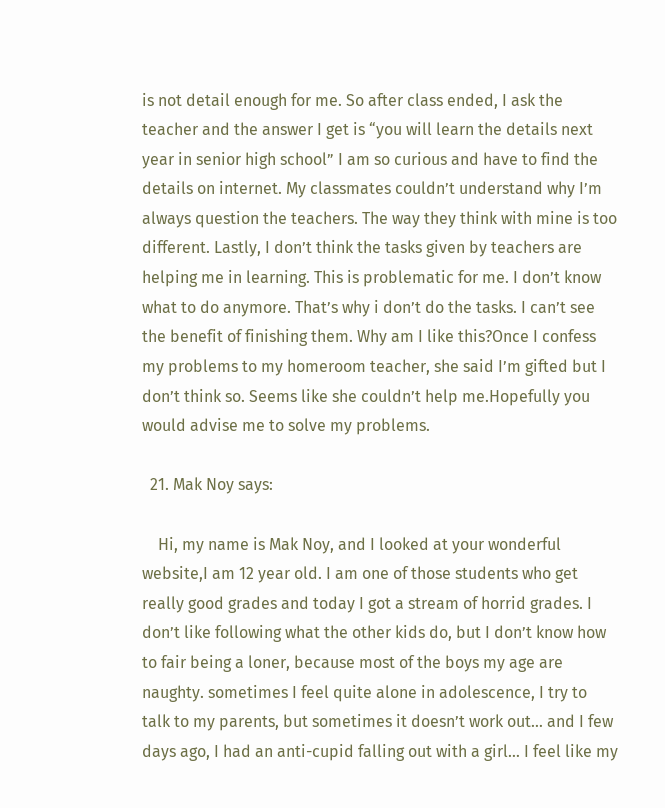is not detail enough for me. So after class ended, I ask the teacher and the answer I get is “you will learn the details next year in senior high school” I am so curious and have to find the details on internet. My classmates couldn’t understand why I’m always question the teachers. The way they think with mine is too different. Lastly, I don’t think the tasks given by teachers are helping me in learning. This is problematic for me. I don’t know what to do anymore. That’s why i don’t do the tasks. I can’t see the benefit of finishing them. Why am I like this?Once I confess my problems to my homeroom teacher, she said I’m gifted but I don’t think so. Seems like she couldn’t help me.Hopefully you would advise me to solve my problems.

  21. Mak Noy says:

    Hi, my name is Mak Noy, and I looked at your wonderful website,I am 12 year old. I am one of those students who get really good grades and today I got a stream of horrid grades. I don’t like following what the other kids do, but I don’t know how to fair being a loner, because most of the boys my age are naughty. sometimes I feel quite alone in adolescence, I try to talk to my parents, but sometimes it doesn’t work out… and I few days ago, I had an anti-cupid falling out with a girl… I feel like my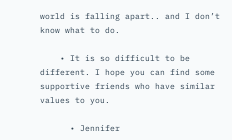world is falling apart.. and I don’t know what to do.

    • It is so difficult to be different. I hope you can find some supportive friends who have similar values to you.

      • Jennifer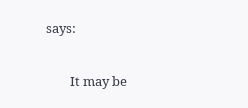says:

        It may be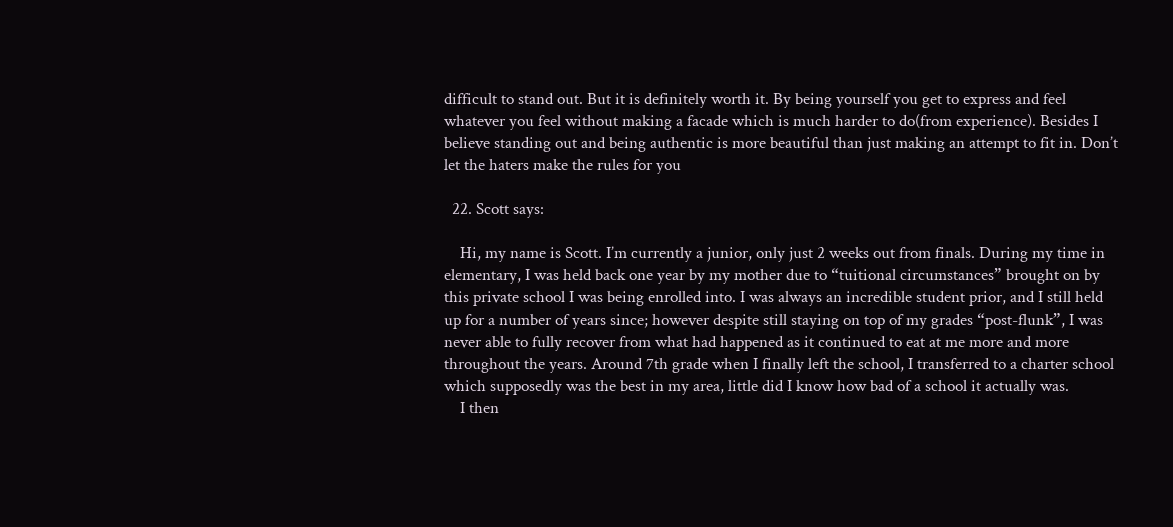difficult to stand out. But it is definitely worth it. By being yourself you get to express and feel whatever you feel without making a facade which is much harder to do(from experience). Besides I believe standing out and being authentic is more beautiful than just making an attempt to fit in. Don’t let the haters make the rules for you

  22. Scott says:

    Hi, my name is Scott. I’m currently a junior, only just 2 weeks out from finals. During my time in elementary, I was held back one year by my mother due to “tuitional circumstances” brought on by this private school I was being enrolled into. I was always an incredible student prior, and I still held up for a number of years since; however despite still staying on top of my grades “post-flunk”, I was never able to fully recover from what had happened as it continued to eat at me more and more throughout the years. Around 7th grade when I finally left the school, I transferred to a charter school which supposedly was the best in my area, little did I know how bad of a school it actually was.
    I then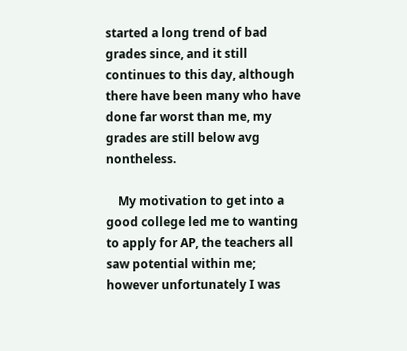started a long trend of bad grades since, and it still continues to this day, although there have been many who have done far worst than me, my grades are still below avg nontheless.

    My motivation to get into a good college led me to wanting to apply for AP, the teachers all saw potential within me; however unfortunately I was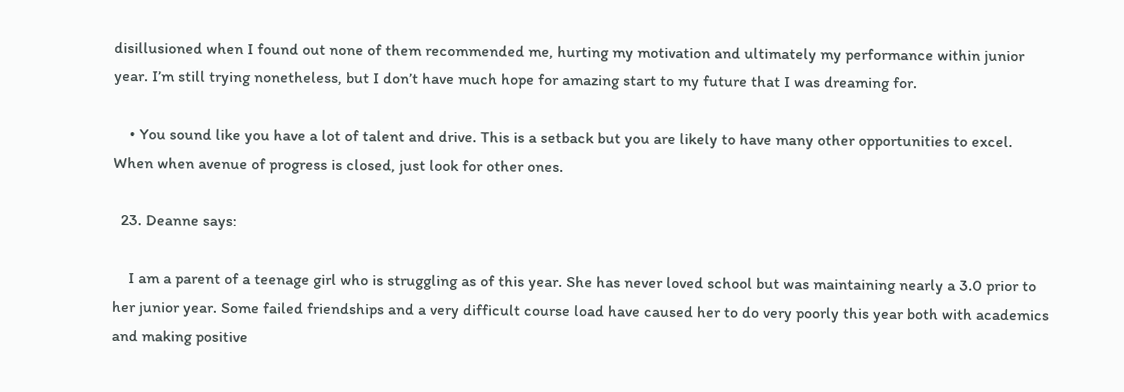disillusioned when I found out none of them recommended me, hurting my motivation and ultimately my performance within junior year. I’m still trying nonetheless, but I don’t have much hope for amazing start to my future that I was dreaming for.

    • You sound like you have a lot of talent and drive. This is a setback but you are likely to have many other opportunities to excel. When when avenue of progress is closed, just look for other ones.

  23. Deanne says:

    I am a parent of a teenage girl who is struggling as of this year. She has never loved school but was maintaining nearly a 3.0 prior to her junior year. Some failed friendships and a very difficult course load have caused her to do very poorly this year both with academics and making positive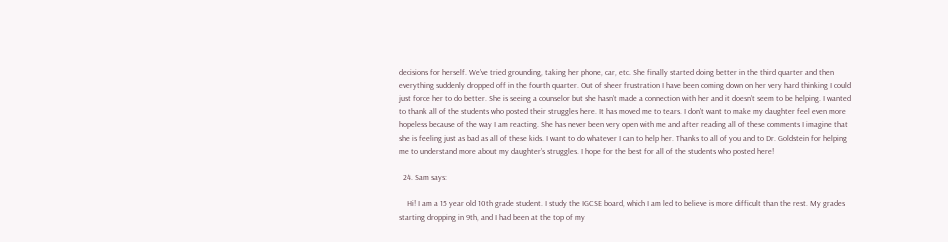decisions for herself. We’ve tried grounding, taking her phone, car, etc. She finally started doing better in the third quarter and then everything suddenly dropped off in the fourth quarter. Out of sheer frustration I have been coming down on her very hard thinking I could just force her to do better. She is seeing a counselor but she hasn’t made a connection with her and it doesn’t seem to be helping. I wanted to thank all of the students who posted their struggles here. It has moved me to tears. I don’t want to make my daughter feel even more hopeless because of the way I am reacting. She has never been very open with me and after reading all of these comments I imagine that she is feeling just as bad as all of these kids. I want to do whatever I can to help her. Thanks to all of you and to Dr. Goldstein for helping me to understand more about my daughter’s struggles. I hope for the best for all of the students who posted here!

  24. Sam says:

    Hi! I am a 15 year old 10th grade student. I study the IGCSE board, which I am led to believe is more difficult than the rest. My grades starting dropping in 9th, and I had been at the top of my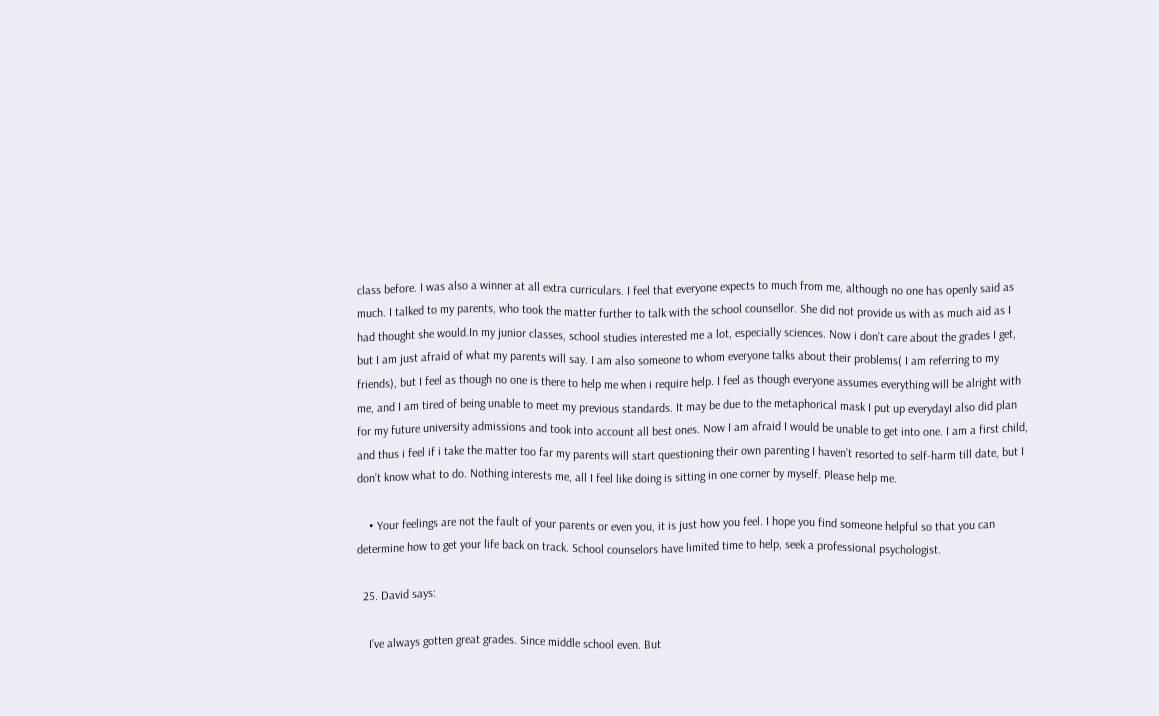class before. I was also a winner at all extra curriculars. I feel that everyone expects to much from me, although no one has openly said as much. I talked to my parents, who took the matter further to talk with the school counsellor. She did not provide us with as much aid as I had thought she would.In my junior classes, school studies interested me a lot, especially sciences. Now i don’t care about the grades I get, but I am just afraid of what my parents will say. I am also someone to whom everyone talks about their problems( I am referring to my friends), but I feel as though no one is there to help me when i require help. I feel as though everyone assumes everything will be alright with me, and I am tired of being unable to meet my previous standards. It may be due to the metaphorical mask I put up everydayI also did plan for my future university admissions and took into account all best ones. Now I am afraid I would be unable to get into one. I am a first child, and thus i feel if i take the matter too far my parents will start questioning their own parenting I haven’t resorted to self-harm till date, but I don’t know what to do. Nothing interests me, all I feel like doing is sitting in one corner by myself. Please help me.

    • Your feelings are not the fault of your parents or even you, it is just how you feel. I hope you find someone helpful so that you can determine how to get your life back on track. School counselors have limited time to help, seek a professional psychologist.

  25. David says:

    I’ve always gotten great grades. Since middle school even. But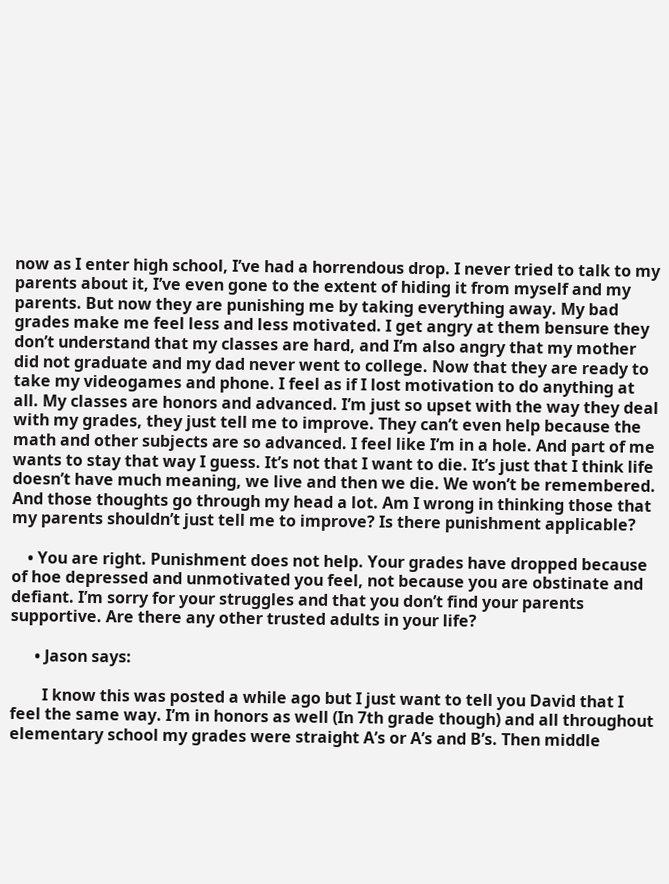now as I enter high school, I’ve had a horrendous drop. I never tried to talk to my parents about it, I’ve even gone to the extent of hiding it from myself and my parents. But now they are punishing me by taking everything away. My bad grades make me feel less and less motivated. I get angry at them bensure they don’t understand that my classes are hard, and I’m also angry that my mother did not graduate and my dad never went to college. Now that they are ready to take my videogames and phone. I feel as if I lost motivation to do anything at all. My classes are honors and advanced. I’m just so upset with the way they deal with my grades, they just tell me to improve. They can’t even help because the math and other subjects are so advanced. I feel like I’m in a hole. And part of me wants to stay that way I guess. It’s not that I want to die. It’s just that I think life doesn’t have much meaning, we live and then we die. We won’t be remembered. And those thoughts go through my head a lot. Am I wrong in thinking those that my parents shouldn’t just tell me to improve? Is there punishment applicable?

    • You are right. Punishment does not help. Your grades have dropped because of hoe depressed and unmotivated you feel, not because you are obstinate and defiant. I’m sorry for your struggles and that you don’t find your parents supportive. Are there any other trusted adults in your life?

      • Jason says:

        I know this was posted a while ago but I just want to tell you David that I feel the same way. I’m in honors as well (In 7th grade though) and all throughout elementary school my grades were straight A’s or A’s and B’s. Then middle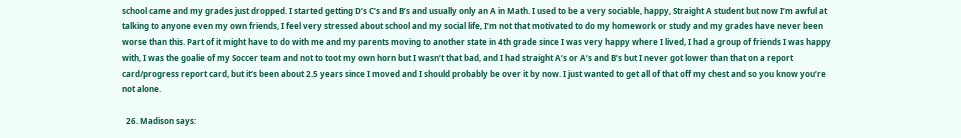school came and my grades just dropped. I started getting D’s C’s and B’s and usually only an A in Math. I used to be a very sociable, happy, Straight A student but now I’m awful at talking to anyone even my own friends, I feel very stressed about school and my social life, I’m not that motivated to do my homework or study and my grades have never been worse than this. Part of it might have to do with me and my parents moving to another state in 4th grade since I was very happy where I lived, I had a group of friends I was happy with, I was the goalie of my Soccer team and not to toot my own horn but I wasn’t that bad, and I had straight A’s or A’s and B’s but I never got lower than that on a report card/progress report card, but it’s been about 2.5 years since I moved and I should probably be over it by now. I just wanted to get all of that off my chest and so you know you’re not alone.

  26. Madison says: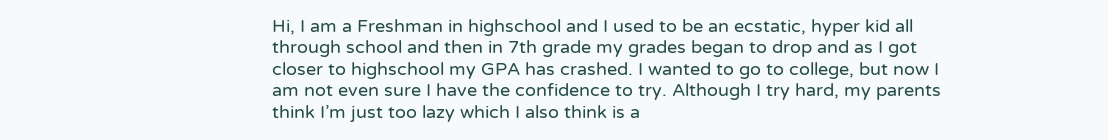Hi, I am a Freshman in highschool and I used to be an ecstatic, hyper kid all through school and then in 7th grade my grades began to drop and as I got closer to highschool my GPA has crashed. I wanted to go to college, but now I am not even sure I have the confidence to try. Although I try hard, my parents think I’m just too lazy which I also think is a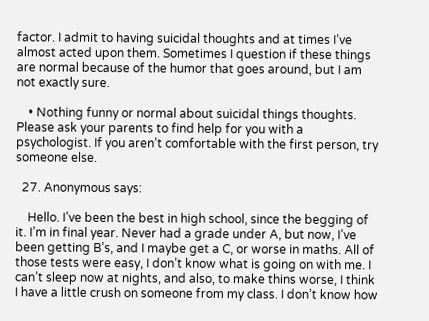factor. I admit to having suicidal thoughts and at times I’ve almost acted upon them. Sometimes I question if these things are normal because of the humor that goes around, but I am not exactly sure.

    • Nothing funny or normal about suicidal things thoughts. Please ask your parents to find help for you with a psychologist. If you aren’t comfortable with the first person, try someone else.

  27. Anonymous says:

    Hello. I’ve been the best in high school, since the begging of it. I’m in final year. Never had a grade under A, but now, I’ve been getting B’s, and I maybe get a C, or worse in maths. All of those tests were easy, I don’t know what is going on with me. I can’t sleep now at nights, and also, to make thins worse, I think I have a little crush on someone from my class. I don’t know how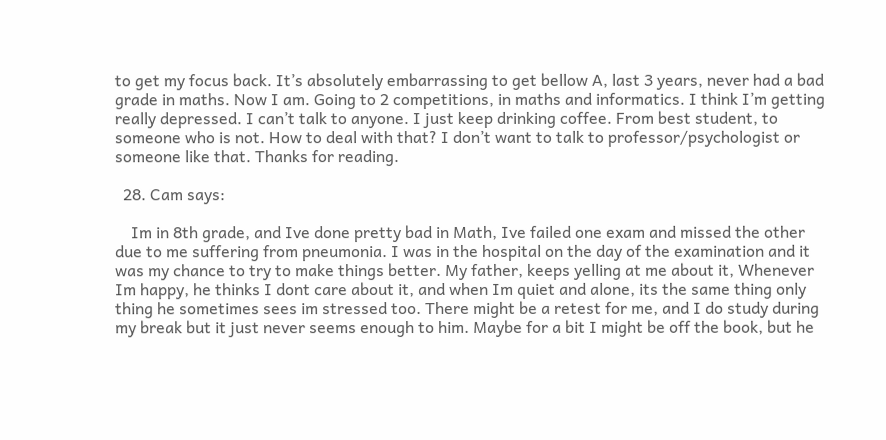to get my focus back. It’s absolutely embarrassing to get bellow A, last 3 years, never had a bad grade in maths. Now I am. Going to 2 competitions, in maths and informatics. I think I’m getting really depressed. I can’t talk to anyone. I just keep drinking coffee. From best student, to someone who is not. How to deal with that? I don’t want to talk to professor/psychologist or someone like that. Thanks for reading.

  28. Cam says:

    Im in 8th grade, and Ive done pretty bad in Math, Ive failed one exam and missed the other due to me suffering from pneumonia. I was in the hospital on the day of the examination and it was my chance to try to make things better. My father, keeps yelling at me about it, Whenever Im happy, he thinks I dont care about it, and when Im quiet and alone, its the same thing only thing he sometimes sees im stressed too. There might be a retest for me, and I do study during my break but it just never seems enough to him. Maybe for a bit I might be off the book, but he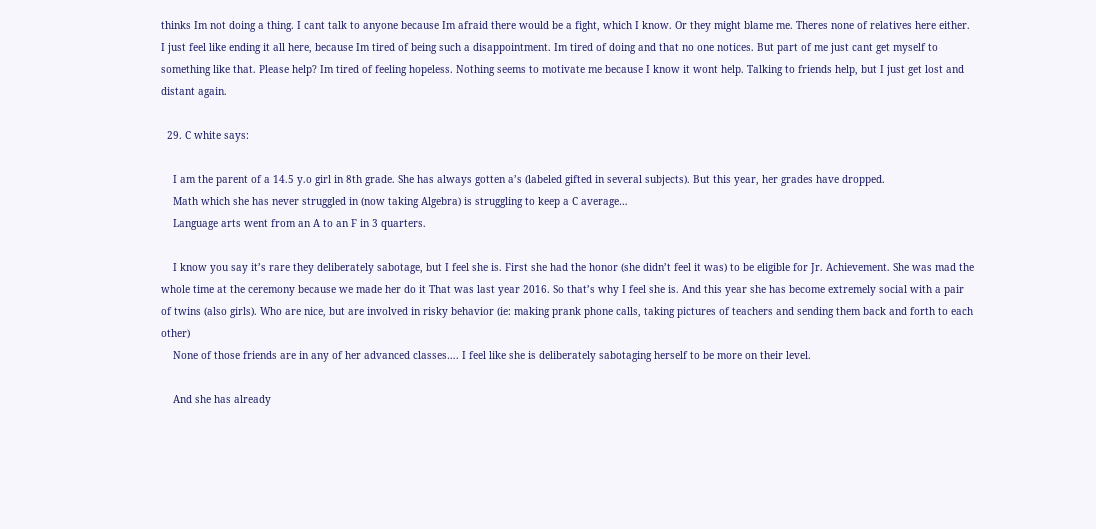thinks Im not doing a thing. I cant talk to anyone because Im afraid there would be a fight, which I know. Or they might blame me. Theres none of relatives here either. I just feel like ending it all here, because Im tired of being such a disappointment. Im tired of doing and that no one notices. But part of me just cant get myself to something like that. Please help? Im tired of feeling hopeless. Nothing seems to motivate me because I know it wont help. Talking to friends help, but I just get lost and distant again.

  29. C white says:

    I am the parent of a 14.5 y.o girl in 8th grade. She has always gotten a’s (labeled gifted in several subjects). But this year, her grades have dropped.
    Math which she has never struggled in (now taking Algebra) is struggling to keep a C average…
    Language arts went from an A to an F in 3 quarters.

    I know you say it’s rare they deliberately sabotage, but I feel she is. First she had the honor (she didn’t feel it was) to be eligible for Jr. Achievement. She was mad the whole time at the ceremony because we made her do it That was last year 2016. So that’s why I feel she is. And this year she has become extremely social with a pair of twins (also girls). Who are nice, but are involved in risky behavior (ie: making prank phone calls, taking pictures of teachers and sending them back and forth to each other)
    None of those friends are in any of her advanced classes…. I feel like she is deliberately sabotaging herself to be more on their level.

    And she has already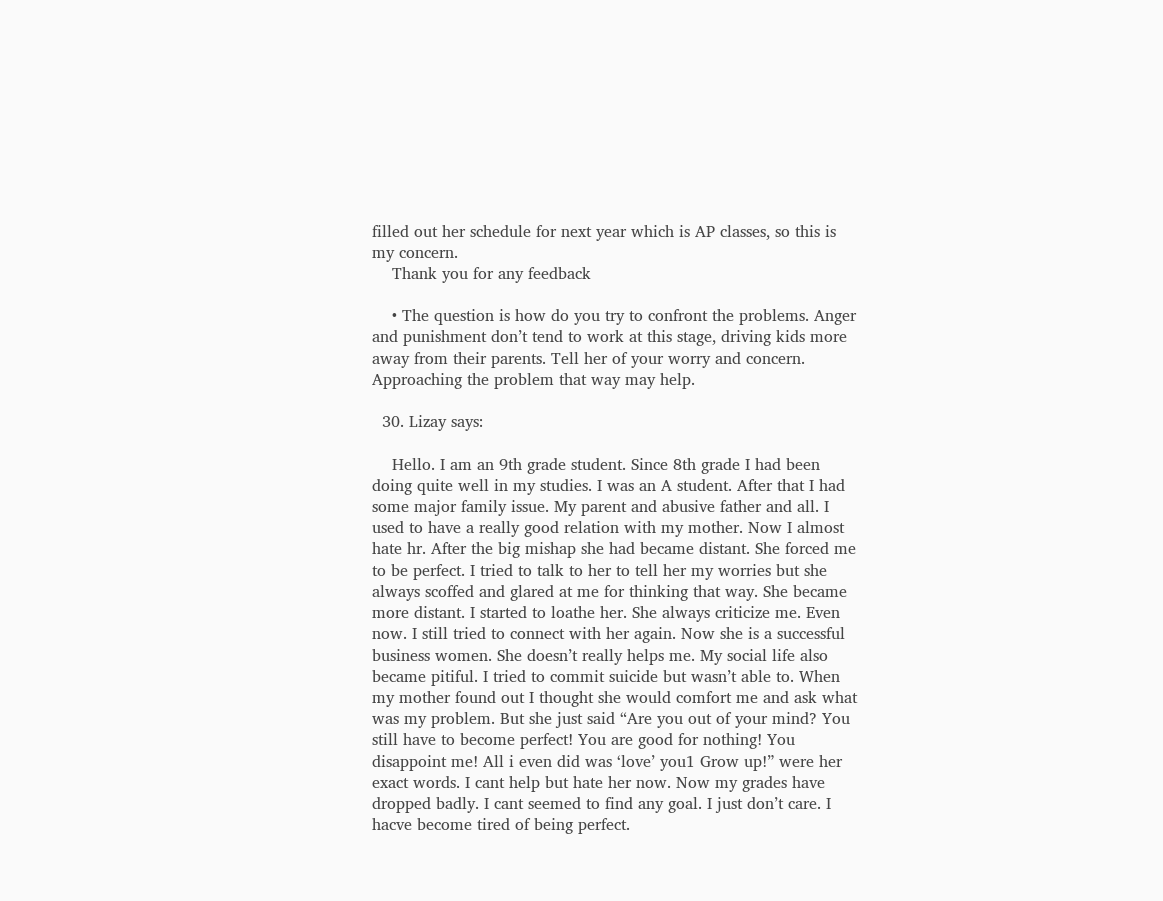filled out her schedule for next year which is AP classes, so this is my concern.
    Thank you for any feedback

    • The question is how do you try to confront the problems. Anger and punishment don’t tend to work at this stage, driving kids more away from their parents. Tell her of your worry and concern. Approaching the problem that way may help.

  30. Lizay says:

    Hello. I am an 9th grade student. Since 8th grade I had been doing quite well in my studies. I was an A student. After that I had some major family issue. My parent and abusive father and all. I used to have a really good relation with my mother. Now I almost hate hr. After the big mishap she had became distant. She forced me to be perfect. I tried to talk to her to tell her my worries but she always scoffed and glared at me for thinking that way. She became more distant. I started to loathe her. She always criticize me. Even now. I still tried to connect with her again. Now she is a successful business women. She doesn’t really helps me. My social life also became pitiful. I tried to commit suicide but wasn’t able to. When my mother found out I thought she would comfort me and ask what was my problem. But she just said “Are you out of your mind? You still have to become perfect! You are good for nothing! You disappoint me! All i even did was ‘love’ you1 Grow up!” were her exact words. I cant help but hate her now. Now my grades have dropped badly. I cant seemed to find any goal. I just don’t care. I hacve become tired of being perfect.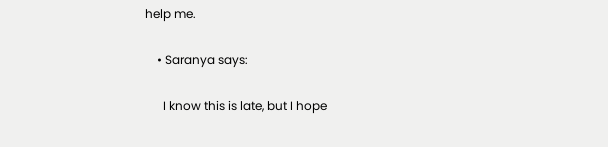help me.

    • Saranya says:

      I know this is late, but I hope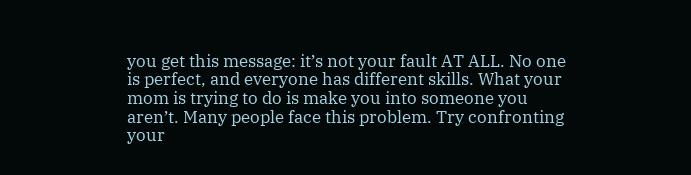you get this message: it’s not your fault AT ALL. No one is perfect, and everyone has different skills. What your mom is trying to do is make you into someone you aren’t. Many people face this problem. Try confronting your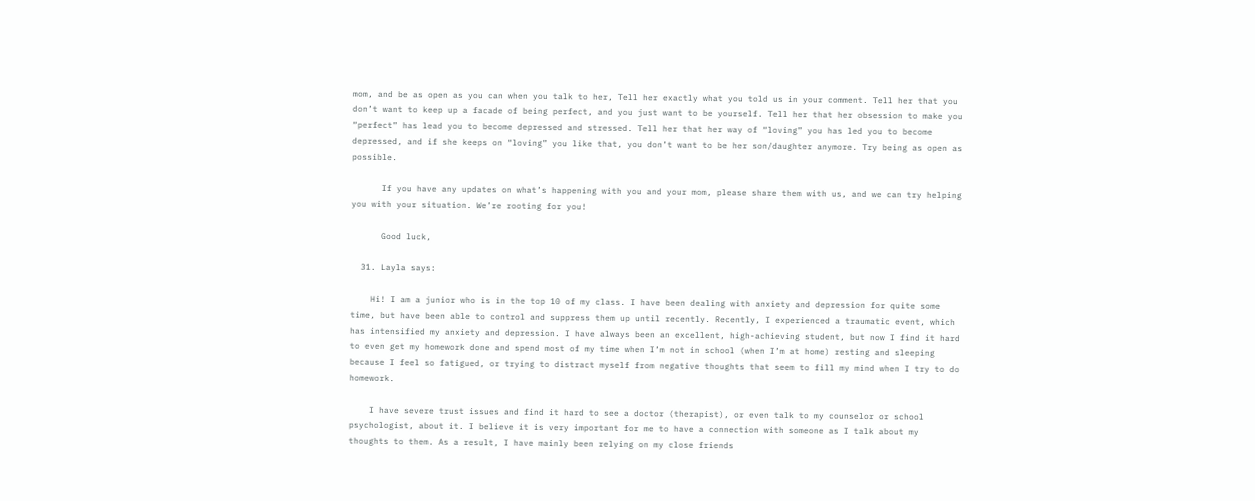mom, and be as open as you can when you talk to her, Tell her exactly what you told us in your comment. Tell her that you don’t want to keep up a facade of being perfect, and you just want to be yourself. Tell her that her obsession to make you “perfect” has lead you to become depressed and stressed. Tell her that her way of “loving” you has led you to become depressed, and if she keeps on “loving” you like that, you don’t want to be her son/daughter anymore. Try being as open as possible.

      If you have any updates on what’s happening with you and your mom, please share them with us, and we can try helping you with your situation. We’re rooting for you!

      Good luck,

  31. Layla says:

    Hi! I am a junior who is in the top 10 of my class. I have been dealing with anxiety and depression for quite some time, but have been able to control and suppress them up until recently. Recently, I experienced a traumatic event, which has intensified my anxiety and depression. I have always been an excellent, high-achieving student, but now I find it hard to even get my homework done and spend most of my time when I’m not in school (when I’m at home) resting and sleeping because I feel so fatigued, or trying to distract myself from negative thoughts that seem to fill my mind when I try to do homework.

    I have severe trust issues and find it hard to see a doctor (therapist), or even talk to my counselor or school psychologist, about it. I believe it is very important for me to have a connection with someone as I talk about my thoughts to them. As a result, I have mainly been relying on my close friends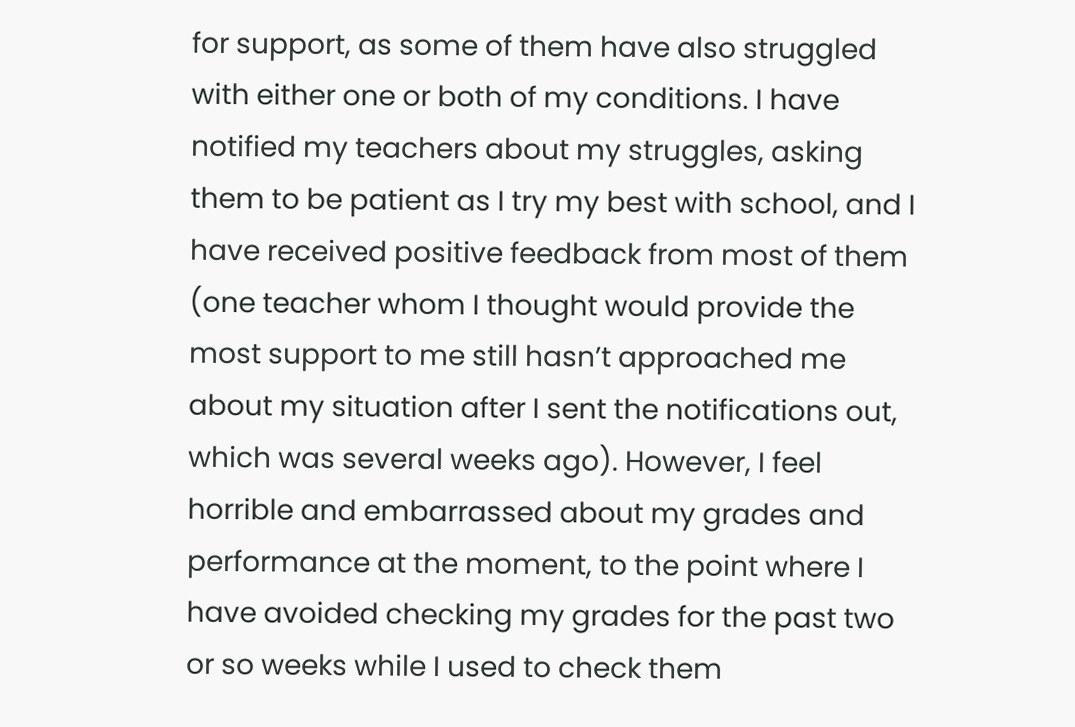for support, as some of them have also struggled with either one or both of my conditions. I have notified my teachers about my struggles, asking them to be patient as I try my best with school, and I have received positive feedback from most of them (one teacher whom I thought would provide the most support to me still hasn’t approached me about my situation after I sent the notifications out, which was several weeks ago). However, I feel horrible and embarrassed about my grades and performance at the moment, to the point where I have avoided checking my grades for the past two or so weeks while I used to check them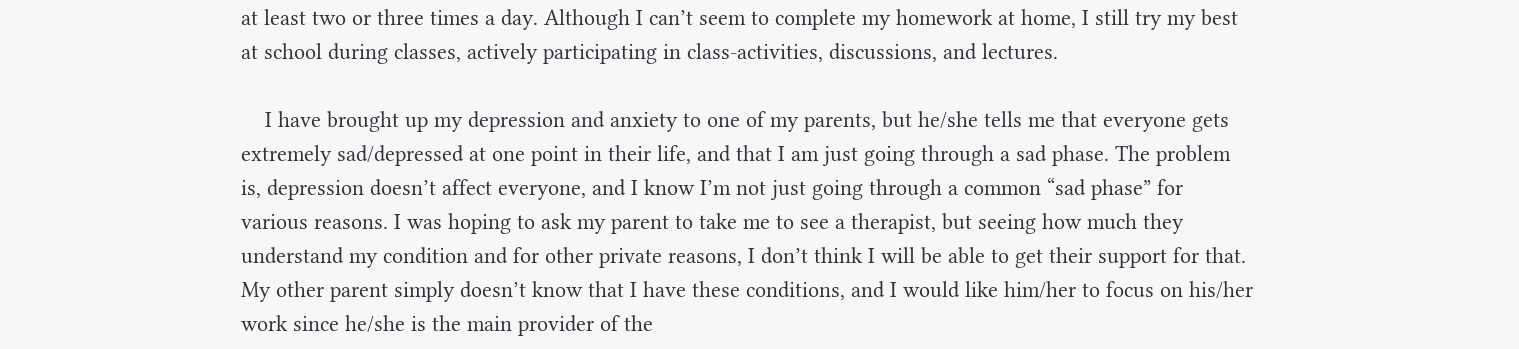at least two or three times a day. Although I can’t seem to complete my homework at home, I still try my best at school during classes, actively participating in class-activities, discussions, and lectures.

    I have brought up my depression and anxiety to one of my parents, but he/she tells me that everyone gets extremely sad/depressed at one point in their life, and that I am just going through a sad phase. The problem is, depression doesn’t affect everyone, and I know I’m not just going through a common “sad phase” for various reasons. I was hoping to ask my parent to take me to see a therapist, but seeing how much they understand my condition and for other private reasons, I don’t think I will be able to get their support for that. My other parent simply doesn’t know that I have these conditions, and I would like him/her to focus on his/her work since he/she is the main provider of the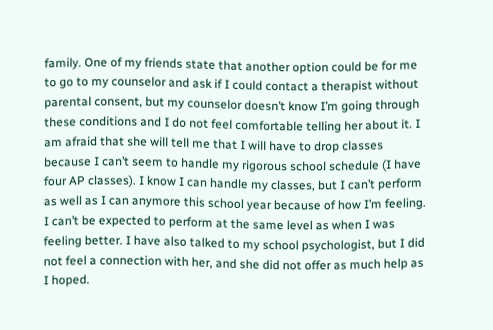family. One of my friends state that another option could be for me to go to my counselor and ask if I could contact a therapist without parental consent, but my counselor doesn’t know I’m going through these conditions and I do not feel comfortable telling her about it. I am afraid that she will tell me that I will have to drop classes because I can’t seem to handle my rigorous school schedule (I have four AP classes). I know I can handle my classes, but I can’t perform as well as I can anymore this school year because of how I’m feeling. I can’t be expected to perform at the same level as when I was feeling better. I have also talked to my school psychologist, but I did not feel a connection with her, and she did not offer as much help as I hoped.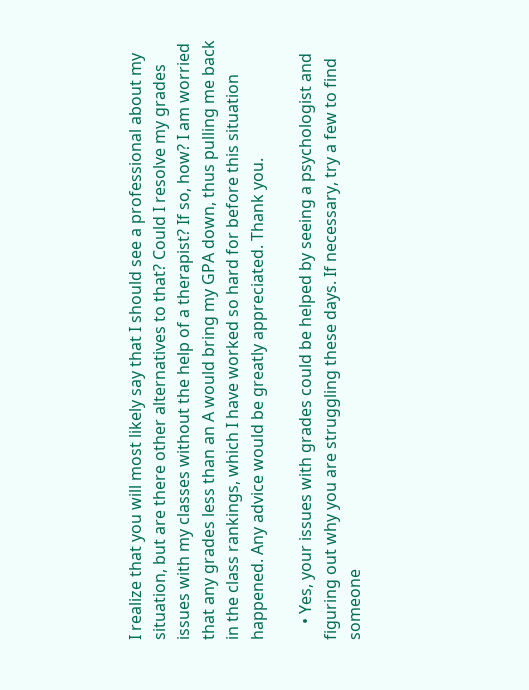I realize that you will most likely say that I should see a professional about my situation, but are there other alternatives to that? Could I resolve my grades issues with my classes without the help of a therapist? If so, how? I am worried that any grades less than an A would bring my GPA down, thus pulling me back in the class rankings, which I have worked so hard for before this situation happened. Any advice would be greatly appreciated. Thank you.

    • Yes, your issues with grades could be helped by seeing a psychologist and figuring out why you are struggling these days. If necessary, try a few to find someone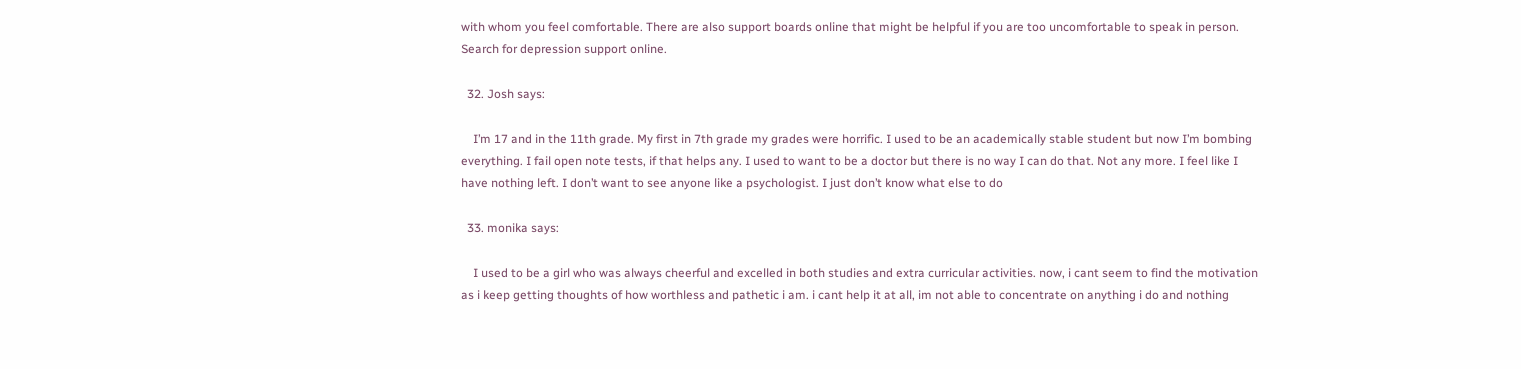with whom you feel comfortable. There are also support boards online that might be helpful if you are too uncomfortable to speak in person. Search for depression support online.

  32. Josh says:

    I’m 17 and in the 11th grade. My first in 7th grade my grades were horrific. I used to be an academically stable student but now I’m bombing everything. I fail open note tests, if that helps any. I used to want to be a doctor but there is no way I can do that. Not any more. I feel like I have nothing left. I don’t want to see anyone like a psychologist. I just don’t know what else to do

  33. monika says:

    I used to be a girl who was always cheerful and excelled in both studies and extra curricular activities. now, i cant seem to find the motivation as i keep getting thoughts of how worthless and pathetic i am. i cant help it at all, im not able to concentrate on anything i do and nothing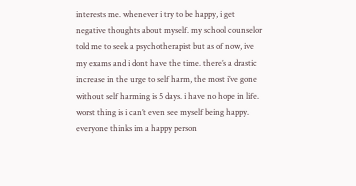interests me. whenever i try to be happy, i get negative thoughts about myself. my school counselor told me to seek a psychotherapist but as of now, ive my exams and i dont have the time. there’s a drastic increase in the urge to self harm, the most i’ve gone without self harming is 5 days. i have no hope in life. worst thing is i can’t even see myself being happy. everyone thinks im a happy person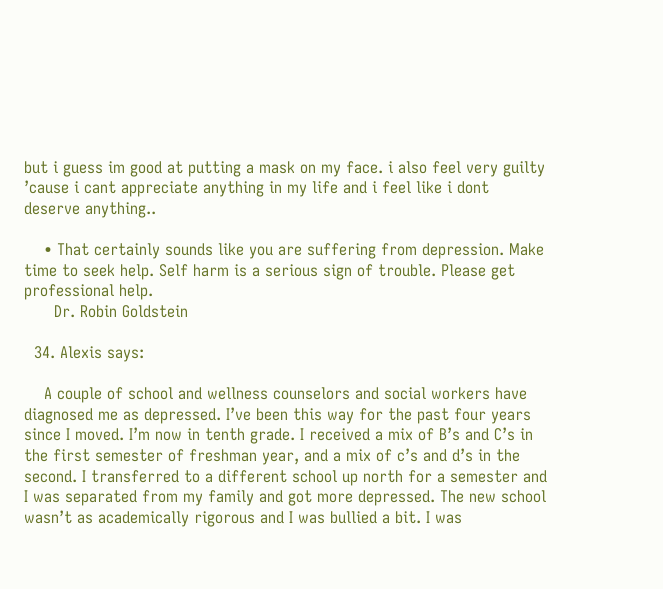but i guess im good at putting a mask on my face. i also feel very guilty ’cause i cant appreciate anything in my life and i feel like i dont deserve anything..

    • That certainly sounds like you are suffering from depression. Make time to seek help. Self harm is a serious sign of trouble. Please get professional help.
      Dr. Robin Goldstein

  34. Alexis says:

    A couple of school and wellness counselors and social workers have diagnosed me as depressed. I’ve been this way for the past four years since I moved. I’m now in tenth grade. I received a mix of B’s and C’s in the first semester of freshman year, and a mix of c’s and d’s in the second. I transferred to a different school up north for a semester and I was separated from my family and got more depressed. The new school wasn’t as academically rigorous and I was bullied a bit. I was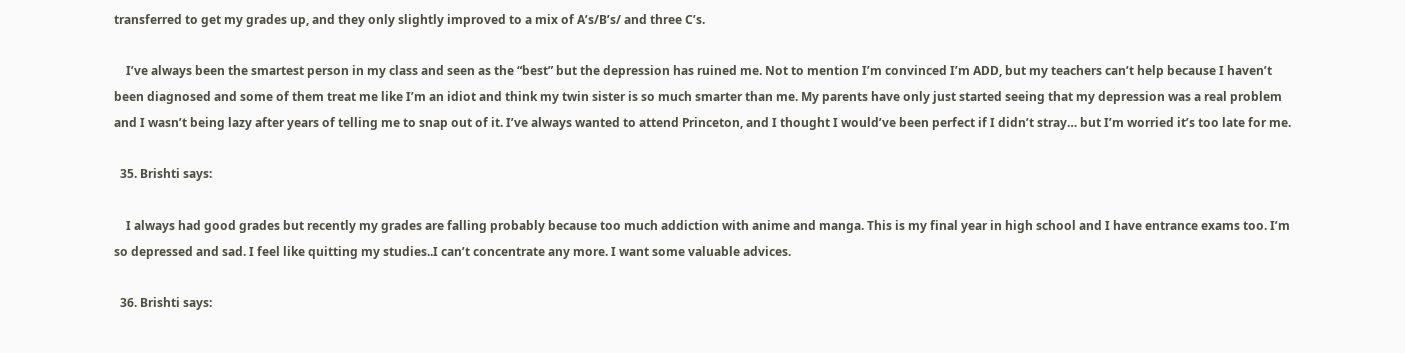transferred to get my grades up, and they only slightly improved to a mix of A’s/B’s/ and three C’s.

    I’ve always been the smartest person in my class and seen as the “best” but the depression has ruined me. Not to mention I’m convinced I’m ADD, but my teachers can’t help because I haven’t been diagnosed and some of them treat me like I’m an idiot and think my twin sister is so much smarter than me. My parents have only just started seeing that my depression was a real problem and I wasn’t being lazy after years of telling me to snap out of it. I’ve always wanted to attend Princeton, and I thought I would’ve been perfect if I didn’t stray… but I’m worried it’s too late for me.

  35. Brishti says:

    I always had good grades but recently my grades are falling probably because too much addiction with anime and manga. This is my final year in high school and I have entrance exams too. I’m so depressed and sad. I feel like quitting my studies..I can’t concentrate any more. I want some valuable advices.

  36. Brishti says: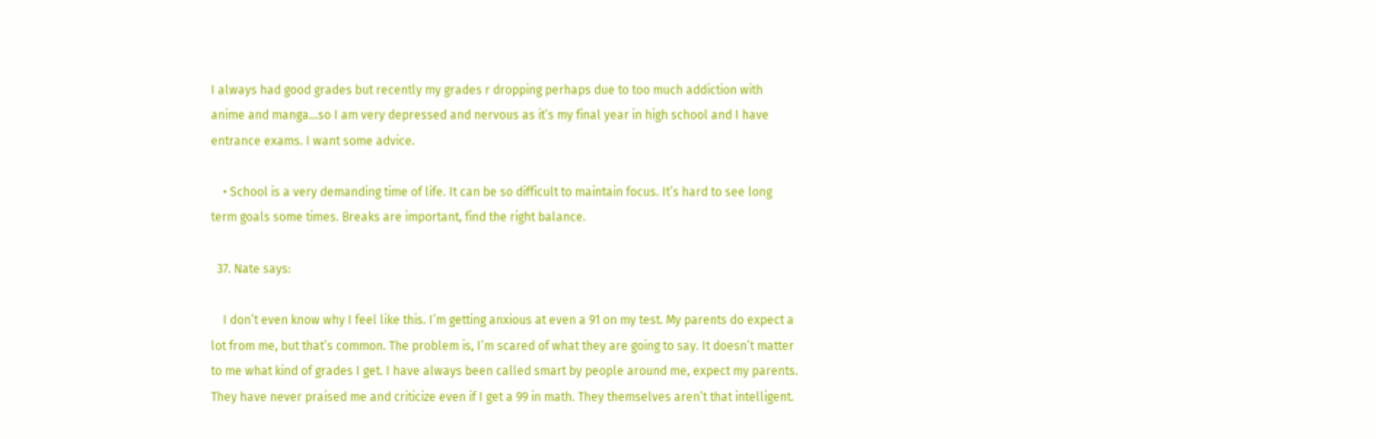I always had good grades but recently my grades r dropping perhaps due to too much addiction with anime and manga…so I am very depressed and nervous as it’s my final year in high school and I have entrance exams. I want some advice.

    • School is a very demanding time of life. It can be so difficult to maintain focus. It’s hard to see long term goals some times. Breaks are important, find the right balance.

  37. Nate says:

    I don’t even know why I feel like this. I’m getting anxious at even a 91 on my test. My parents do expect a lot from me, but that’s common. The problem is, I’m scared of what they are going to say. It doesn’t matter to me what kind of grades I get. I have always been called smart by people around me, expect my parents. They have never praised me and criticize even if I get a 99 in math. They themselves aren’t that intelligent.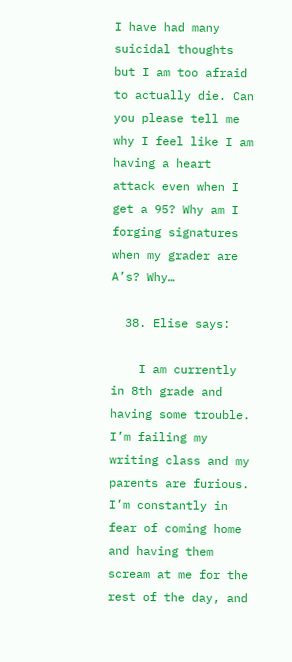I have had many suicidal thoughts but I am too afraid to actually die. Can you please tell me why I feel like I am having a heart attack even when I get a 95? Why am I forging signatures when my grader are A’s? Why…

  38. Elise says:

    I am currently in 8th grade and having some trouble. I’m failing my writing class and my parents are furious. I’m constantly in fear of coming home and having them scream at me for the rest of the day, and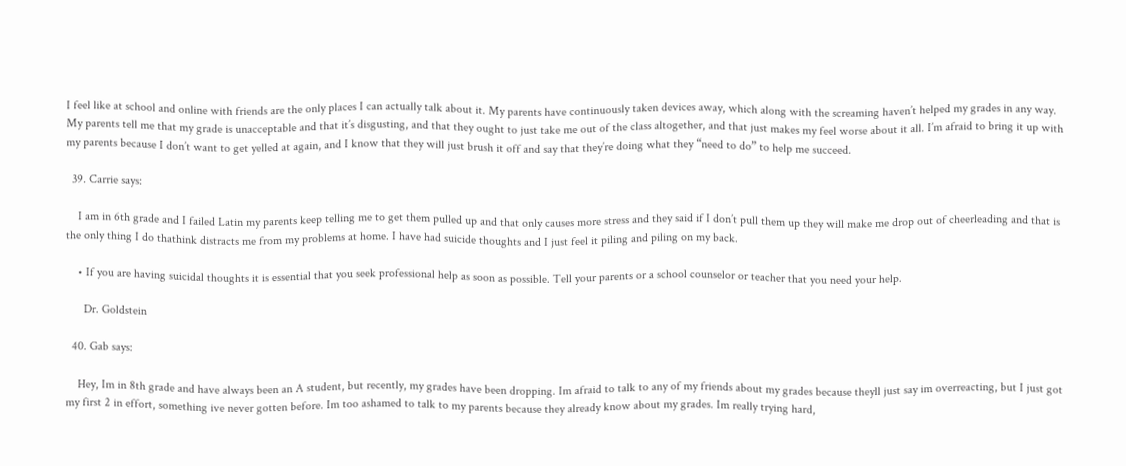I feel like at school and online with friends are the only places I can actually talk about it. My parents have continuously taken devices away, which along with the screaming haven’t helped my grades in any way. My parents tell me that my grade is unacceptable and that it’s disgusting, and that they ought to just take me out of the class altogether, and that just makes my feel worse about it all. I’m afraid to bring it up with my parents because I don’t want to get yelled at again, and I know that they will just brush it off and say that they’re doing what they “need to do” to help me succeed.

  39. Carrie says:

    I am in 6th grade and I failed Latin my parents keep telling me to get them pulled up and that only causes more stress and they said if I don’t pull them up they will make me drop out of cheerleading and that is the only thing I do thathink distracts me from my problems at home. I have had suicide thoughts and I just feel it piling and piling on my back.

    • If you are having suicidal thoughts it is essential that you seek professional help as soon as possible. Tell your parents or a school counselor or teacher that you need your help.

      Dr. Goldstein

  40. Gab says:

    Hey, Im in 8th grade and have always been an A student, but recently, my grades have been dropping. Im afraid to talk to any of my friends about my grades because theyll just say im overreacting, but I just got my first 2 in effort, something ive never gotten before. Im too ashamed to talk to my parents because they already know about my grades. Im really trying hard,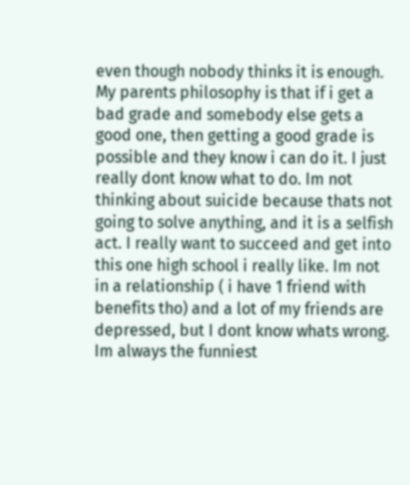even though nobody thinks it is enough. My parents philosophy is that if i get a bad grade and somebody else gets a good one, then getting a good grade is possible and they know i can do it. I just really dont know what to do. Im not thinking about suicide because thats not going to solve anything, and it is a selfish act. I really want to succeed and get into this one high school i really like. Im not in a relationship ( i have 1 friend with benefits tho) and a lot of my friends are depressed, but I dont know whats wrong. Im always the funniest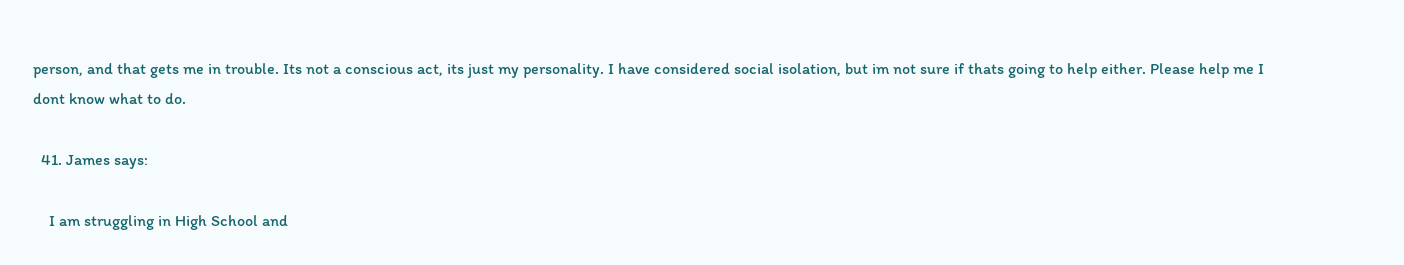person, and that gets me in trouble. Its not a conscious act, its just my personality. I have considered social isolation, but im not sure if thats going to help either. Please help me I dont know what to do.

  41. James says:

    I am struggling in High School and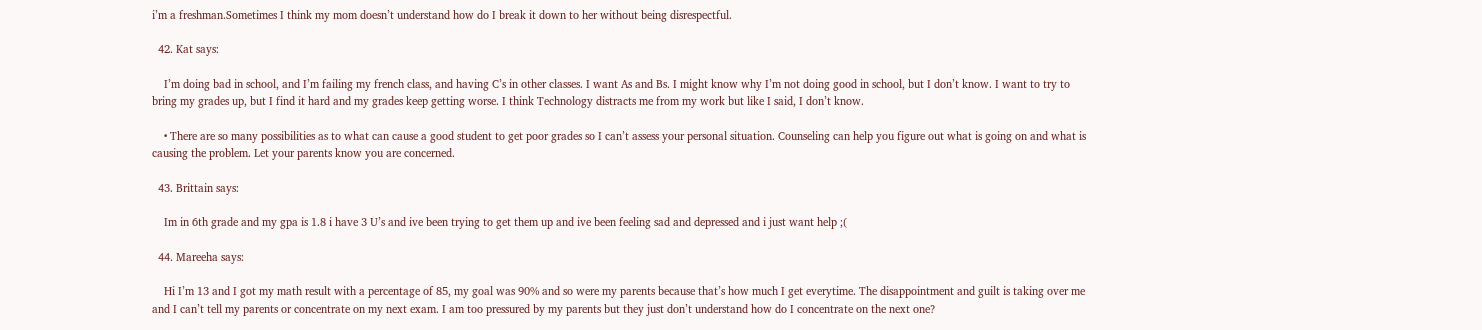i’m a freshman.Sometimes I think my mom doesn’t understand how do I break it down to her without being disrespectful.

  42. Kat says:

    I’m doing bad in school, and I’m failing my french class, and having C’s in other classes. I want As and Bs. I might know why I’m not doing good in school, but I don’t know. I want to try to bring my grades up, but I find it hard and my grades keep getting worse. I think Technology distracts me from my work but like I said, I don’t know.

    • There are so many possibilities as to what can cause a good student to get poor grades so I can’t assess your personal situation. Counseling can help you figure out what is going on and what is causing the problem. Let your parents know you are concerned.

  43. Brittain says:

    Im in 6th grade and my gpa is 1.8 i have 3 U’s and ive been trying to get them up and ive been feeling sad and depressed and i just want help ;(

  44. Mareeha says:

    Hi I’m 13 and I got my math result with a percentage of 85, my goal was 90% and so were my parents because that’s how much I get everytime. The disappointment and guilt is taking over me and I can’t tell my parents or concentrate on my next exam. I am too pressured by my parents but they just don’t understand how do I concentrate on the next one?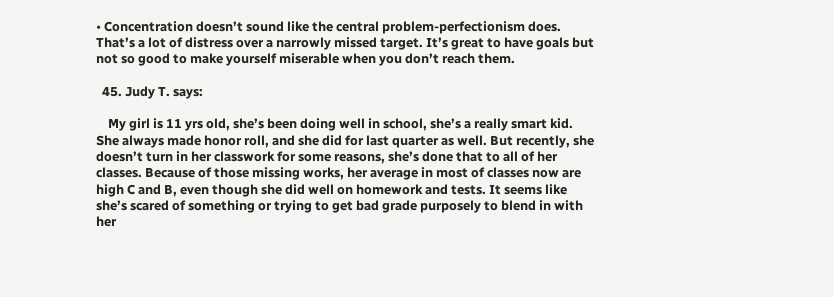• Concentration doesn’t sound like the central problem-perfectionism does. That’s a lot of distress over a narrowly missed target. It’s great to have goals but not so good to make yourself miserable when you don’t reach them.

  45. Judy T. says:

    My girl is 11 yrs old, she’s been doing well in school, she’s a really smart kid. She always made honor roll, and she did for last quarter as well. But recently, she doesn’t turn in her classwork for some reasons, she’s done that to all of her classes. Because of those missing works, her average in most of classes now are high C and B, even though she did well on homework and tests. It seems like she’s scared of something or trying to get bad grade purposely to blend in with her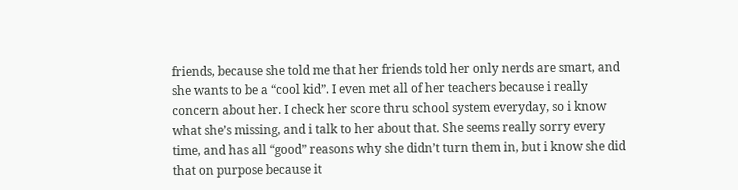friends, because she told me that her friends told her only nerds are smart, and she wants to be a “cool kid”. I even met all of her teachers because i really concern about her. I check her score thru school system everyday, so i know what she’s missing, and i talk to her about that. She seems really sorry every time, and has all “good” reasons why she didn’t turn them in, but i know she did that on purpose because it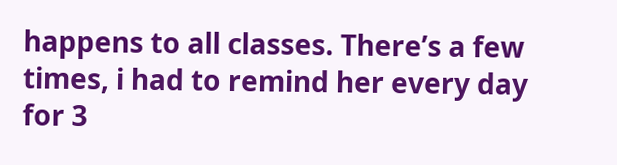happens to all classes. There’s a few times, i had to remind her every day for 3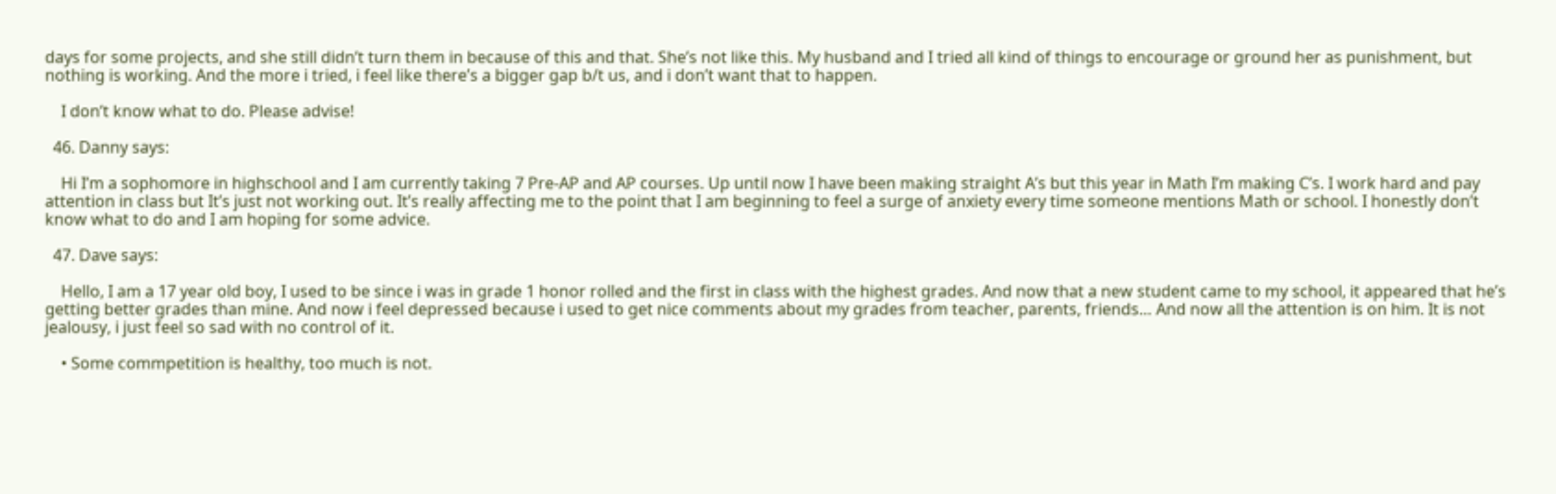days for some projects, and she still didn’t turn them in because of this and that. She’s not like this. My husband and I tried all kind of things to encourage or ground her as punishment, but nothing is working. And the more i tried, i feel like there’s a bigger gap b/t us, and i don’t want that to happen.

    I don’t know what to do. Please advise!

  46. Danny says:

    Hi I’m a sophomore in highschool and I am currently taking 7 Pre-AP and AP courses. Up until now I have been making straight A’s but this year in Math I’m making C’s. I work hard and pay attention in class but It’s just not working out. It’s really affecting me to the point that I am beginning to feel a surge of anxiety every time someone mentions Math or school. I honestly don’t know what to do and I am hoping for some advice.

  47. Dave says:

    Hello, I am a 17 year old boy, I used to be since i was in grade 1 honor rolled and the first in class with the highest grades. And now that a new student came to my school, it appeared that he’s getting better grades than mine. And now i feel depressed because i used to get nice comments about my grades from teacher, parents, friends… And now all the attention is on him. It is not jealousy, i just feel so sad with no control of it.

    • Some commpetition is healthy, too much is not.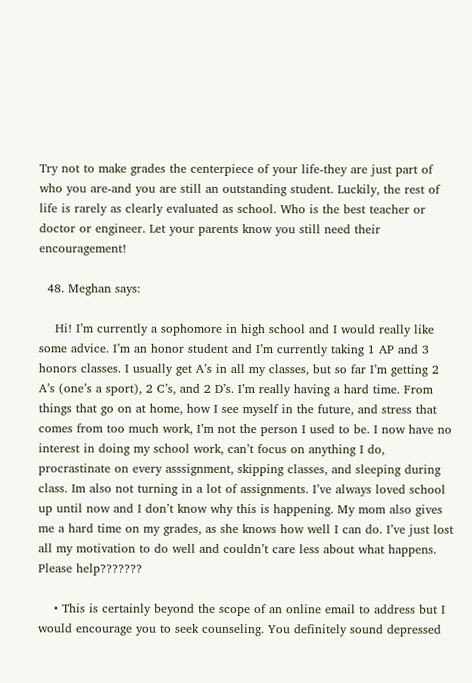Try not to make grades the centerpiece of your life-they are just part of who you are-and you are still an outstanding student. Luckily, the rest of life is rarely as clearly evaluated as school. Who is the best teacher or doctor or engineer. Let your parents know you still need their encouragement!

  48. Meghan says:

    Hi! I’m currently a sophomore in high school and I would really like some advice. I’m an honor student and I’m currently taking 1 AP and 3 honors classes. I usually get A’s in all my classes, but so far I’m getting 2 A’s (one’s a sport), 2 C’s, and 2 D’s. I’m really having a hard time. From things that go on at home, how I see myself in the future, and stress that comes from too much work, I’m not the person I used to be. I now have no interest in doing my school work, can’t focus on anything I do, procrastinate on every asssignment, skipping classes, and sleeping during class. Im also not turning in a lot of assignments. I’ve always loved school up until now and I don’t know why this is happening. My mom also gives me a hard time on my grades, as she knows how well I can do. I’ve just lost all my motivation to do well and couldn’t care less about what happens. Please help???????

    • This is certainly beyond the scope of an online email to address but I would encourage you to seek counseling. You definitely sound depressed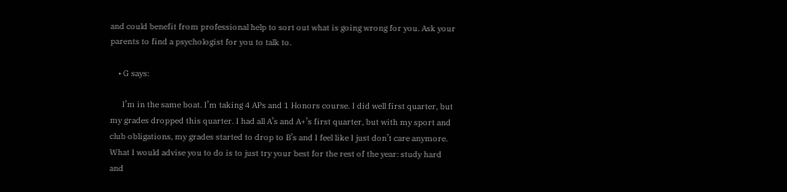and could benefit from professional help to sort out what is going wrong for you. Ask your parents to find a psychologist for you to talk to.

    • G says:

      I’m in the same boat. I’m taking 4 APs and 1 Honors course. I did well first quarter, but my grades dropped this quarter. I had all A’s and A+’s first quarter, but with my sport and club obligations, my grades started to drop to B’s and I feel like I just don’t care anymore. What I would advise you to do is to just try your best for the rest of the year: study hard and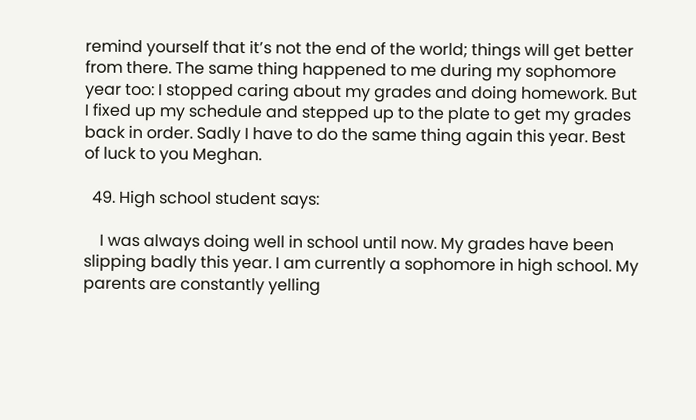remind yourself that it’s not the end of the world; things will get better from there. The same thing happened to me during my sophomore year too: I stopped caring about my grades and doing homework. But I fixed up my schedule and stepped up to the plate to get my grades back in order. Sadly I have to do the same thing again this year. Best of luck to you Meghan.

  49. High school student says:

    I was always doing well in school until now. My grades have been slipping badly this year. I am currently a sophomore in high school. My parents are constantly yelling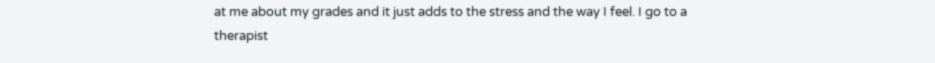at me about my grades and it just adds to the stress and the way I feel. I go to a therapist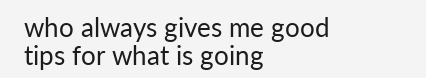who always gives me good tips for what is going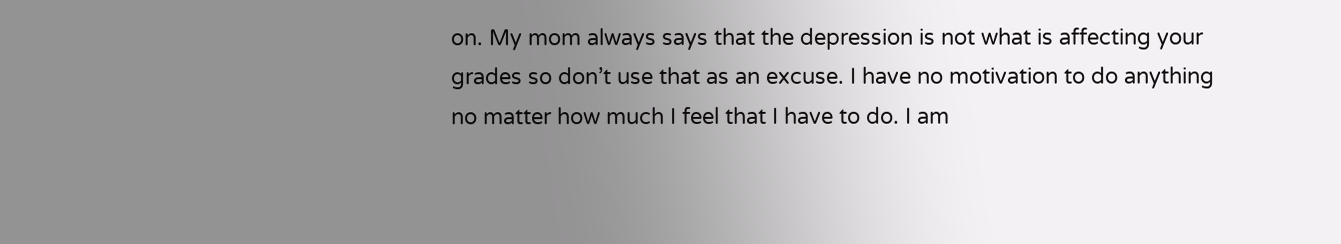on. My mom always says that the depression is not what is affecting your grades so don’t use that as an excuse. I have no motivation to do anything no matter how much I feel that I have to do. I am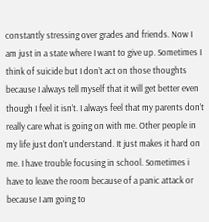constantly stressing over grades and friends. Now I am just in a state where I want to give up. Sometimes I think of suicide but I don’t act on those thoughts because I always tell myself that it will get better even though I feel it isn’t. I always feel that my parents don’t really care what is going on with me. Other people in my life just don’t understand. It just makes it hard on me. I have trouble focusing in school. Sometimes i have to leave the room because of a panic attack or because I am going to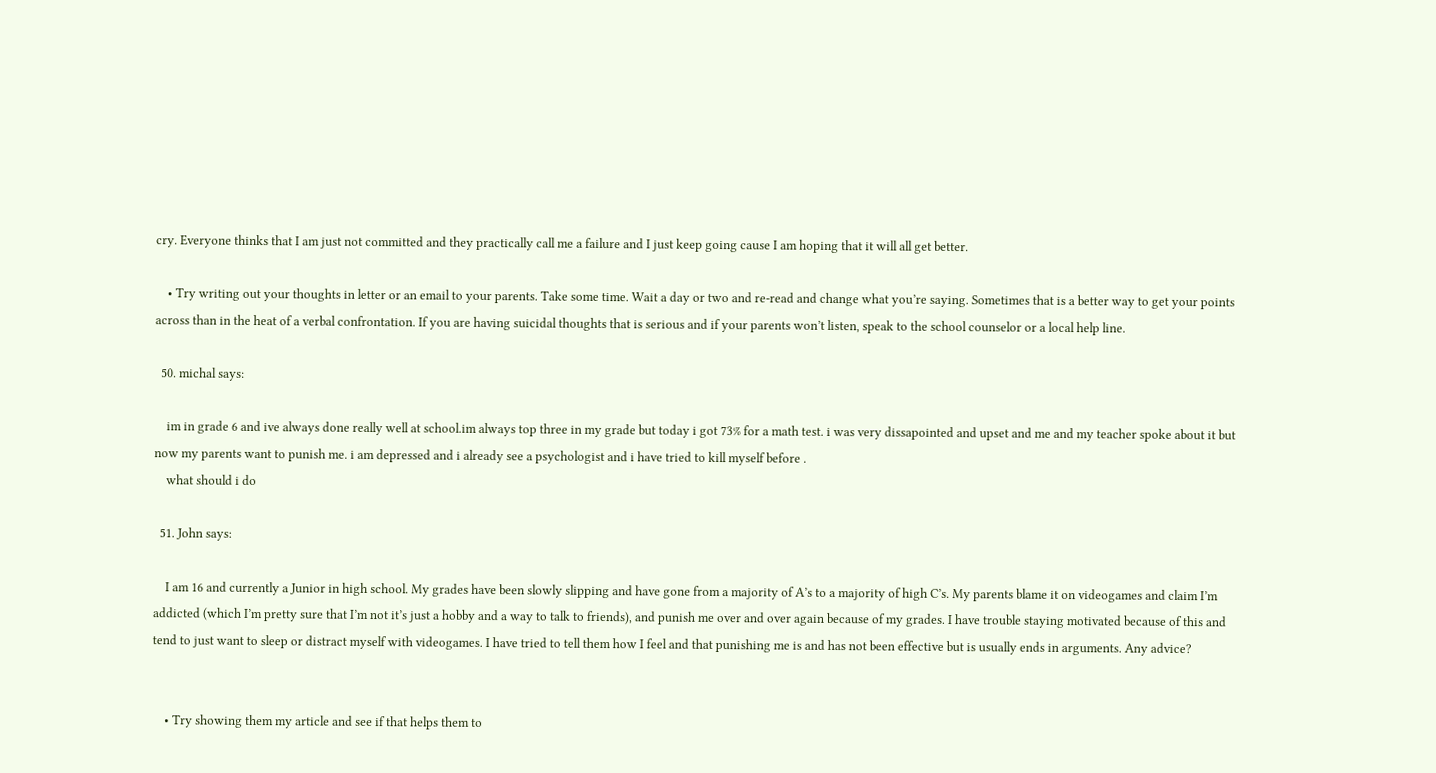cry. Everyone thinks that I am just not committed and they practically call me a failure and I just keep going cause I am hoping that it will all get better.

    • Try writing out your thoughts in letter or an email to your parents. Take some time. Wait a day or two and re-read and change what you’re saying. Sometimes that is a better way to get your points across than in the heat of a verbal confrontation. If you are having suicidal thoughts that is serious and if your parents won’t listen, speak to the school counselor or a local help line.

  50. michal says:

    im in grade 6 and ive always done really well at school.im always top three in my grade but today i got 73% for a math test. i was very dissapointed and upset and me and my teacher spoke about it but now my parents want to punish me. i am depressed and i already see a psychologist and i have tried to kill myself before .
    what should i do

  51. John says:

    I am 16 and currently a Junior in high school. My grades have been slowly slipping and have gone from a majority of A’s to a majority of high C’s. My parents blame it on videogames and claim I’m addicted (which I’m pretty sure that I’m not it’s just a hobby and a way to talk to friends), and punish me over and over again because of my grades. I have trouble staying motivated because of this and tend to just want to sleep or distract myself with videogames. I have tried to tell them how I feel and that punishing me is and has not been effective but is usually ends in arguments. Any advice?


    • Try showing them my article and see if that helps them to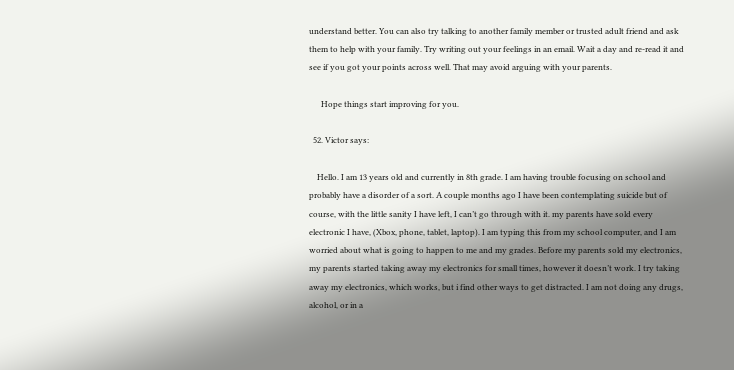understand better. You can also try talking to another family member or trusted adult friend and ask them to help with your family. Try writing out your feelings in an email. Wait a day and re-read it and see if you got your points across well. That may avoid arguing with your parents.

      Hope things start improving for you.

  52. Victor says:

    Hello. I am 13 years old and currently in 8th grade. I am having trouble focusing on school and probably have a disorder of a sort. A couple months ago I have been contemplating suicide but of course, with the little sanity I have left, I can’t go through with it. my parents have sold every electronic I have, (Xbox, phone, tablet, laptop). I am typing this from my school computer, and I am worried about what is going to happen to me and my grades. Before my parents sold my electronics, my parents started taking away my electronics for small times, however it doesn’t work. I try taking away my electronics, which works, but i find other ways to get distracted. I am not doing any drugs, alcohol, or in a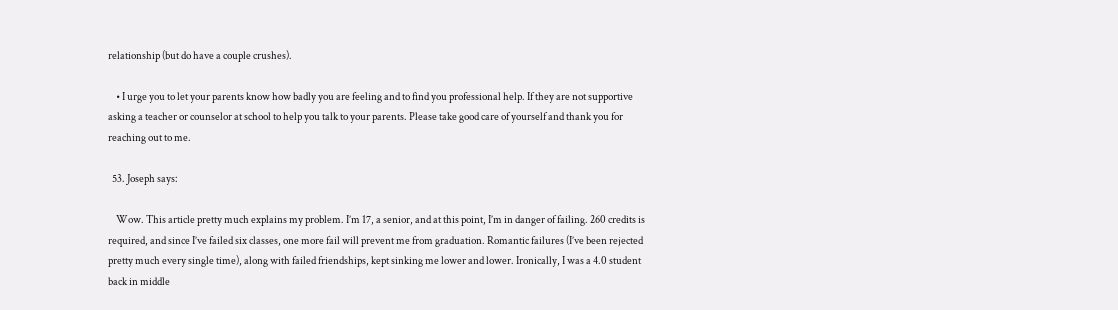relationship (but do have a couple crushes).

    • I urge you to let your parents know how badly you are feeling and to find you professional help. If they are not supportive asking a teacher or counselor at school to help you talk to your parents. Please take good care of yourself and thank you for reaching out to me.

  53. Joseph says:

    Wow. This article pretty much explains my problem. I’m 17, a senior, and at this point, I’m in danger of failing. 260 credits is required, and since I’ve failed six classes, one more fail will prevent me from graduation. Romantic failures (I’ve been rejected pretty much every single time), along with failed friendships, kept sinking me lower and lower. Ironically, I was a 4.0 student back in middle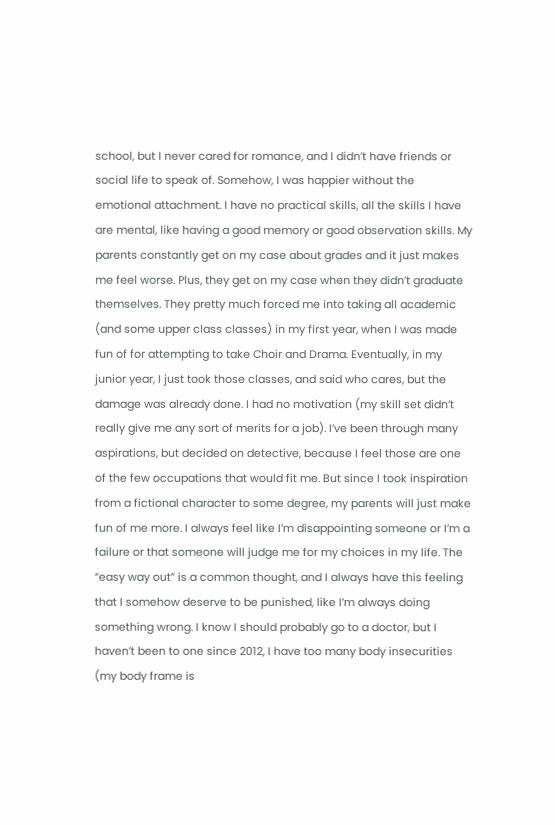school, but I never cared for romance, and I didn’t have friends or social life to speak of. Somehow, I was happier without the emotional attachment. I have no practical skills, all the skills I have are mental, like having a good memory or good observation skills. My parents constantly get on my case about grades and it just makes me feel worse. Plus, they get on my case when they didn’t graduate themselves. They pretty much forced me into taking all academic (and some upper class classes) in my first year, when I was made fun of for attempting to take Choir and Drama. Eventually, in my junior year, I just took those classes, and said who cares, but the damage was already done. I had no motivation (my skill set didn’t really give me any sort of merits for a job). I’ve been through many aspirations, but decided on detective, because I feel those are one of the few occupations that would fit me. But since I took inspiration from a fictional character to some degree, my parents will just make fun of me more. I always feel like I’m disappointing someone or I’m a failure or that someone will judge me for my choices in my life. The “easy way out” is a common thought, and I always have this feeling that I somehow deserve to be punished, like I’m always doing something wrong. I know I should probably go to a doctor, but I haven’t been to one since 2012, I have too many body insecurities (my body frame is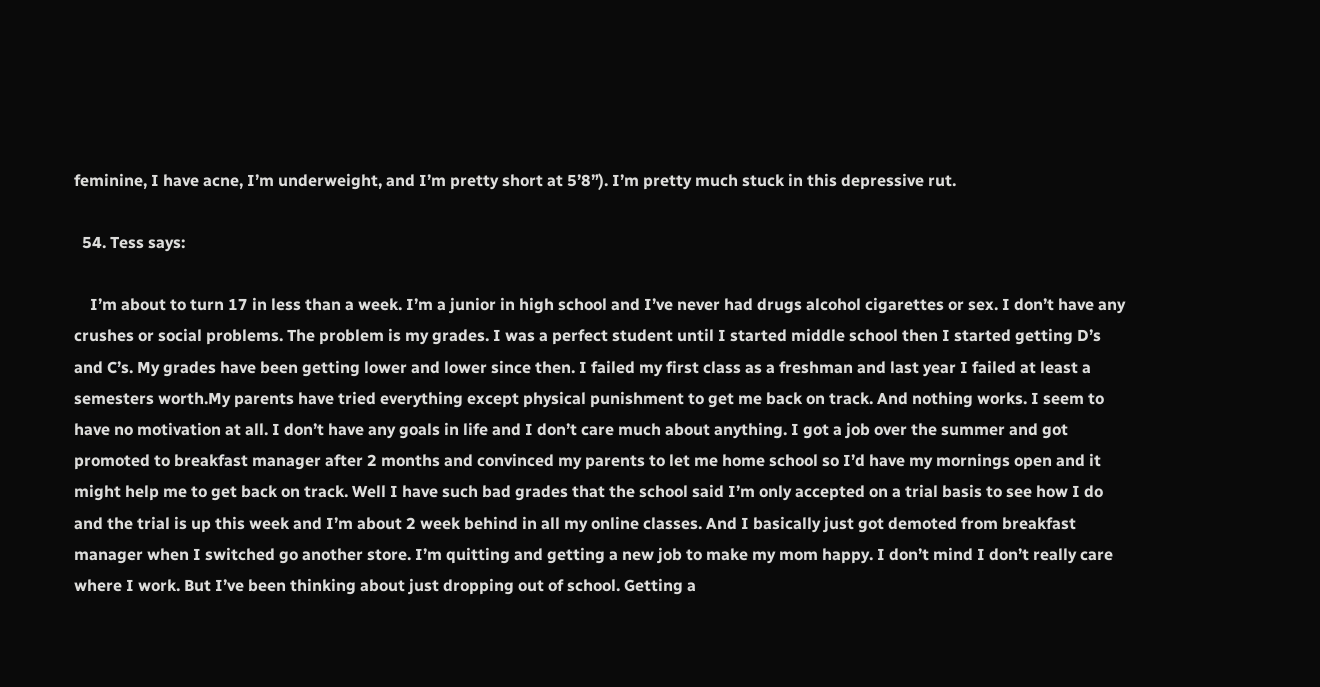feminine, I have acne, I’m underweight, and I’m pretty short at 5’8”). I’m pretty much stuck in this depressive rut.

  54. Tess says:

    I’m about to turn 17 in less than a week. I’m a junior in high school and I’ve never had drugs alcohol cigarettes or sex. I don’t have any crushes or social problems. The problem is my grades. I was a perfect student until I started middle school then I started getting D’s and C’s. My grades have been getting lower and lower since then. I failed my first class as a freshman and last year I failed at least a semesters worth.My parents have tried everything except physical punishment to get me back on track. And nothing works. I seem to have no motivation at all. I don’t have any goals in life and I don’t care much about anything. I got a job over the summer and got promoted to breakfast manager after 2 months and convinced my parents to let me home school so I’d have my mornings open and it might help me to get back on track. Well I have such bad grades that the school said I’m only accepted on a trial basis to see how I do and the trial is up this week and I’m about 2 week behind in all my online classes. And I basically just got demoted from breakfast manager when I switched go another store. I’m quitting and getting a new job to make my mom happy. I don’t mind I don’t really care where I work. But I’ve been thinking about just dropping out of school. Getting a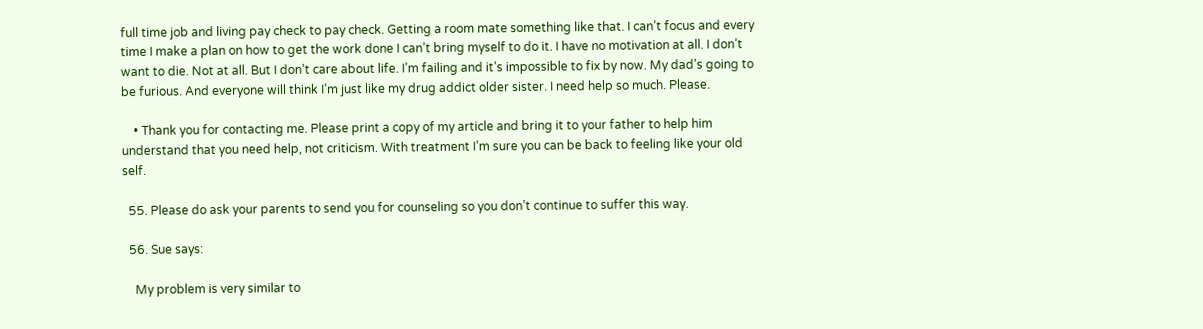full time job and living pay check to pay check. Getting a room mate something like that. I can’t focus and every time I make a plan on how to get the work done I can’t bring myself to do it. I have no motivation at all. I don’t want to die. Not at all. But I don’t care about life. I’m failing and it’s impossible to fix by now. My dad’s going to be furious. And everyone will think I’m just like my drug addict older sister. I need help so much. Please.

    • Thank you for contacting me. Please print a copy of my article and bring it to your father to help him understand that you need help, not criticism. With treatment I’m sure you can be back to feeling like your old self.

  55. Please do ask your parents to send you for counseling so you don’t continue to suffer this way.

  56. Sue says:

    My problem is very similar to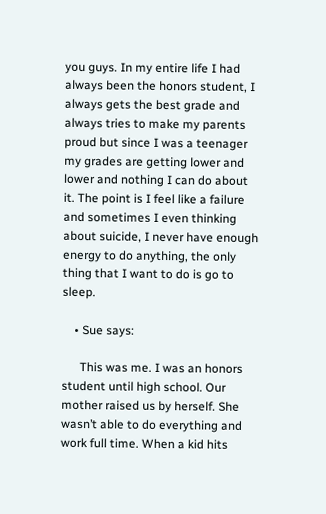you guys. In my entire life I had always been the honors student, I always gets the best grade and always tries to make my parents proud but since I was a teenager my grades are getting lower and lower and nothing I can do about it. The point is I feel like a failure and sometimes I even thinking about suicide, I never have enough energy to do anything, the only thing that I want to do is go to sleep.

    • Sue says:

      This was me. I was an honors student until high school. Our mother raised us by herself. She wasn’t able to do everything and work full time. When a kid hits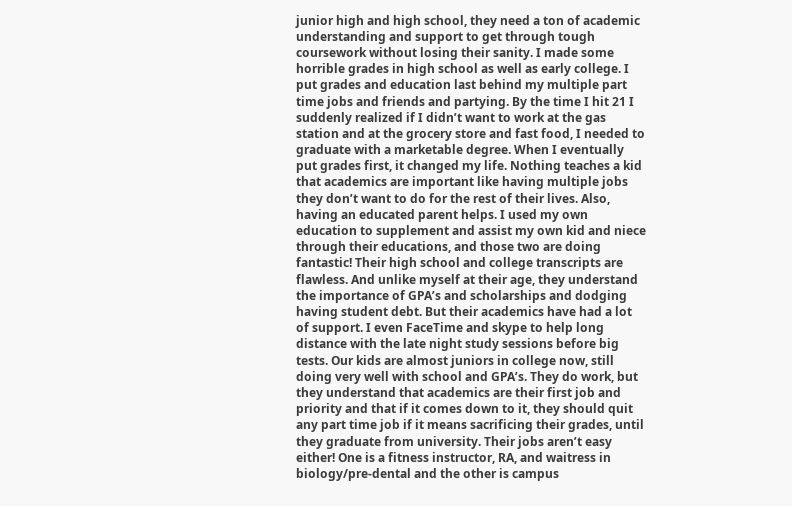junior high and high school, they need a ton of academic understanding and support to get through tough coursework without losing their sanity. I made some horrible grades in high school as well as early college. I put grades and education last behind my multiple part time jobs and friends and partying. By the time I hit 21 I suddenly realized if I didn’t want to work at the gas station and at the grocery store and fast food, I needed to graduate with a marketable degree. When I eventually put grades first, it changed my life. Nothing teaches a kid that academics are important like having multiple jobs they don’t want to do for the rest of their lives. Also, having an educated parent helps. I used my own education to supplement and assist my own kid and niece through their educations, and those two are doing fantastic! Their high school and college transcripts are flawless. And unlike myself at their age, they understand the importance of GPA’s and scholarships and dodging having student debt. But their academics have had a lot of support. I even FaceTime and skype to help long distance with the late night study sessions before big tests. Our kids are almost juniors in college now, still doing very well with school and GPA’s. They do work, but they understand that academics are their first job and priority and that if it comes down to it, they should quit any part time job if it means sacrificing their grades, until they graduate from university. Their jobs aren’t easy either! One is a fitness instructor, RA, and waitress in biology/pre-dental and the other is campus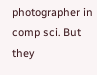photographer in comp sci. But they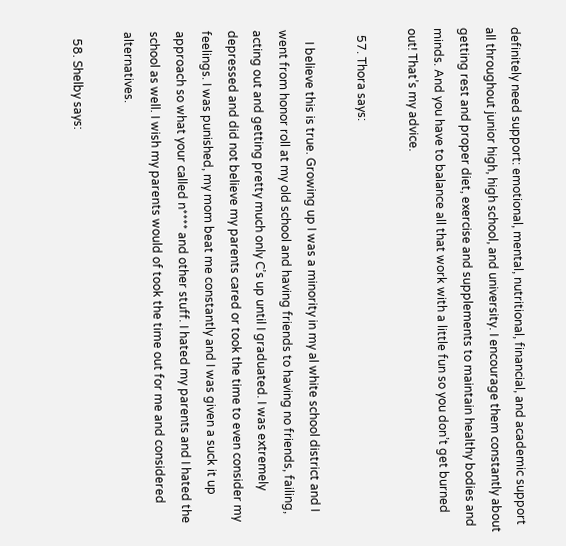definitely need support: emotional, mental, nutritional, financial, and academic support all throughout junior high, high school, and university. I encourage them constantly about getting rest and proper diet, exercise and supplements to maintain healthy bodies and minds. And you have to balance all that work with a little fun so you don’t get burned out! That’s my advice.

  57. Thora says:

    I believe this is true. Growing up I was a minority in my al white school district and I went from honor roll at my old school and having friends to having no friends, failing, acting out and getting pretty much only C’s up until I graduated. I was extremely depressed and did not believe my parents cared or took the time to even consider my feelings. I was punished, my mom beat me constantly and I was given a suck it up approach so what your called n**** and other stuff. I hated my parents and I hated the school as well. I wish my parents would of took the time out for me and considered alternatives.

  58. Shelby says: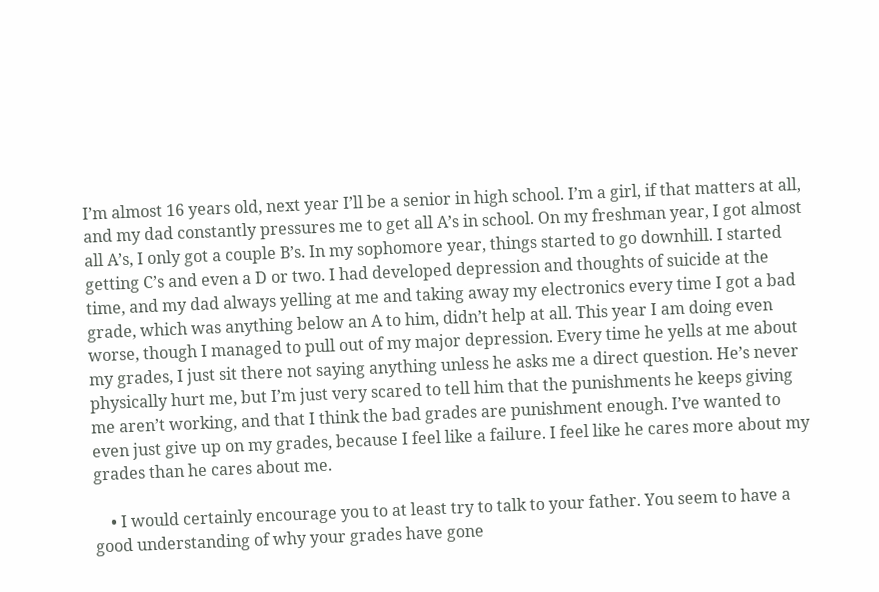I’m almost 16 years old, next year I’ll be a senior in high school. I’m a girl, if that matters at all, and my dad constantly pressures me to get all A’s in school. On my freshman year, I got almost all A’s, I only got a couple B’s. In my sophomore year, things started to go downhill. I started getting C’s and even a D or two. I had developed depression and thoughts of suicide at the time, and my dad always yelling at me and taking away my electronics every time I got a bad grade, which was anything below an A to him, didn’t help at all. This year I am doing even worse, though I managed to pull out of my major depression. Every time he yells at me about my grades, I just sit there not saying anything unless he asks me a direct question. He’s never physically hurt me, but I’m just very scared to tell him that the punishments he keeps giving me aren’t working, and that I think the bad grades are punishment enough. I’ve wanted to even just give up on my grades, because I feel like a failure. I feel like he cares more about my grades than he cares about me.

    • I would certainly encourage you to at least try to talk to your father. You seem to have a good understanding of why your grades have gone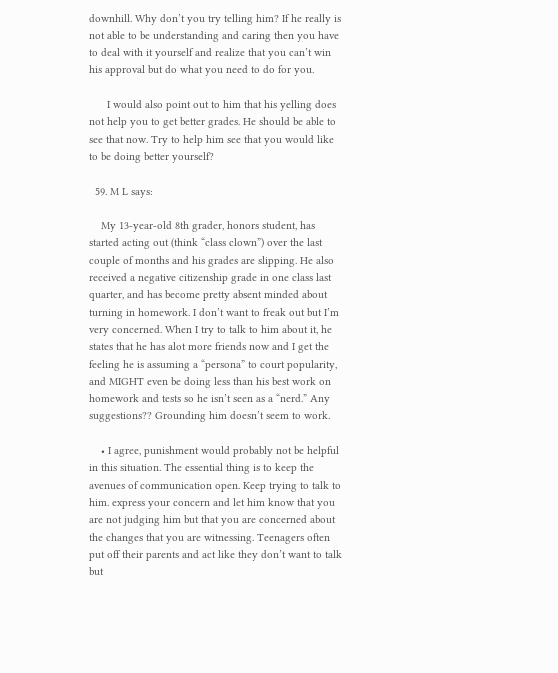downhill. Why don’t you try telling him? If he really is not able to be understanding and caring then you have to deal with it yourself and realize that you can’t win his approval but do what you need to do for you.

      I would also point out to him that his yelling does not help you to get better grades. He should be able to see that now. Try to help him see that you would like to be doing better yourself?

  59. M L says:

    My 13-year-old 8th grader, honors student, has started acting out (think “class clown”) over the last couple of months and his grades are slipping. He also received a negative citizenship grade in one class last quarter, and has become pretty absent minded about turning in homework. I don’t want to freak out but I’m very concerned. When I try to talk to him about it, he states that he has alot more friends now and I get the feeling he is assuming a “persona” to court popularity, and MIGHT even be doing less than his best work on homework and tests so he isn’t seen as a “nerd.” Any suggestions?? Grounding him doesn’t seem to work.

    • I agree, punishment would probably not be helpful in this situation. The essential thing is to keep the avenues of communication open. Keep trying to talk to him. express your concern and let him know that you are not judging him but that you are concerned about the changes that you are witnessing. Teenagers often put off their parents and act like they don’t want to talk but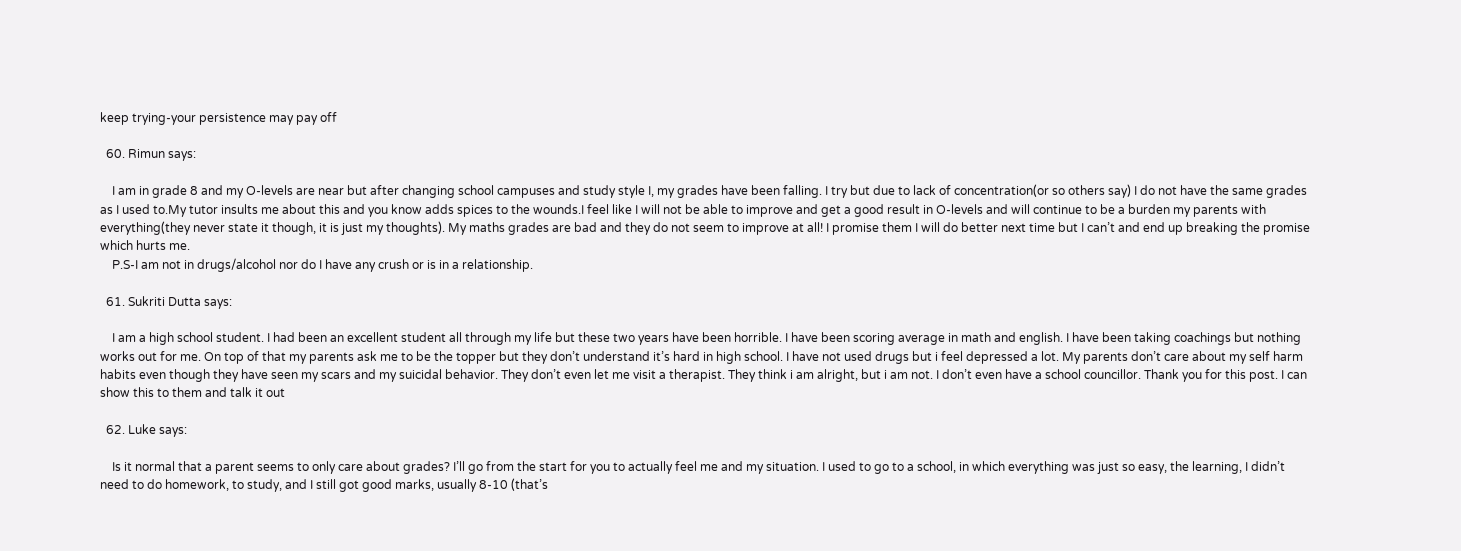keep trying-your persistence may pay off

  60. Rimun says:

    I am in grade 8 and my O-levels are near but after changing school campuses and study style I, my grades have been falling. I try but due to lack of concentration(or so others say) I do not have the same grades as I used to.My tutor insults me about this and you know adds spices to the wounds.I feel like I will not be able to improve and get a good result in O-levels and will continue to be a burden my parents with everything(they never state it though, it is just my thoughts). My maths grades are bad and they do not seem to improve at all! I promise them I will do better next time but I can’t and end up breaking the promise which hurts me.
    P.S-I am not in drugs/alcohol nor do I have any crush or is in a relationship.

  61. Sukriti Dutta says:

    I am a high school student. I had been an excellent student all through my life but these two years have been horrible. I have been scoring average in math and english. I have been taking coachings but nothing works out for me. On top of that my parents ask me to be the topper but they don’t understand it’s hard in high school. I have not used drugs but i feel depressed a lot. My parents don’t care about my self harm habits even though they have seen my scars and my suicidal behavior. They don’t even let me visit a therapist. They think i am alright, but i am not. I don’t even have a school councillor. Thank you for this post. I can show this to them and talk it out

  62. Luke says:

    Is it normal that a parent seems to only care about grades? I’ll go from the start for you to actually feel me and my situation. I used to go to a school, in which everything was just so easy, the learning, I didn’t need to do homework, to study, and I still got good marks, usually 8-10 (that’s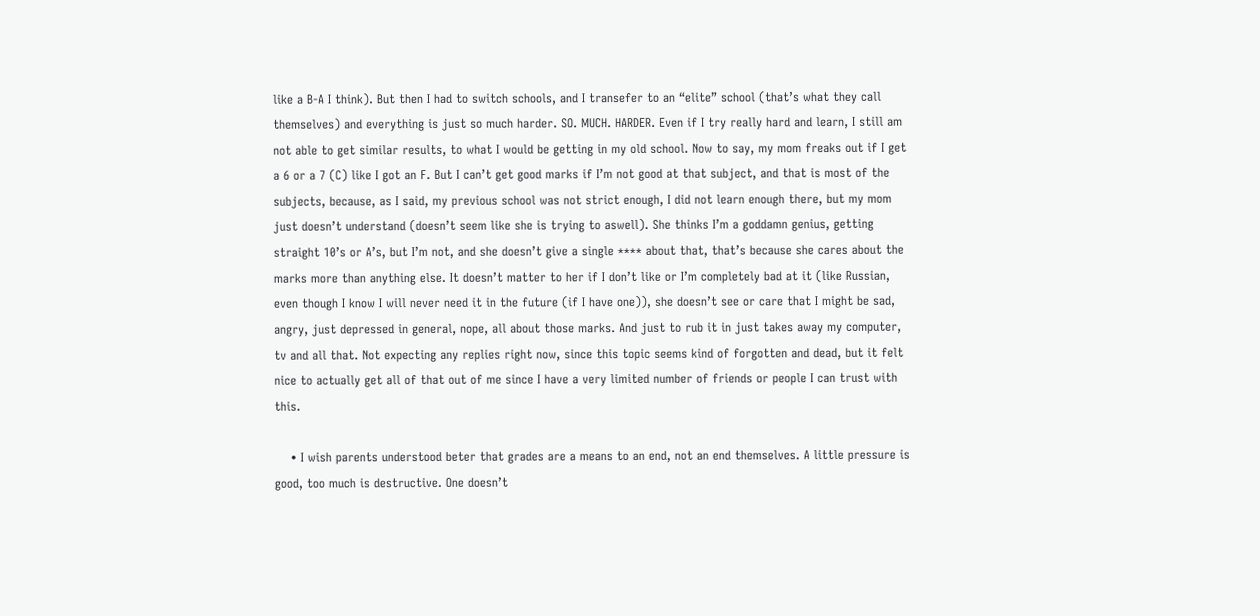like a B-A I think). But then I had to switch schools, and I transefer to an “elite” school (that’s what they call themselves) and everything is just so much harder. SO. MUCH. HARDER. Even if I try really hard and learn, I still am not able to get similar results, to what I would be getting in my old school. Now to say, my mom freaks out if I get a 6 or a 7 (C) like I got an F. But I can’t get good marks if I’m not good at that subject, and that is most of the subjects, because, as I said, my previous school was not strict enough, I did not learn enough there, but my mom just doesn’t understand (doesn’t seem like she is trying to aswell). She thinks I’m a goddamn genius, getting straight 10’s or A’s, but I’m not, and she doesn’t give a single **** about that, that’s because she cares about the marks more than anything else. It doesn’t matter to her if I don’t like or I’m completely bad at it (like Russian, even though I know I will never need it in the future (if I have one)), she doesn’t see or care that I might be sad, angry, just depressed in general, nope, all about those marks. And just to rub it in just takes away my computer, tv and all that. Not expecting any replies right now, since this topic seems kind of forgotten and dead, but it felt nice to actually get all of that out of me since I have a very limited number of friends or people I can trust with this.

    • I wish parents understood beter that grades are a means to an end, not an end themselves. A little pressure is good, too much is destructive. One doesn’t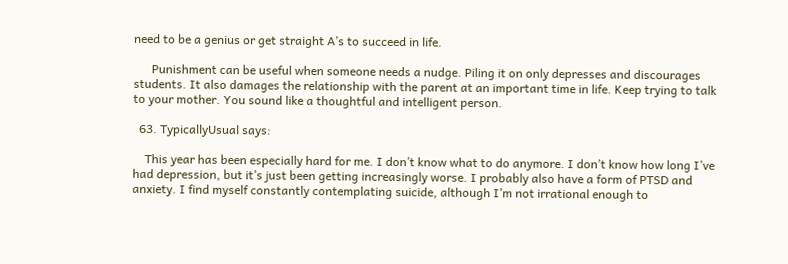need to be a genius or get straight A’s to succeed in life.

      Punishment can be useful when someone needs a nudge. Piling it on only depresses and discourages students. It also damages the relationship with the parent at an important time in life. Keep trying to talk to your mother. You sound like a thoughtful and intelligent person.

  63. TypicallyUsual says:

    This year has been especially hard for me. I don’t know what to do anymore. I don’t know how long I’ve had depression, but it’s just been getting increasingly worse. I probably also have a form of PTSD and anxiety. I find myself constantly contemplating suicide, although I’m not irrational enough to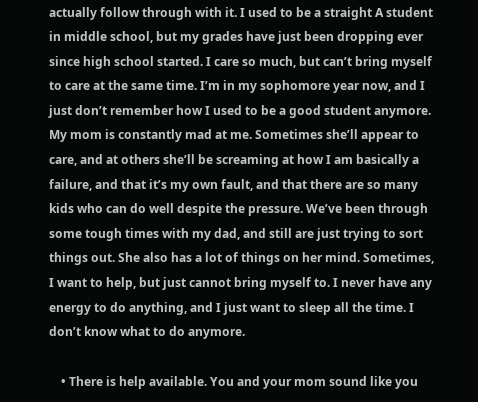actually follow through with it. I used to be a straight A student in middle school, but my grades have just been dropping ever since high school started. I care so much, but can’t bring myself to care at the same time. I’m in my sophomore year now, and I just don’t remember how I used to be a good student anymore. My mom is constantly mad at me. Sometimes she’ll appear to care, and at others she’ll be screaming at how I am basically a failure, and that it’s my own fault, and that there are so many kids who can do well despite the pressure. We’ve been through some tough times with my dad, and still are just trying to sort things out. She also has a lot of things on her mind. Sometimes, I want to help, but just cannot bring myself to. I never have any energy to do anything, and I just want to sleep all the time. I don’t know what to do anymore.

    • There is help available. You and your mom sound like you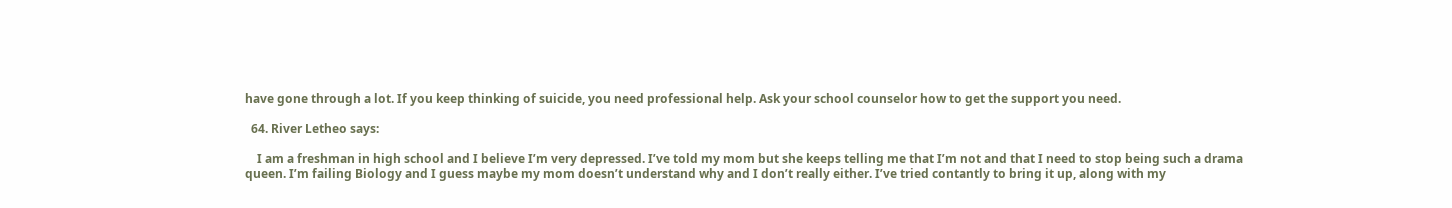have gone through a lot. If you keep thinking of suicide, you need professional help. Ask your school counselor how to get the support you need.

  64. River Letheo says:

    I am a freshman in high school and I believe I’m very depressed. I’ve told my mom but she keeps telling me that I’m not and that I need to stop being such a drama queen. I’m failing Biology and I guess maybe my mom doesn’t understand why and I don’t really either. I’ve tried contantly to bring it up, along with my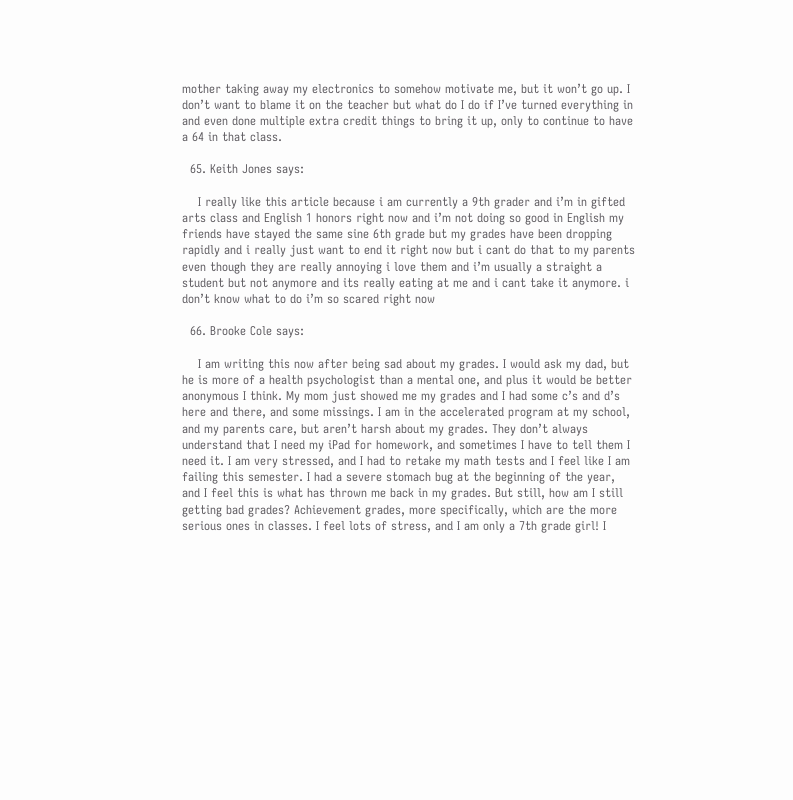mother taking away my electronics to somehow motivate me, but it won’t go up. I don’t want to blame it on the teacher but what do I do if I’ve turned everything in and even done multiple extra credit things to bring it up, only to continue to have a 64 in that class.

  65. Keith Jones says:

    I really like this article because i am currently a 9th grader and i’m in gifted arts class and English 1 honors right now and i’m not doing so good in English my friends have stayed the same sine 6th grade but my grades have been dropping rapidly and i really just want to end it right now but i cant do that to my parents even though they are really annoying i love them and i’m usually a straight a student but not anymore and its really eating at me and i cant take it anymore. i don’t know what to do i’m so scared right now

  66. Brooke Cole says:

    I am writing this now after being sad about my grades. I would ask my dad, but he is more of a health psychologist than a mental one, and plus it would be better anonymous I think. My mom just showed me my grades and I had some c’s and d’s here and there, and some missings. I am in the accelerated program at my school, and my parents care, but aren’t harsh about my grades. They don’t always understand that I need my iPad for homework, and sometimes I have to tell them I need it. I am very stressed, and I had to retake my math tests and I feel like I am failing this semester. I had a severe stomach bug at the beginning of the year, and I feel this is what has thrown me back in my grades. But still, how am I still getting bad grades? Achievement grades, more specifically, which are the more serious ones in classes. I feel lots of stress, and I am only a 7th grade girl! I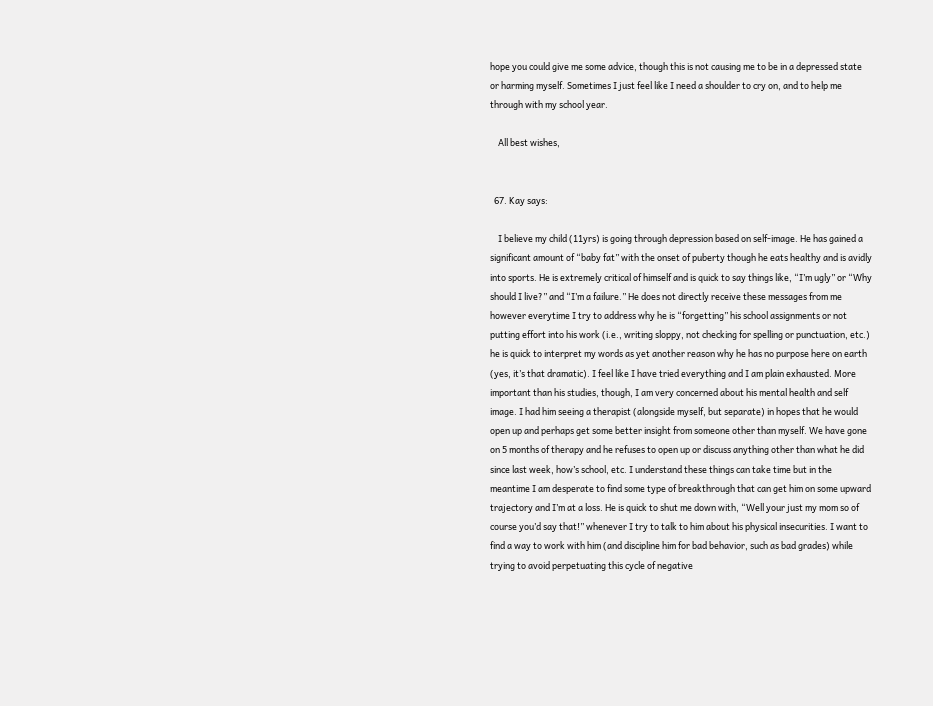hope you could give me some advice, though this is not causing me to be in a depressed state or harming myself. Sometimes I just feel like I need a shoulder to cry on, and to help me through with my school year.

    All best wishes,


  67. Kay says:

    I believe my child (11yrs) is going through depression based on self-image. He has gained a significant amount of “baby fat” with the onset of puberty though he eats healthy and is avidly into sports. He is extremely critical of himself and is quick to say things like, “I’m ugly” or “Why should I live?” and “I’m a failure.” He does not directly receive these messages from me however everytime I try to address why he is “forgetting” his school assignments or not putting effort into his work (i.e., writing sloppy, not checking for spelling or punctuation, etc.) he is quick to interpret my words as yet another reason why he has no purpose here on earth (yes, it’s that dramatic). I feel like I have tried everything and I am plain exhausted. More important than his studies, though, I am very concerned about his mental health and self image. I had him seeing a therapist (alongside myself, but separate) in hopes that he would open up and perhaps get some better insight from someone other than myself. We have gone on 5 months of therapy and he refuses to open up or discuss anything other than what he did since last week, how’s school, etc. I understand these things can take time but in the meantime I am desperate to find some type of breakthrough that can get him on some upward trajectory and I’m at a loss. He is quick to shut me down with, “Well your just my mom so of course you’d say that!” whenever I try to talk to him about his physical insecurities. I want to find a way to work with him (and discipline him for bad behavior, such as bad grades) while trying to avoid perpetuating this cycle of negative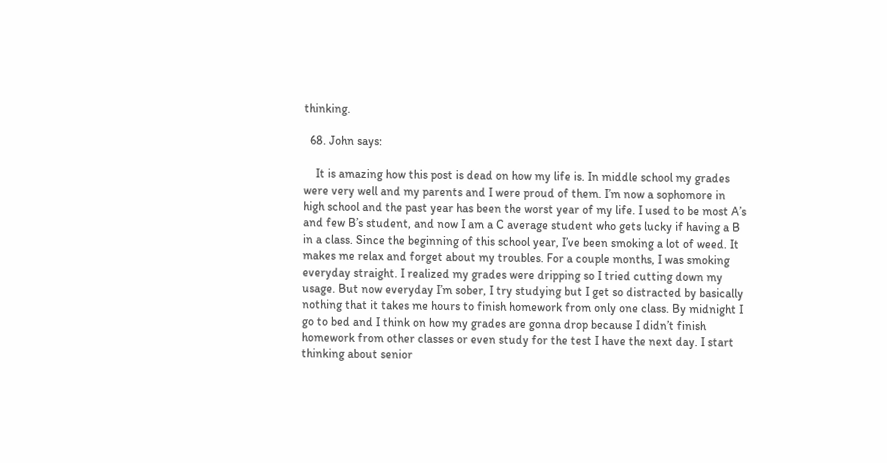thinking.

  68. John says:

    It is amazing how this post is dead on how my life is. In middle school my grades were very well and my parents and I were proud of them. I’m now a sophomore in high school and the past year has been the worst year of my life. I used to be most A’s and few B’s student, and now I am a C average student who gets lucky if having a B in a class. Since the beginning of this school year, I’ve been smoking a lot of weed. It makes me relax and forget about my troubles. For a couple months, I was smoking everyday straight. I realized my grades were dripping so I tried cutting down my usage. But now everyday I’m sober, I try studying but I get so distracted by basically nothing that it takes me hours to finish homework from only one class. By midnight I go to bed and I think on how my grades are gonna drop because I didn’t finish homework from other classes or even study for the test I have the next day. I start thinking about senior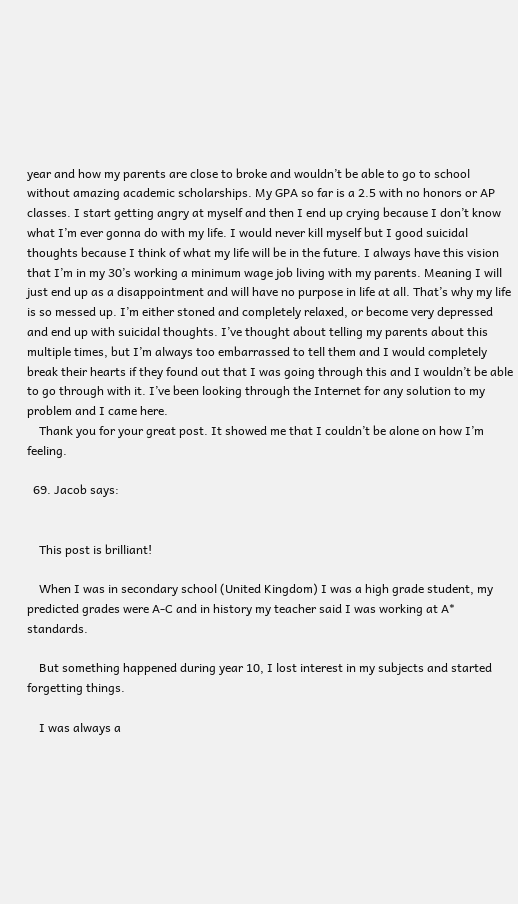year and how my parents are close to broke and wouldn’t be able to go to school without amazing academic scholarships. My GPA so far is a 2.5 with no honors or AP classes. I start getting angry at myself and then I end up crying because I don’t know what I’m ever gonna do with my life. I would never kill myself but I good suicidal thoughts because I think of what my life will be in the future. I always have this vision that I’m in my 30’s working a minimum wage job living with my parents. Meaning I will just end up as a disappointment and will have no purpose in life at all. That’s why my life is so messed up. I’m either stoned and completely relaxed, or become very depressed and end up with suicidal thoughts. I’ve thought about telling my parents about this multiple times, but I’m always too embarrassed to tell them and I would completely break their hearts if they found out that I was going through this and I wouldn’t be able to go through with it. I’ve been looking through the Internet for any solution to my problem and I came here.
    Thank you for your great post. It showed me that I couldn’t be alone on how I’m feeling.

  69. Jacob says:


    This post is brilliant!

    When I was in secondary school (United Kingdom) I was a high grade student, my predicted grades were A-C and in history my teacher said I was working at A* standards.

    But something happened during year 10, I lost interest in my subjects and started forgetting things.

    I was always a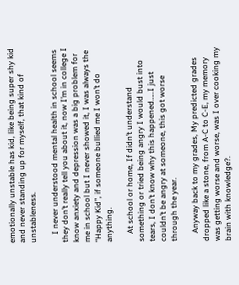emotionally unstable has kid, like being super shy kid and never standing up for myself, that kind of unstableness.

    I never understood mental health in school seems they don’t really tell you about it, now I’m in college I know anxiety and depression was a big problem for me in school but I never showed it, I was always the “Happy Kid”, if someone bullied me I won’t do anything.

    At school or home, If didn’t understand something or tried being angry I would bust into tears, I don’t know why this happened…..I just couldn’t be angry at someone, this got worse through the year.

    Anyway back to my grades, My predicted grades dropped like a stone, from A-C to C-E, my memory was getting worse and worse, was I over cooking my brain with knowledge?.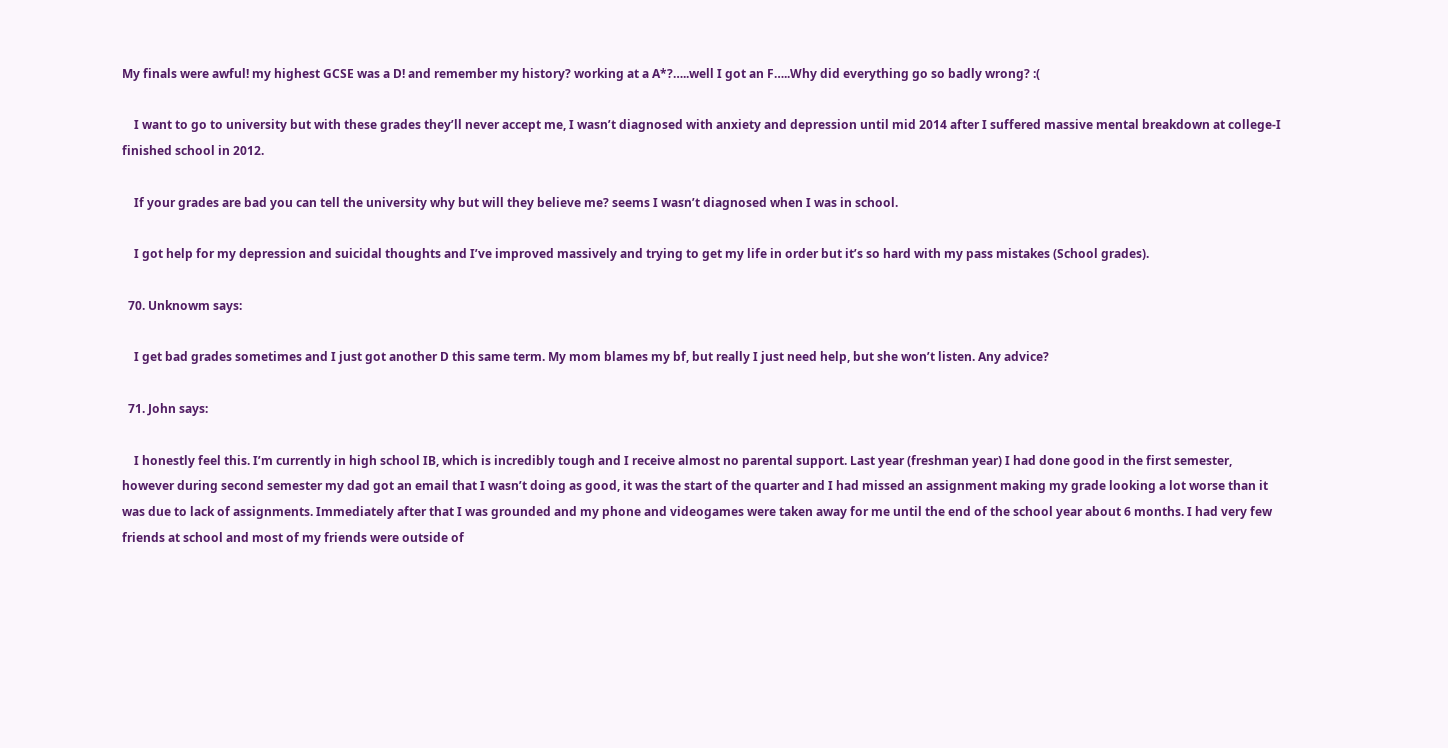My finals were awful! my highest GCSE was a D! and remember my history? working at a A*?…..well I got an F…..Why did everything go so badly wrong? :(

    I want to go to university but with these grades they’ll never accept me, I wasn’t diagnosed with anxiety and depression until mid 2014 after I suffered massive mental breakdown at college-I finished school in 2012.

    If your grades are bad you can tell the university why but will they believe me? seems I wasn’t diagnosed when I was in school.

    I got help for my depression and suicidal thoughts and I’ve improved massively and trying to get my life in order but it’s so hard with my pass mistakes (School grades).

  70. Unknowm says:

    I get bad grades sometimes and I just got another D this same term. My mom blames my bf, but really I just need help, but she won’t listen. Any advice?

  71. John says:

    I honestly feel this. I’m currently in high school IB, which is incredibly tough and I receive almost no parental support. Last year (freshman year) I had done good in the first semester, however during second semester my dad got an email that I wasn’t doing as good, it was the start of the quarter and I had missed an assignment making my grade looking a lot worse than it was due to lack of assignments. Immediately after that I was grounded and my phone and videogames were taken away for me until the end of the school year about 6 months. I had very few friends at school and most of my friends were outside of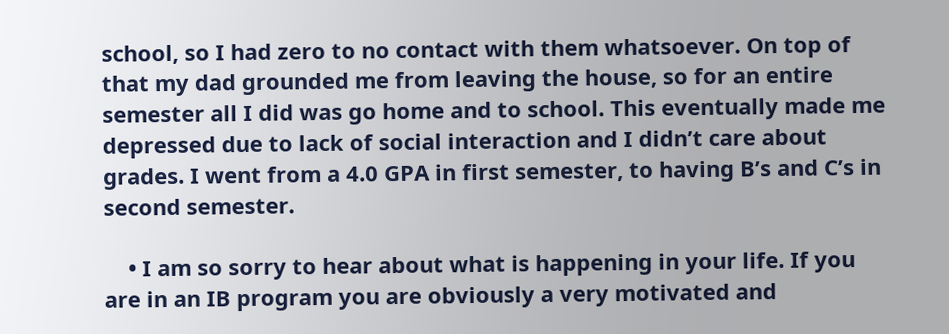school, so I had zero to no contact with them whatsoever. On top of that my dad grounded me from leaving the house, so for an entire semester all I did was go home and to school. This eventually made me depressed due to lack of social interaction and I didn’t care about grades. I went from a 4.0 GPA in first semester, to having B’s and C’s in second semester.

    • I am so sorry to hear about what is happening in your life. If you are in an IB program you are obviously a very motivated and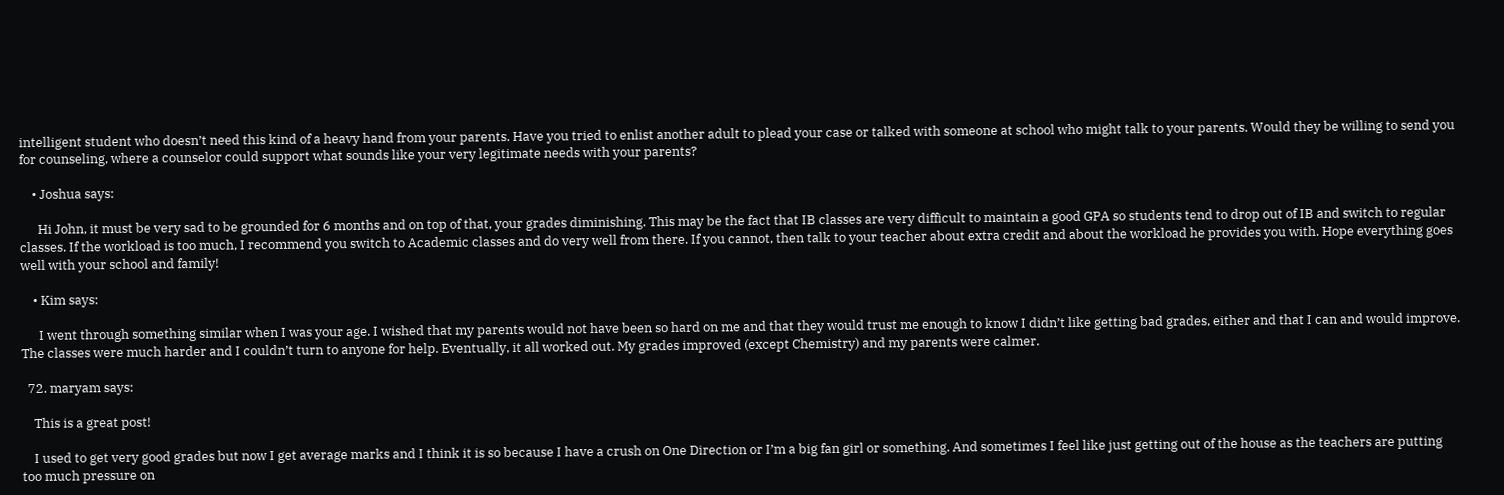intelligent student who doesn’t need this kind of a heavy hand from your parents. Have you tried to enlist another adult to plead your case or talked with someone at school who might talk to your parents. Would they be willing to send you for counseling, where a counselor could support what sounds like your very legitimate needs with your parents?

    • Joshua says:

      Hi John, it must be very sad to be grounded for 6 months and on top of that, your grades diminishing. This may be the fact that IB classes are very difficult to maintain a good GPA so students tend to drop out of IB and switch to regular classes. If the workload is too much, I recommend you switch to Academic classes and do very well from there. If you cannot, then talk to your teacher about extra credit and about the workload he provides you with. Hope everything goes well with your school and family!

    • Kim says:

      I went through something similar when I was your age. I wished that my parents would not have been so hard on me and that they would trust me enough to know I didn’t like getting bad grades, either and that I can and would improve. The classes were much harder and I couldn’t turn to anyone for help. Eventually, it all worked out. My grades improved (except Chemistry) and my parents were calmer.

  72. maryam says:

    This is a great post!

    I used to get very good grades but now I get average marks and I think it is so because I have a crush on One Direction or I’m a big fan girl or something. And sometimes I feel like just getting out of the house as the teachers are putting too much pressure on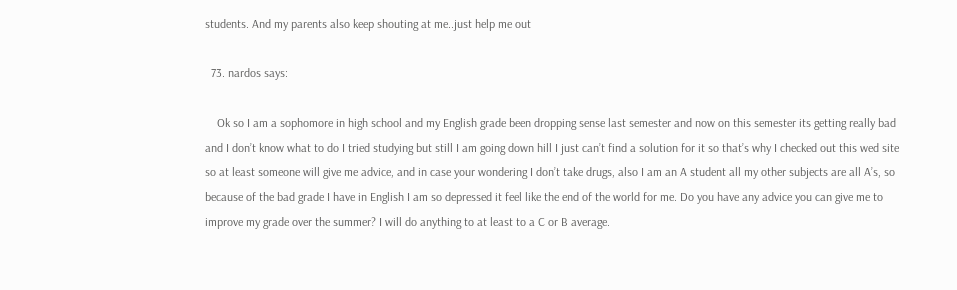students. And my parents also keep shouting at me..just help me out

  73. nardos says:

    Ok so I am a sophomore in high school and my English grade been dropping sense last semester and now on this semester its getting really bad and I don’t know what to do I tried studying but still I am going down hill I just can’t find a solution for it so that’s why I checked out this wed site so at least someone will give me advice, and in case your wondering I don’t take drugs, also I am an A student all my other subjects are all A’s, so because of the bad grade I have in English I am so depressed it feel like the end of the world for me. Do you have any advice you can give me to improve my grade over the summer? I will do anything to at least to a C or B average.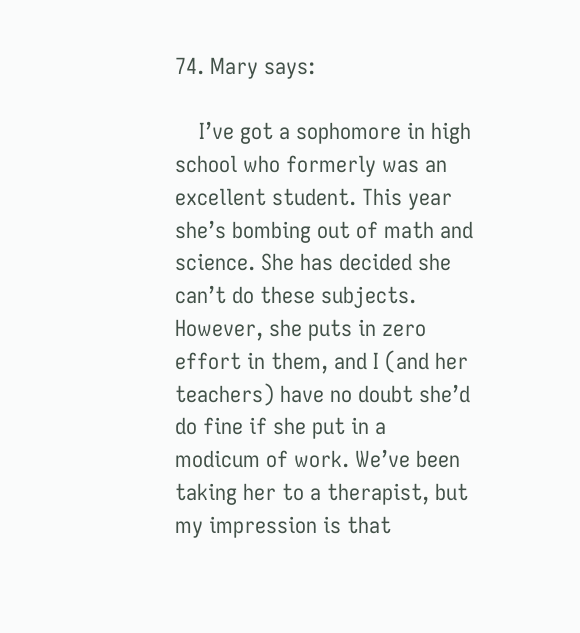74. Mary says:

    I’ve got a sophomore in high school who formerly was an excellent student. This year she’s bombing out of math and science. She has decided she can’t do these subjects. However, she puts in zero effort in them, and I (and her teachers) have no doubt she’d do fine if she put in a modicum of work. We’ve been taking her to a therapist, but my impression is that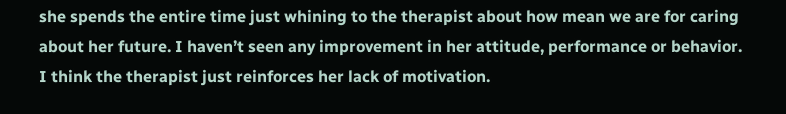she spends the entire time just whining to the therapist about how mean we are for caring about her future. I haven’t seen any improvement in her attitude, performance or behavior. I think the therapist just reinforces her lack of motivation.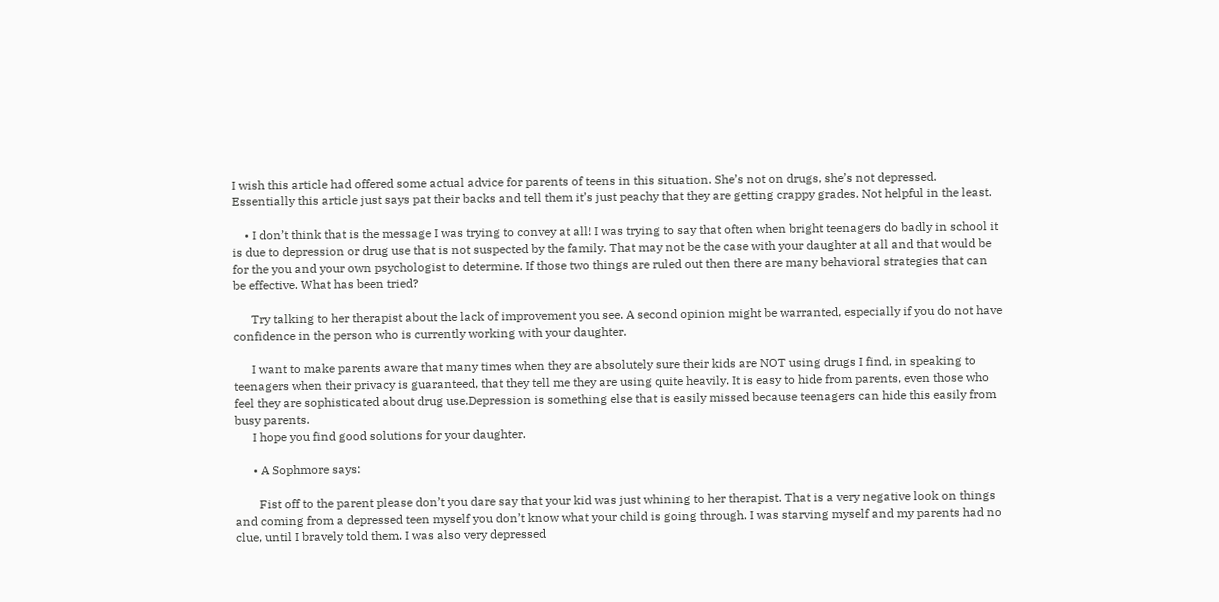I wish this article had offered some actual advice for parents of teens in this situation. She’s not on drugs, she’s not depressed. Essentially this article just says pat their backs and tell them it’s just peachy that they are getting crappy grades. Not helpful in the least.

    • I don’t think that is the message I was trying to convey at all! I was trying to say that often when bright teenagers do badly in school it is due to depression or drug use that is not suspected by the family. That may not be the case with your daughter at all and that would be for the you and your own psychologist to determine. If those two things are ruled out then there are many behavioral strategies that can be effective. What has been tried?

      Try talking to her therapist about the lack of improvement you see. A second opinion might be warranted, especially if you do not have confidence in the person who is currently working with your daughter.

      I want to make parents aware that many times when they are absolutely sure their kids are NOT using drugs I find, in speaking to teenagers when their privacy is guaranteed, that they tell me they are using quite heavily. It is easy to hide from parents, even those who feel they are sophisticated about drug use.Depression is something else that is easily missed because teenagers can hide this easily from busy parents.
      I hope you find good solutions for your daughter.

      • A Sophmore says:

        Fist off to the parent please don’t you dare say that your kid was just whining to her therapist. That is a very negative look on things and coming from a depressed teen myself you don’t know what your child is going through. I was starving myself and my parents had no clue, until I bravely told them. I was also very depressed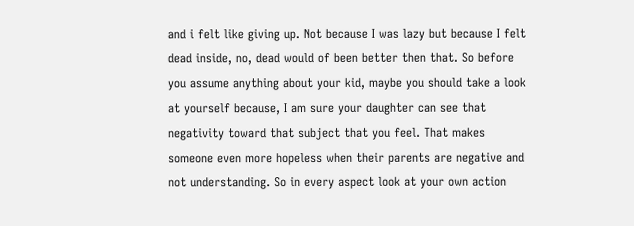and i felt like giving up. Not because I was lazy but because I felt dead inside, no, dead would of been better then that. So before you assume anything about your kid, maybe you should take a look at yourself because, I am sure your daughter can see that negativity toward that subject that you feel. That makes someone even more hopeless when their parents are negative and not understanding. So in every aspect look at your own action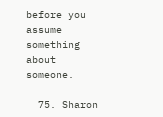before you assume something about someone.

  75. Sharon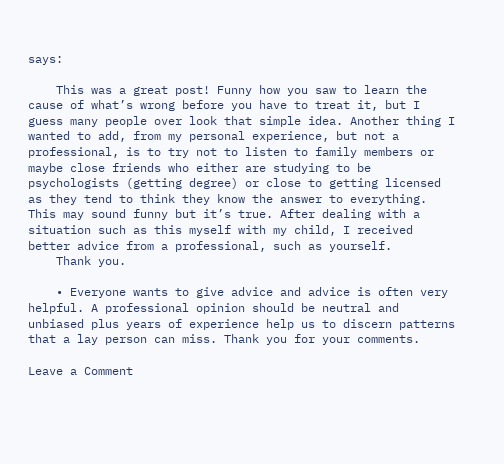says:

    This was a great post! Funny how you saw to learn the cause of what’s wrong before you have to treat it, but I guess many people over look that simple idea. Another thing I wanted to add, from my personal experience, but not a professional, is to try not to listen to family members or maybe close friends who either are studying to be psychologists (getting degree) or close to getting licensed as they tend to think they know the answer to everything. This may sound funny but it’s true. After dealing with a situation such as this myself with my child, I received better advice from a professional, such as yourself.
    Thank you.

    • Everyone wants to give advice and advice is often very helpful. A professional opinion should be neutral and unbiased plus years of experience help us to discern patterns that a lay person can miss. Thank you for your comments.

Leave a Comment